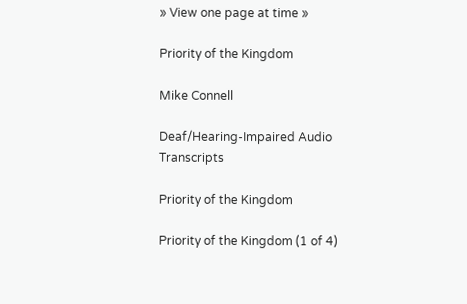» View one page at time »

Priority of the Kingdom

Mike Connell

Deaf/Hearing-Impaired Audio Transcripts

Priority of the Kingdom

Priority of the Kingdom (1 of 4)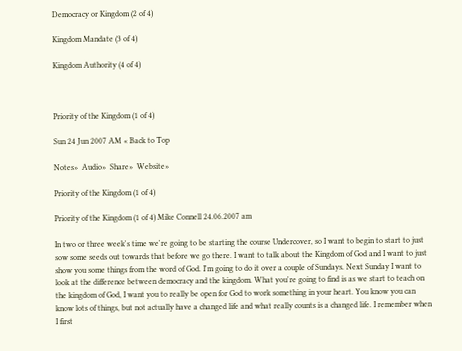Democracy or Kingdom (2 of 4)

Kingdom Mandate (3 of 4)

Kingdom Authority (4 of 4)



Priority of the Kingdom (1 of 4)

Sun 24 Jun 2007 AM « Back to Top

Notes»  Audio»  Share»  Website»

Priority of the Kingdom (1 of 4)

Priority of the Kingdom (1 of 4) Mike Connell 24.06.2007 am

In two or three week's time we're going to be starting the course Undercover, so I want to begin to start to just sow some seeds out towards that before we go there. I want to talk about the Kingdom of God and I want to just show you some things from the word of God. I'm going to do it over a couple of Sundays. Next Sunday I want to look at the difference between democracy and the kingdom. What you're going to find is as we start to teach on the kingdom of God, I want you to really be open for God to work something in your heart. You know you can know lots of things, but not actually have a changed life and what really counts is a changed life. I remember when I first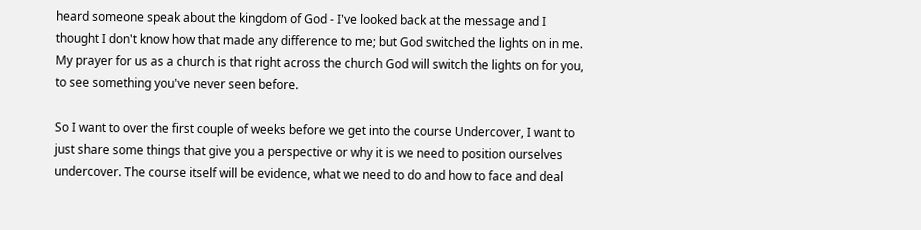heard someone speak about the kingdom of God - I've looked back at the message and I thought I don't know how that made any difference to me; but God switched the lights on in me. My prayer for us as a church is that right across the church God will switch the lights on for you, to see something you've never seen before.

So I want to over the first couple of weeks before we get into the course Undercover, I want to just share some things that give you a perspective or why it is we need to position ourselves undercover. The course itself will be evidence, what we need to do and how to face and deal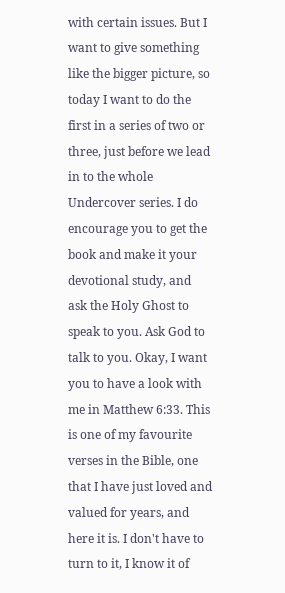with certain issues. But I want to give something like the bigger picture, so today I want to do the first in a series of two or three, just before we lead in to the whole Undercover series. I do encourage you to get the book and make it your devotional study, and ask the Holy Ghost to speak to you. Ask God to talk to you. Okay, I want you to have a look with me in Matthew 6:33. This is one of my favourite verses in the Bible, one that I have just loved and valued for years, and here it is. I don't have to turn to it, I know it of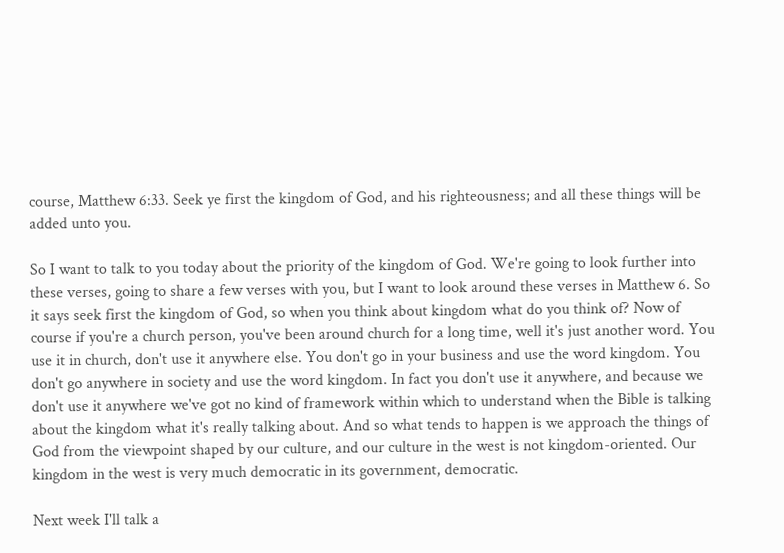course, Matthew 6:33. Seek ye first the kingdom of God, and his righteousness; and all these things will be added unto you.

So I want to talk to you today about the priority of the kingdom of God. We're going to look further into these verses, going to share a few verses with you, but I want to look around these verses in Matthew 6. So it says seek first the kingdom of God, so when you think about kingdom what do you think of? Now of course if you're a church person, you've been around church for a long time, well it's just another word. You use it in church, don't use it anywhere else. You don't go in your business and use the word kingdom. You don't go anywhere in society and use the word kingdom. In fact you don't use it anywhere, and because we don't use it anywhere we've got no kind of framework within which to understand when the Bible is talking about the kingdom what it's really talking about. And so what tends to happen is we approach the things of God from the viewpoint shaped by our culture, and our culture in the west is not kingdom-oriented. Our kingdom in the west is very much democratic in its government, democratic.

Next week I'll talk a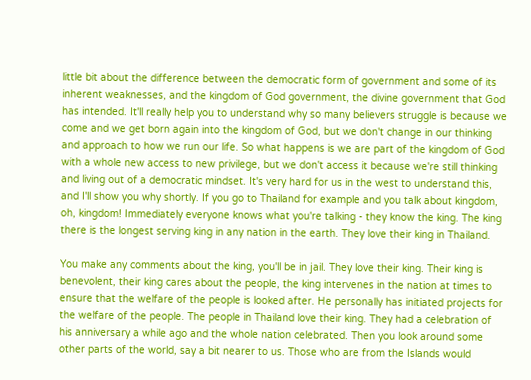little bit about the difference between the democratic form of government and some of its inherent weaknesses, and the kingdom of God government, the divine government that God has intended. It'll really help you to understand why so many believers struggle is because we come and we get born again into the kingdom of God, but we don't change in our thinking and approach to how we run our life. So what happens is we are part of the kingdom of God with a whole new access to new privilege, but we don't access it because we're still thinking and living out of a democratic mindset. It's very hard for us in the west to understand this, and I'll show you why shortly. If you go to Thailand for example and you talk about kingdom, oh, kingdom! Immediately everyone knows what you're talking - they know the king. The king there is the longest serving king in any nation in the earth. They love their king in Thailand.

You make any comments about the king, you'll be in jail. They love their king. Their king is benevolent, their king cares about the people, the king intervenes in the nation at times to ensure that the welfare of the people is looked after. He personally has initiated projects for the welfare of the people. The people in Thailand love their king. They had a celebration of his anniversary a while ago and the whole nation celebrated. Then you look around some other parts of the world, say a bit nearer to us. Those who are from the Islands would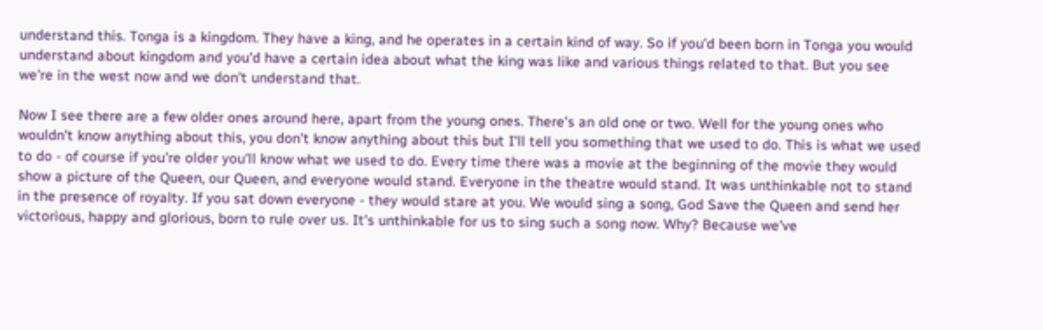understand this. Tonga is a kingdom. They have a king, and he operates in a certain kind of way. So if you'd been born in Tonga you would understand about kingdom and you'd have a certain idea about what the king was like and various things related to that. But you see we're in the west now and we don't understand that.

Now I see there are a few older ones around here, apart from the young ones. There's an old one or two. Well for the young ones who wouldn't know anything about this, you don't know anything about this but I'll tell you something that we used to do. This is what we used to do - of course if you're older you'll know what we used to do. Every time there was a movie at the beginning of the movie they would show a picture of the Queen, our Queen, and everyone would stand. Everyone in the theatre would stand. It was unthinkable not to stand in the presence of royalty. If you sat down everyone - they would stare at you. We would sing a song, God Save the Queen and send her victorious, happy and glorious, born to rule over us. It's unthinkable for us to sing such a song now. Why? Because we've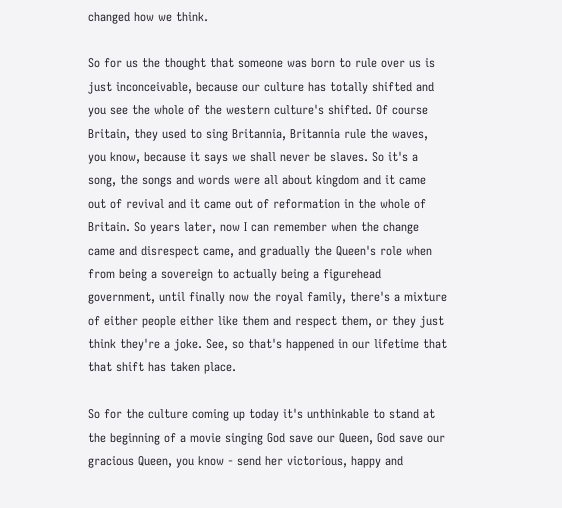changed how we think.

So for us the thought that someone was born to rule over us is just inconceivable, because our culture has totally shifted and you see the whole of the western culture's shifted. Of course Britain, they used to sing Britannia, Britannia rule the waves, you know, because it says we shall never be slaves. So it's a song, the songs and words were all about kingdom and it came out of revival and it came out of reformation in the whole of Britain. So years later, now I can remember when the change came and disrespect came, and gradually the Queen's role when from being a sovereign to actually being a figurehead government, until finally now the royal family, there's a mixture of either people either like them and respect them, or they just think they're a joke. See, so that's happened in our lifetime that that shift has taken place.

So for the culture coming up today it's unthinkable to stand at the beginning of a movie singing God save our Queen, God save our gracious Queen, you know - send her victorious, happy and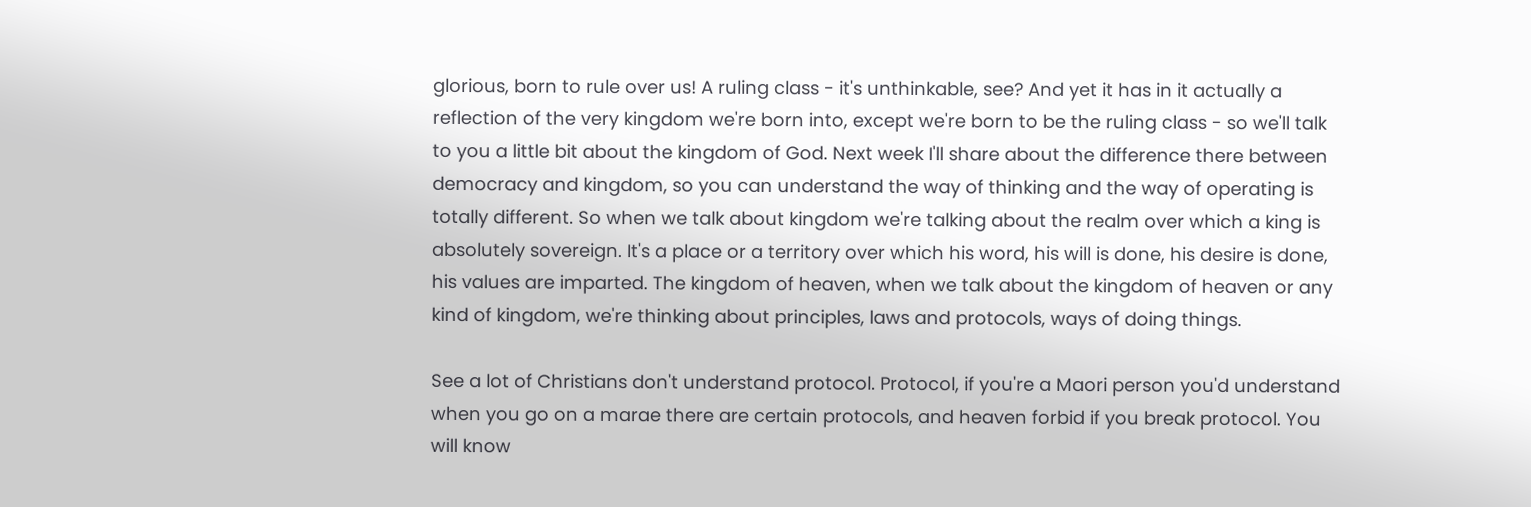glorious, born to rule over us! A ruling class - it's unthinkable, see? And yet it has in it actually a reflection of the very kingdom we're born into, except we're born to be the ruling class - so we'll talk to you a little bit about the kingdom of God. Next week I'll share about the difference there between democracy and kingdom, so you can understand the way of thinking and the way of operating is totally different. So when we talk about kingdom we're talking about the realm over which a king is absolutely sovereign. It's a place or a territory over which his word, his will is done, his desire is done, his values are imparted. The kingdom of heaven, when we talk about the kingdom of heaven or any kind of kingdom, we're thinking about principles, laws and protocols, ways of doing things.

See a lot of Christians don't understand protocol. Protocol, if you're a Maori person you'd understand when you go on a marae there are certain protocols, and heaven forbid if you break protocol. You will know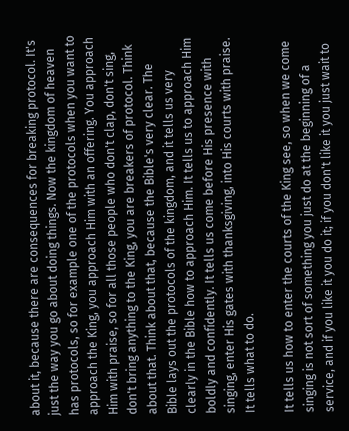about it, because there are consequences for breaking protocol. It's just the way you go about doing things. Now the kingdom of heaven has protocols, so for example one of the protocols when you want to approach the King, you approach Him with an offering. You approach Him with praise, so for all those people who don't clap, don't sing, don't bring anything to the King, you are breakers of protocol. Think about that. Think about that, because the Bible's very clear. The Bible lays out the protocols of the kingdom, and it tells us very clearly in the Bible how to approach Him. It tells us to approach Him boldly and confidently. It tells us come before His presence with singing, enter His gates with thanksgiving, into His courts with praise. It tells what to do.

It tells us how to enter the courts of the King see, so when we come singing is not sort of something you just do at the beginning of a service, and if you like it you do it; if you don't like it you just wait to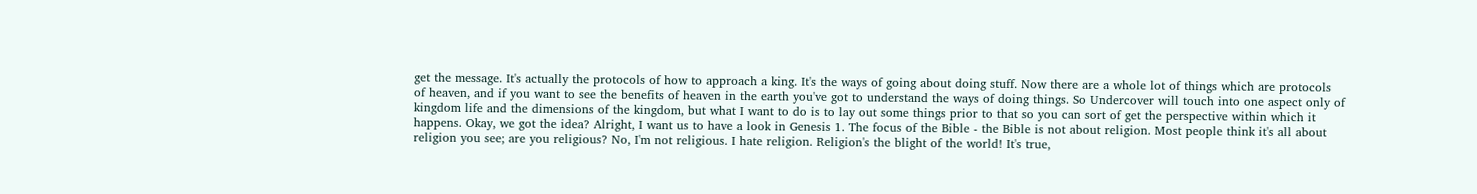get the message. It's actually the protocols of how to approach a king. It's the ways of going about doing stuff. Now there are a whole lot of things which are protocols of heaven, and if you want to see the benefits of heaven in the earth you've got to understand the ways of doing things. So Undercover will touch into one aspect only of kingdom life and the dimensions of the kingdom, but what I want to do is to lay out some things prior to that so you can sort of get the perspective within which it happens. Okay, we got the idea? Alright, I want us to have a look in Genesis 1. The focus of the Bible - the Bible is not about religion. Most people think it's all about religion you see; are you religious? No, I'm not religious. I hate religion. Religion's the blight of the world! It's true,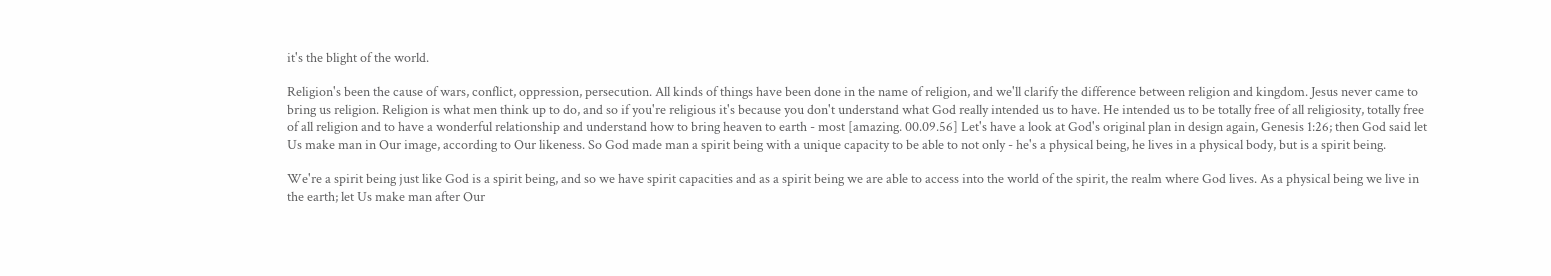it's the blight of the world.

Religion's been the cause of wars, conflict, oppression, persecution. All kinds of things have been done in the name of religion, and we'll clarify the difference between religion and kingdom. Jesus never came to bring us religion. Religion is what men think up to do, and so if you're religious it's because you don't understand what God really intended us to have. He intended us to be totally free of all religiosity, totally free of all religion and to have a wonderful relationship and understand how to bring heaven to earth - most [amazing. 00.09.56] Let's have a look at God's original plan in design again, Genesis 1:26; then God said let Us make man in Our image, according to Our likeness. So God made man a spirit being with a unique capacity to be able to not only - he's a physical being, he lives in a physical body, but is a spirit being.

We're a spirit being just like God is a spirit being, and so we have spirit capacities and as a spirit being we are able to access into the world of the spirit, the realm where God lives. As a physical being we live in the earth; let Us make man after Our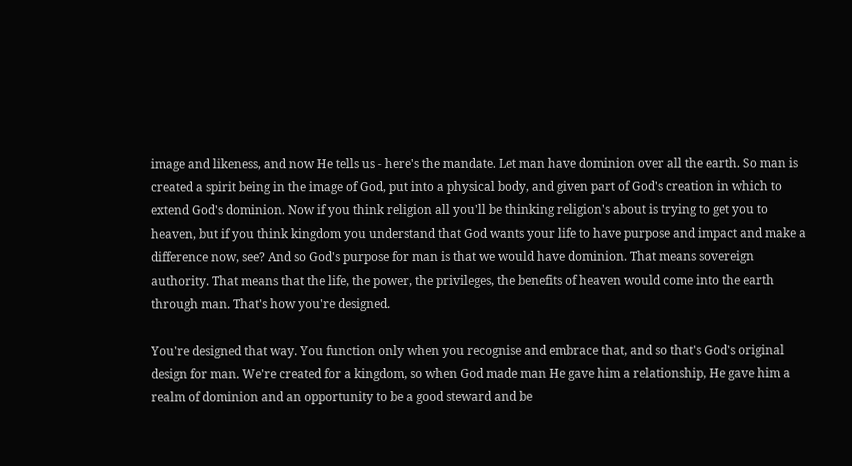image and likeness, and now He tells us - here's the mandate. Let man have dominion over all the earth. So man is created a spirit being in the image of God, put into a physical body, and given part of God's creation in which to extend God's dominion. Now if you think religion all you'll be thinking religion's about is trying to get you to heaven, but if you think kingdom you understand that God wants your life to have purpose and impact and make a difference now, see? And so God's purpose for man is that we would have dominion. That means sovereign authority. That means that the life, the power, the privileges, the benefits of heaven would come into the earth through man. That's how you're designed.

You're designed that way. You function only when you recognise and embrace that, and so that's God's original design for man. We're created for a kingdom, so when God made man He gave him a relationship, He gave him a realm of dominion and an opportunity to be a good steward and be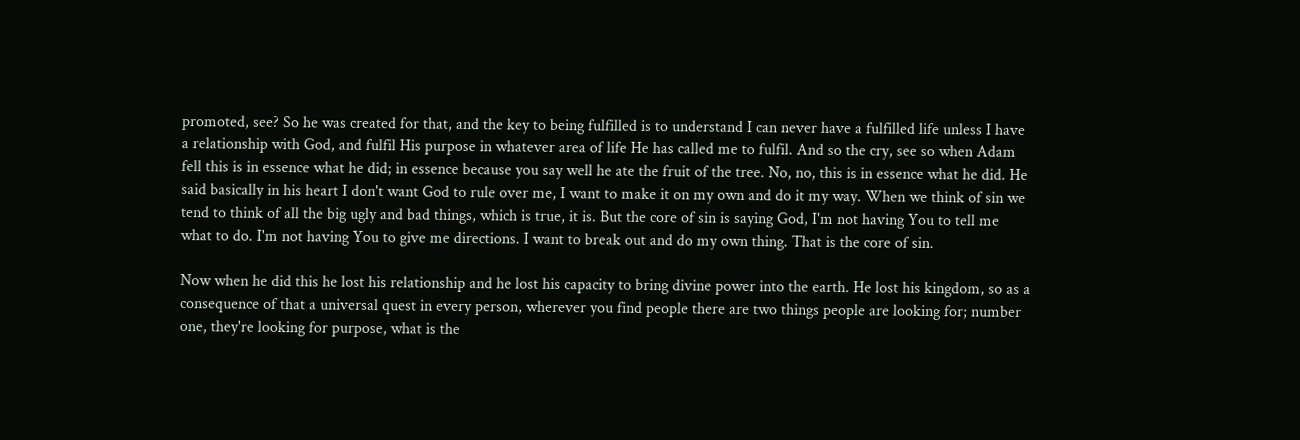promoted, see? So he was created for that, and the key to being fulfilled is to understand I can never have a fulfilled life unless I have a relationship with God, and fulfil His purpose in whatever area of life He has called me to fulfil. And so the cry, see so when Adam fell this is in essence what he did; in essence because you say well he ate the fruit of the tree. No, no, this is in essence what he did. He said basically in his heart I don't want God to rule over me, I want to make it on my own and do it my way. When we think of sin we tend to think of all the big ugly and bad things, which is true, it is. But the core of sin is saying God, I'm not having You to tell me what to do. I'm not having You to give me directions. I want to break out and do my own thing. That is the core of sin.

Now when he did this he lost his relationship and he lost his capacity to bring divine power into the earth. He lost his kingdom, so as a consequence of that a universal quest in every person, wherever you find people there are two things people are looking for; number one, they're looking for purpose, what is the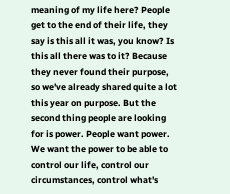meaning of my life here? People get to the end of their life, they say is this all it was, you know? Is this all there was to it? Because they never found their purpose, so we've already shared quite a lot this year on purpose. But the second thing people are looking for is power. People want power. We want the power to be able to control our life, control our circumstances, control what's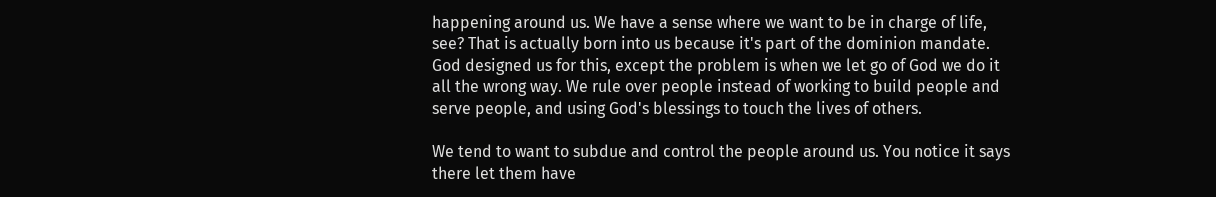happening around us. We have a sense where we want to be in charge of life, see? That is actually born into us because it's part of the dominion mandate. God designed us for this, except the problem is when we let go of God we do it all the wrong way. We rule over people instead of working to build people and serve people, and using God's blessings to touch the lives of others.

We tend to want to subdue and control the people around us. You notice it says there let them have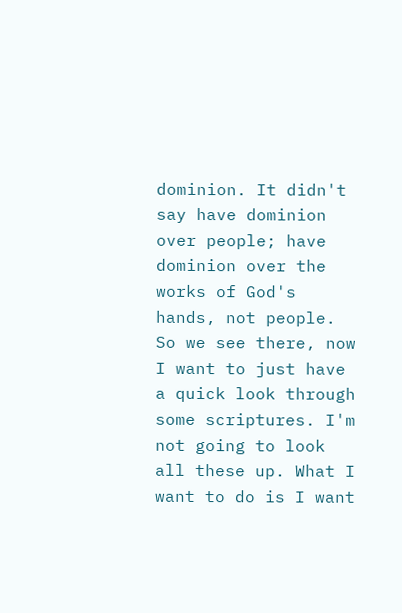dominion. It didn't say have dominion over people; have dominion over the works of God's hands, not people. So we see there, now I want to just have a quick look through some scriptures. I'm not going to look all these up. What I want to do is I want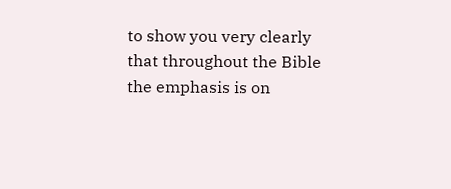to show you very clearly that throughout the Bible the emphasis is on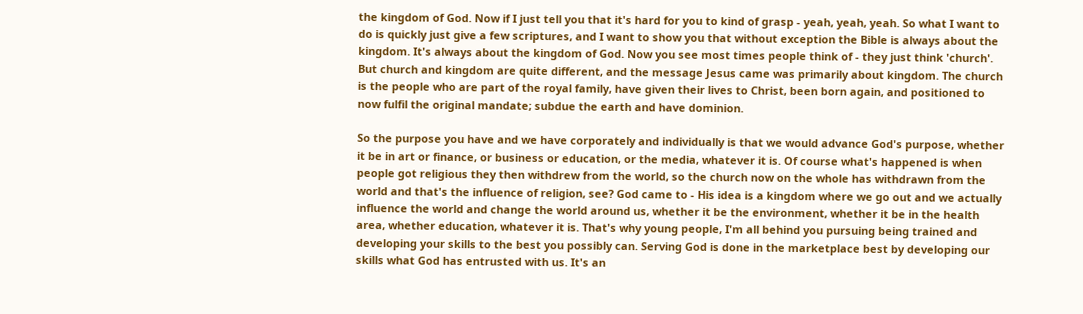the kingdom of God. Now if I just tell you that it's hard for you to kind of grasp - yeah, yeah, yeah. So what I want to do is quickly just give a few scriptures, and I want to show you that without exception the Bible is always about the kingdom. It's always about the kingdom of God. Now you see most times people think of - they just think 'church'. But church and kingdom are quite different, and the message Jesus came was primarily about kingdom. The church is the people who are part of the royal family, have given their lives to Christ, been born again, and positioned to now fulfil the original mandate; subdue the earth and have dominion.

So the purpose you have and we have corporately and individually is that we would advance God's purpose, whether it be in art or finance, or business or education, or the media, whatever it is. Of course what's happened is when people got religious they then withdrew from the world, so the church now on the whole has withdrawn from the world and that's the influence of religion, see? God came to - His idea is a kingdom where we go out and we actually influence the world and change the world around us, whether it be the environment, whether it be in the health area, whether education, whatever it is. That's why young people, I'm all behind you pursuing being trained and developing your skills to the best you possibly can. Serving God is done in the marketplace best by developing our skills what God has entrusted with us. It's an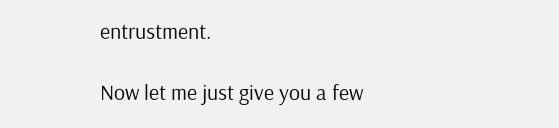entrustment.

Now let me just give you a few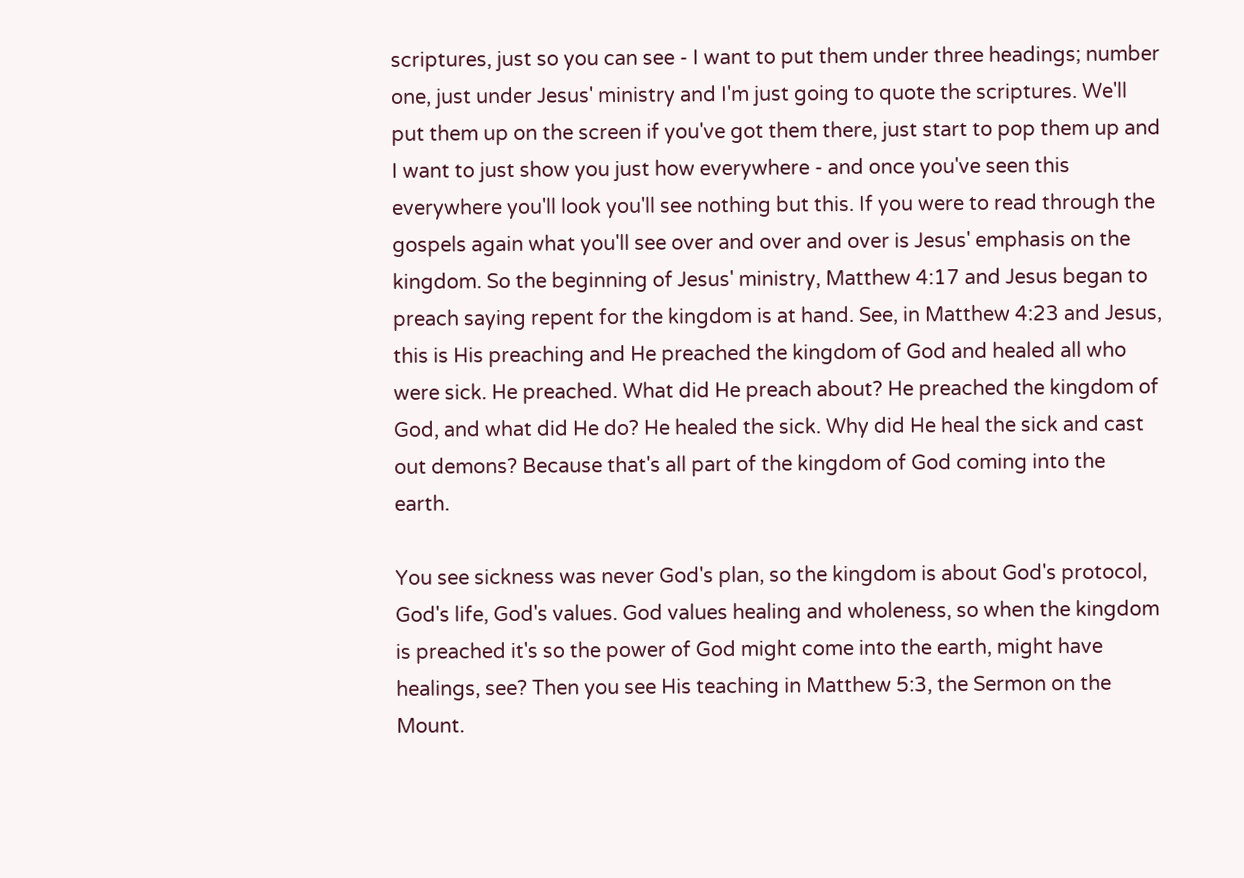scriptures, just so you can see - I want to put them under three headings; number one, just under Jesus' ministry and I'm just going to quote the scriptures. We'll put them up on the screen if you've got them there, just start to pop them up and I want to just show you just how everywhere - and once you've seen this everywhere you'll look you'll see nothing but this. If you were to read through the gospels again what you'll see over and over and over is Jesus' emphasis on the kingdom. So the beginning of Jesus' ministry, Matthew 4:17 and Jesus began to preach saying repent for the kingdom is at hand. See, in Matthew 4:23 and Jesus, this is His preaching and He preached the kingdom of God and healed all who were sick. He preached. What did He preach about? He preached the kingdom of God, and what did He do? He healed the sick. Why did He heal the sick and cast out demons? Because that's all part of the kingdom of God coming into the earth.

You see sickness was never God's plan, so the kingdom is about God's protocol, God's life, God's values. God values healing and wholeness, so when the kingdom is preached it's so the power of God might come into the earth, might have healings, see? Then you see His teaching in Matthew 5:3, the Sermon on the Mount.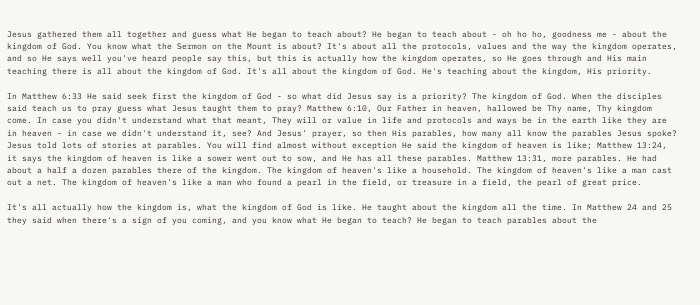Jesus gathered them all together and guess what He began to teach about? He began to teach about - oh ho ho, goodness me - about the kingdom of God. You know what the Sermon on the Mount is about? It's about all the protocols, values and the way the kingdom operates, and so He says well you've heard people say this, but this is actually how the kingdom operates, so He goes through and His main teaching there is all about the kingdom of God. It's all about the kingdom of God. He's teaching about the kingdom, His priority.

In Matthew 6:33 He said seek first the kingdom of God - so what did Jesus say is a priority? The kingdom of God. When the disciples said teach us to pray guess what Jesus taught them to pray? Matthew 6:10, Our Father in heaven, hallowed be Thy name, Thy kingdom come. In case you didn't understand what that meant, They will or value in life and protocols and ways be in the earth like they are in heaven - in case we didn't understand it, see? And Jesus' prayer, so then His parables, how many all know the parables Jesus spoke? Jesus told lots of stories at parables. You will find almost without exception He said the kingdom of heaven is like; Matthew 13:24, it says the kingdom of heaven is like a sower went out to sow, and He has all these parables. Matthew 13:31, more parables. He had about a half a dozen parables there of the kingdom. The kingdom of heaven's like a household. The kingdom of heaven's like a man cast out a net. The kingdom of heaven's like a man who found a pearl in the field, or treasure in a field, the pearl of great price.

It's all actually how the kingdom is, what the kingdom of God is like. He taught about the kingdom all the time. In Matthew 24 and 25 they said when there's a sign of you coming, and you know what He began to teach? He began to teach parables about the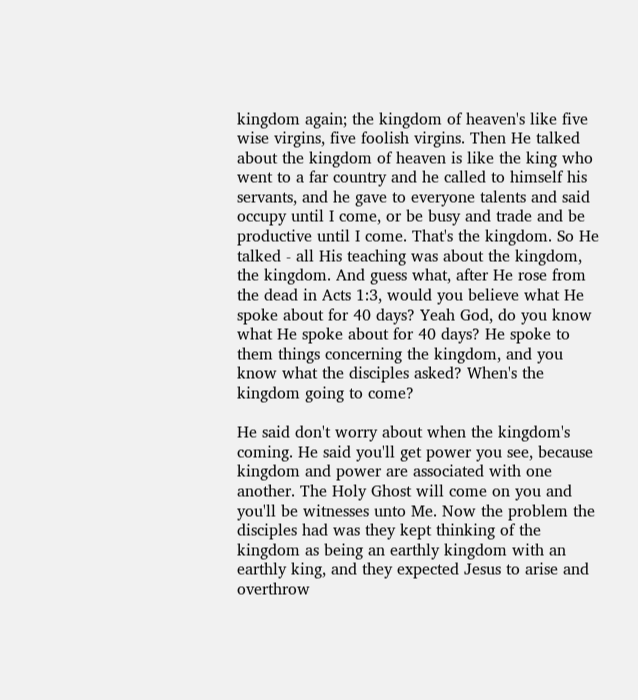kingdom again; the kingdom of heaven's like five wise virgins, five foolish virgins. Then He talked about the kingdom of heaven is like the king who went to a far country and he called to himself his servants, and he gave to everyone talents and said occupy until I come, or be busy and trade and be productive until I come. That's the kingdom. So He talked - all His teaching was about the kingdom, the kingdom. And guess what, after He rose from the dead in Acts 1:3, would you believe what He spoke about for 40 days? Yeah God, do you know what He spoke about for 40 days? He spoke to them things concerning the kingdom, and you know what the disciples asked? When's the kingdom going to come?

He said don't worry about when the kingdom's coming. He said you'll get power you see, because kingdom and power are associated with one another. The Holy Ghost will come on you and you'll be witnesses unto Me. Now the problem the disciples had was they kept thinking of the kingdom as being an earthly kingdom with an earthly king, and they expected Jesus to arise and overthrow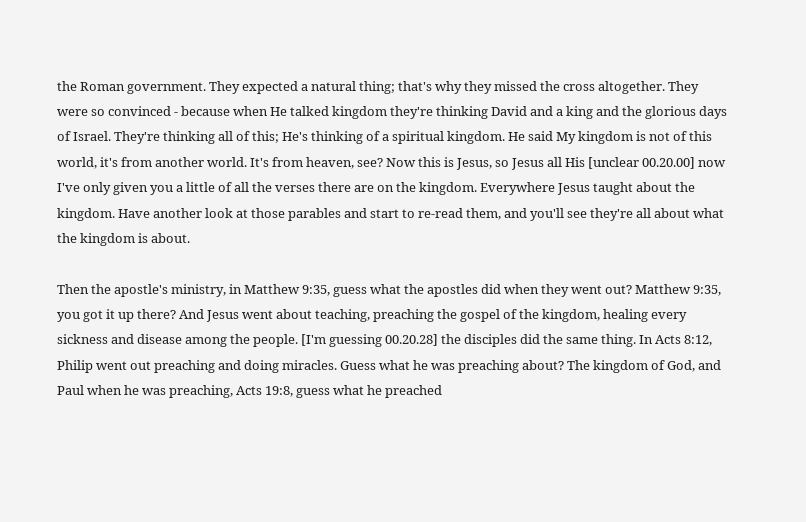the Roman government. They expected a natural thing; that's why they missed the cross altogether. They were so convinced - because when He talked kingdom they're thinking David and a king and the glorious days of Israel. They're thinking all of this; He's thinking of a spiritual kingdom. He said My kingdom is not of this world, it's from another world. It's from heaven, see? Now this is Jesus, so Jesus all His [unclear 00.20.00] now I've only given you a little of all the verses there are on the kingdom. Everywhere Jesus taught about the kingdom. Have another look at those parables and start to re-read them, and you'll see they're all about what the kingdom is about.

Then the apostle's ministry, in Matthew 9:35, guess what the apostles did when they went out? Matthew 9:35, you got it up there? And Jesus went about teaching, preaching the gospel of the kingdom, healing every sickness and disease among the people. [I'm guessing 00.20.28] the disciples did the same thing. In Acts 8:12, Philip went out preaching and doing miracles. Guess what he was preaching about? The kingdom of God, and Paul when he was preaching, Acts 19:8, guess what he preached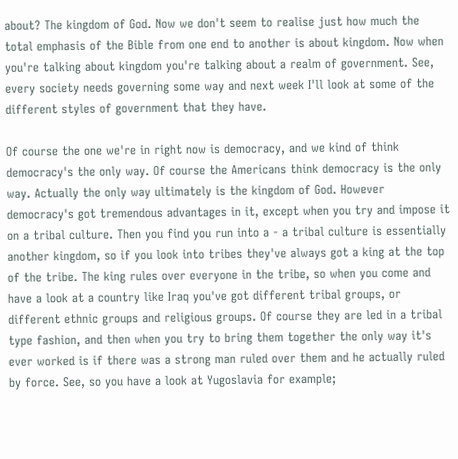about? The kingdom of God. Now we don't seem to realise just how much the total emphasis of the Bible from one end to another is about kingdom. Now when you're talking about kingdom you're talking about a realm of government. See, every society needs governing some way and next week I'll look at some of the different styles of government that they have.

Of course the one we're in right now is democracy, and we kind of think democracy's the only way. Of course the Americans think democracy is the only way. Actually the only way ultimately is the kingdom of God. However democracy's got tremendous advantages in it, except when you try and impose it on a tribal culture. Then you find you run into a - a tribal culture is essentially another kingdom, so if you look into tribes they've always got a king at the top of the tribe. The king rules over everyone in the tribe, so when you come and have a look at a country like Iraq you've got different tribal groups, or different ethnic groups and religious groups. Of course they are led in a tribal type fashion, and then when you try to bring them together the only way it's ever worked is if there was a strong man ruled over them and he actually ruled by force. See, so you have a look at Yugoslavia for example;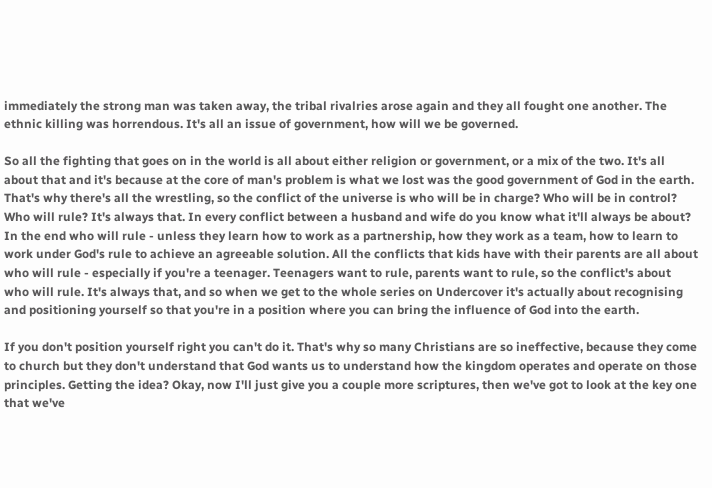immediately the strong man was taken away, the tribal rivalries arose again and they all fought one another. The ethnic killing was horrendous. It's all an issue of government, how will we be governed.

So all the fighting that goes on in the world is all about either religion or government, or a mix of the two. It's all about that and it's because at the core of man's problem is what we lost was the good government of God in the earth. That's why there's all the wrestling, so the conflict of the universe is who will be in charge? Who will be in control? Who will rule? It's always that. In every conflict between a husband and wife do you know what it'll always be about? In the end who will rule - unless they learn how to work as a partnership, how they work as a team, how to learn to work under God's rule to achieve an agreeable solution. All the conflicts that kids have with their parents are all about who will rule - especially if you're a teenager. Teenagers want to rule, parents want to rule, so the conflict's about who will rule. It's always that, and so when we get to the whole series on Undercover it's actually about recognising and positioning yourself so that you're in a position where you can bring the influence of God into the earth.

If you don't position yourself right you can't do it. That's why so many Christians are so ineffective, because they come to church but they don't understand that God wants us to understand how the kingdom operates and operate on those principles. Getting the idea? Okay, now I'll just give you a couple more scriptures, then we've got to look at the key one that we've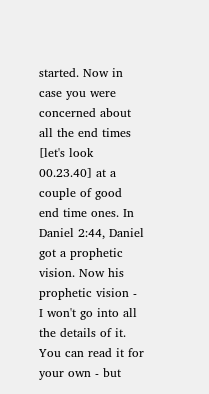started. Now in case you were concerned about all the end times [let's look 00.23.40] at a couple of good end time ones. In Daniel 2:44, Daniel got a prophetic vision. Now his prophetic vision - I won't go into all the details of it. You can read it for your own - but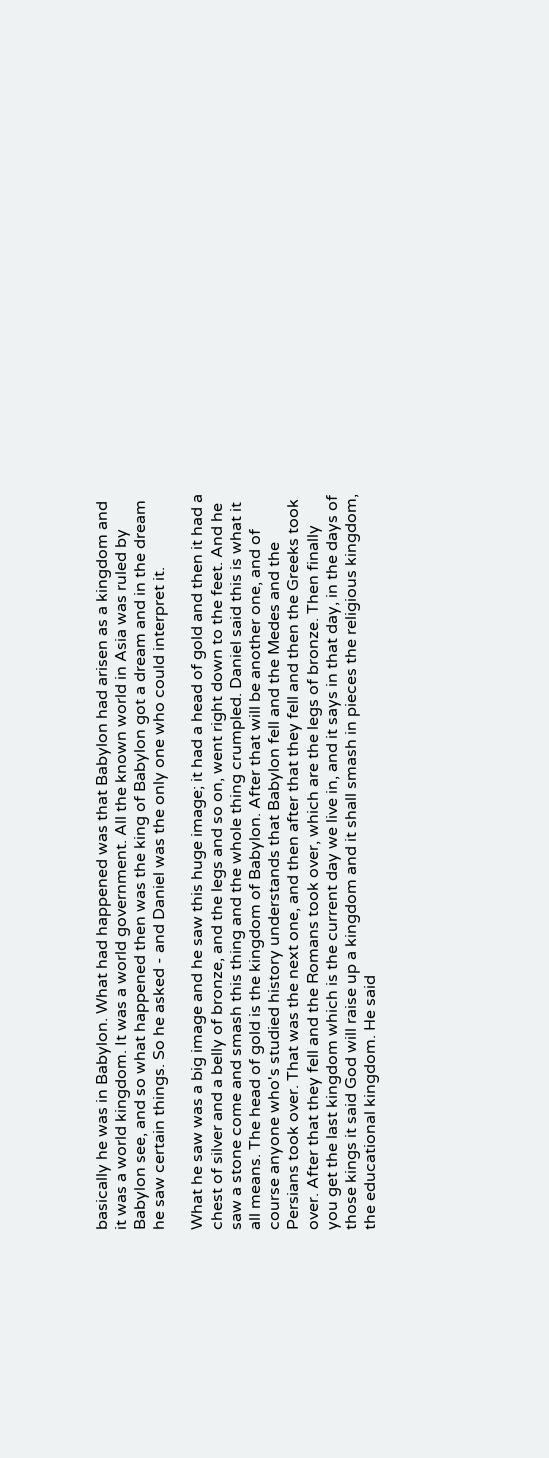basically he was in Babylon. What had happened was that Babylon had arisen as a kingdom and it was a world kingdom. It was a world government. All the known world in Asia was ruled by Babylon see, and so what happened then was the king of Babylon got a dream and in the dream he saw certain things. So he asked - and Daniel was the only one who could interpret it.

What he saw was a big image and he saw this huge image; it had a head of gold and then it had a chest of silver and a belly of bronze, and the legs and so on, went right down to the feet. And he saw a stone come and smash this thing and the whole thing crumpled. Daniel said this is what it all means. The head of gold is the kingdom of Babylon. After that will be another one, and of course anyone who's studied history understands that Babylon fell and the Medes and the Persians took over. That was the next one, and then after that they fell and then the Greeks took over. After that they fell and the Romans took over, which are the legs of bronze. Then finally you get the last kingdom which is the current day we live in, and it says in that day, in the days of those kings it said God will raise up a kingdom and it shall smash in pieces the religious kingdom, the educational kingdom. He said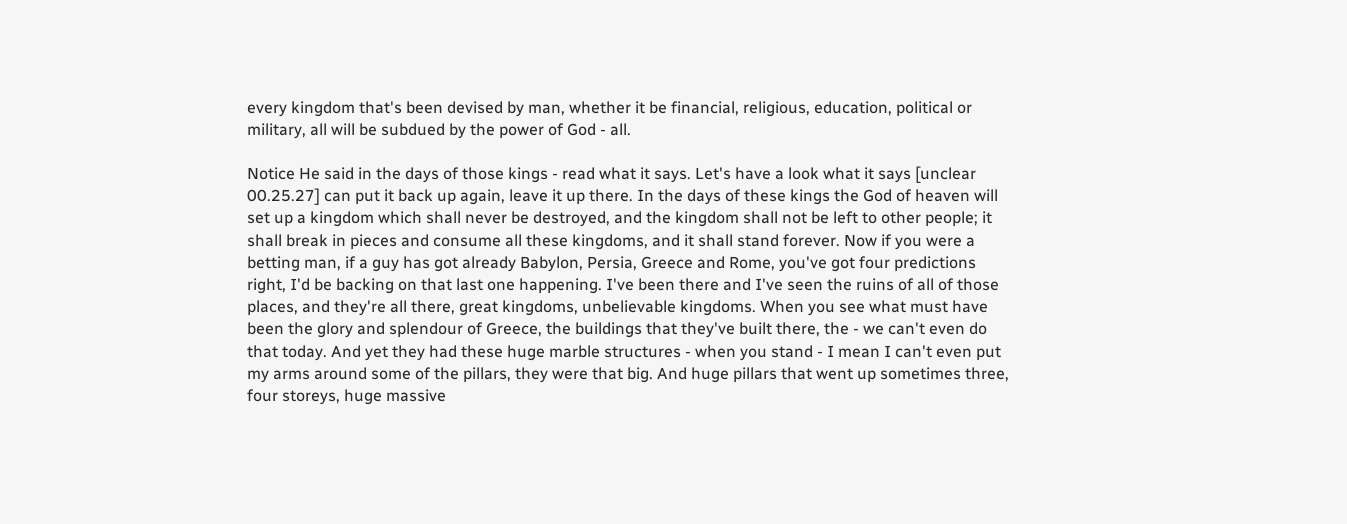every kingdom that's been devised by man, whether it be financial, religious, education, political or military, all will be subdued by the power of God - all.

Notice He said in the days of those kings - read what it says. Let's have a look what it says [unclear 00.25.27] can put it back up again, leave it up there. In the days of these kings the God of heaven will set up a kingdom which shall never be destroyed, and the kingdom shall not be left to other people; it shall break in pieces and consume all these kingdoms, and it shall stand forever. Now if you were a betting man, if a guy has got already Babylon, Persia, Greece and Rome, you've got four predictions right, I'd be backing on that last one happening. I've been there and I've seen the ruins of all of those places, and they're all there, great kingdoms, unbelievable kingdoms. When you see what must have been the glory and splendour of Greece, the buildings that they've built there, the - we can't even do that today. And yet they had these huge marble structures - when you stand - I mean I can't even put my arms around some of the pillars, they were that big. And huge pillars that went up sometimes three, four storeys, huge massive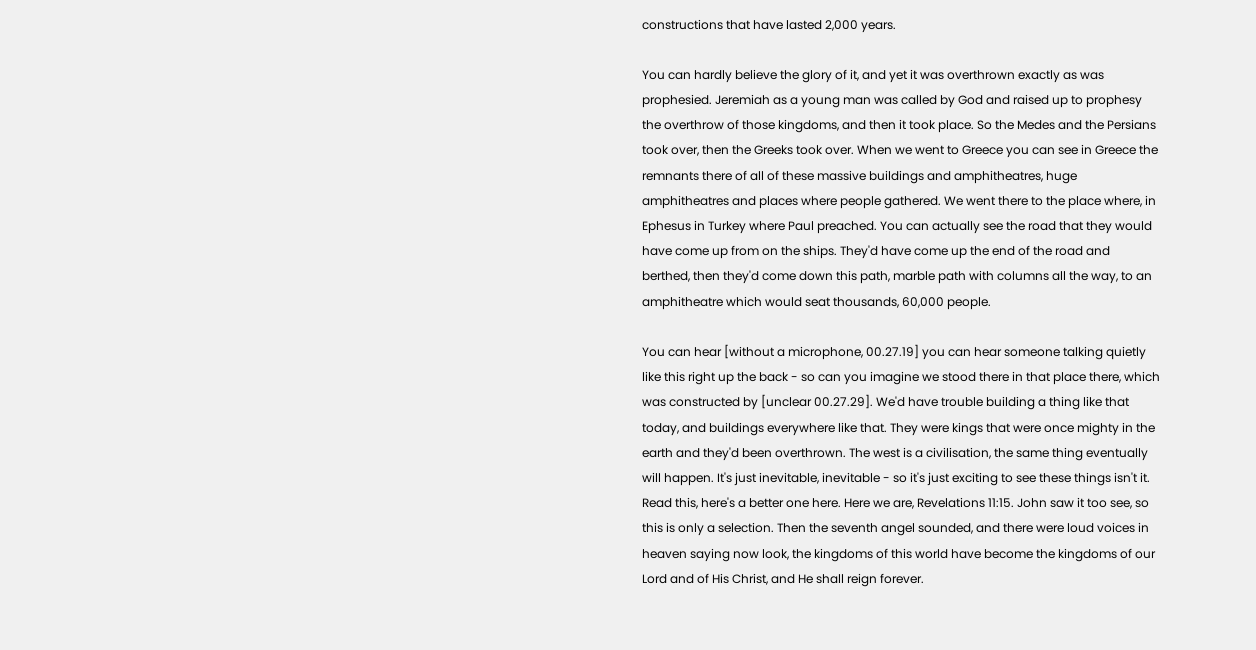constructions that have lasted 2,000 years.

You can hardly believe the glory of it, and yet it was overthrown exactly as was prophesied. Jeremiah as a young man was called by God and raised up to prophesy the overthrow of those kingdoms, and then it took place. So the Medes and the Persians took over, then the Greeks took over. When we went to Greece you can see in Greece the remnants there of all of these massive buildings and amphitheatres, huge amphitheatres and places where people gathered. We went there to the place where, in Ephesus in Turkey where Paul preached. You can actually see the road that they would have come up from on the ships. They'd have come up the end of the road and berthed, then they'd come down this path, marble path with columns all the way, to an amphitheatre which would seat thousands, 60,000 people.

You can hear [without a microphone, 00.27.19] you can hear someone talking quietly like this right up the back - so can you imagine we stood there in that place there, which was constructed by [unclear 00.27.29]. We'd have trouble building a thing like that today, and buildings everywhere like that. They were kings that were once mighty in the earth and they'd been overthrown. The west is a civilisation, the same thing eventually will happen. It's just inevitable, inevitable - so it's just exciting to see these things isn't it. Read this, here's a better one here. Here we are, Revelations 11:15. John saw it too see, so this is only a selection. Then the seventh angel sounded, and there were loud voices in heaven saying now look, the kingdoms of this world have become the kingdoms of our Lord and of His Christ, and He shall reign forever.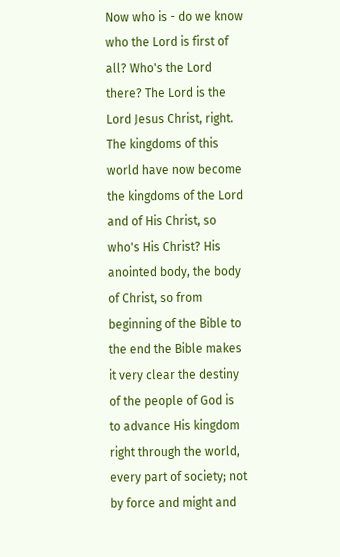Now who is - do we know who the Lord is first of all? Who's the Lord there? The Lord is the Lord Jesus Christ, right. The kingdoms of this world have now become the kingdoms of the Lord and of His Christ, so who's His Christ? His anointed body, the body of Christ, so from beginning of the Bible to the end the Bible makes it very clear the destiny of the people of God is to advance His kingdom right through the world, every part of society; not by force and might and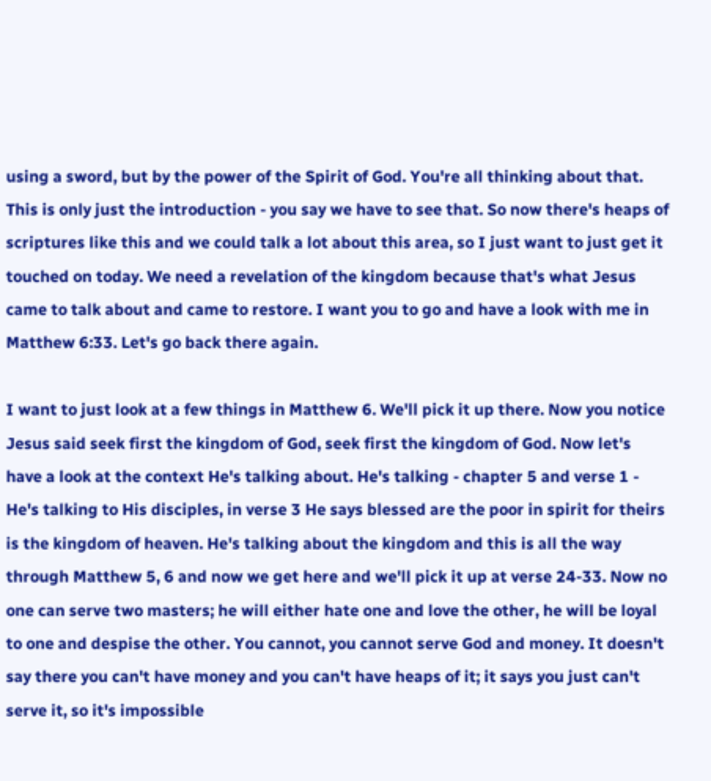using a sword, but by the power of the Spirit of God. You're all thinking about that. This is only just the introduction - you say we have to see that. So now there's heaps of scriptures like this and we could talk a lot about this area, so I just want to just get it touched on today. We need a revelation of the kingdom because that's what Jesus came to talk about and came to restore. I want you to go and have a look with me in Matthew 6:33. Let's go back there again.

I want to just look at a few things in Matthew 6. We'll pick it up there. Now you notice Jesus said seek first the kingdom of God, seek first the kingdom of God. Now let's have a look at the context He's talking about. He's talking - chapter 5 and verse 1 - He's talking to His disciples, in verse 3 He says blessed are the poor in spirit for theirs is the kingdom of heaven. He's talking about the kingdom and this is all the way through Matthew 5, 6 and now we get here and we'll pick it up at verse 24-33. Now no one can serve two masters; he will either hate one and love the other, he will be loyal to one and despise the other. You cannot, you cannot serve God and money. It doesn't say there you can't have money and you can't have heaps of it; it says you just can't serve it, so it's impossible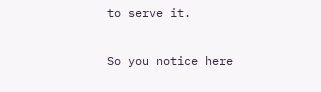to serve it.

So you notice here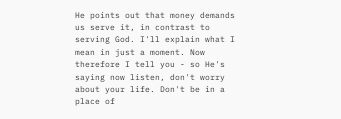He points out that money demands us serve it, in contrast to serving God. I'll explain what I mean in just a moment. Now therefore I tell you - so He's saying now listen, don't worry about your life. Don't be in a place of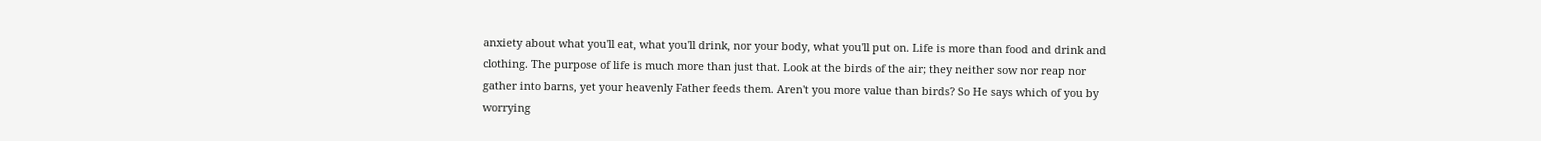anxiety about what you'll eat, what you'll drink, nor your body, what you'll put on. Life is more than food and drink and clothing. The purpose of life is much more than just that. Look at the birds of the air; they neither sow nor reap nor gather into barns, yet your heavenly Father feeds them. Aren't you more value than birds? So He says which of you by worrying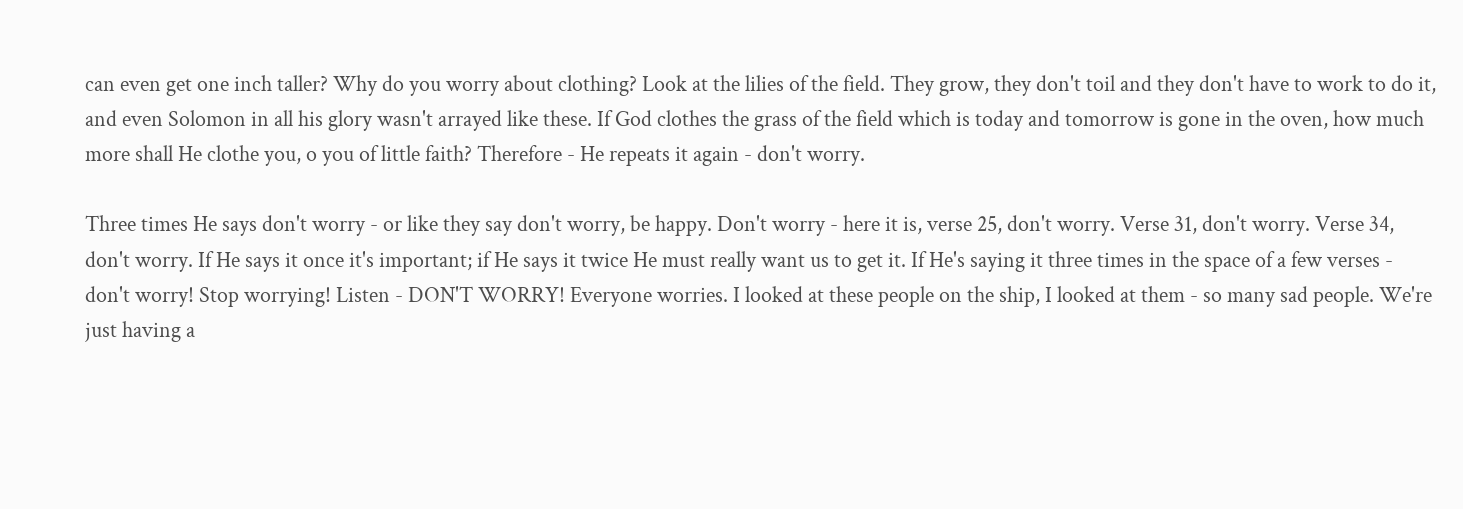can even get one inch taller? Why do you worry about clothing? Look at the lilies of the field. They grow, they don't toil and they don't have to work to do it, and even Solomon in all his glory wasn't arrayed like these. If God clothes the grass of the field which is today and tomorrow is gone in the oven, how much more shall He clothe you, o you of little faith? Therefore - He repeats it again - don't worry.

Three times He says don't worry - or like they say don't worry, be happy. Don't worry - here it is, verse 25, don't worry. Verse 31, don't worry. Verse 34, don't worry. If He says it once it's important; if He says it twice He must really want us to get it. If He's saying it three times in the space of a few verses - don't worry! Stop worrying! Listen - DON'T WORRY! Everyone worries. I looked at these people on the ship, I looked at them - so many sad people. We're just having a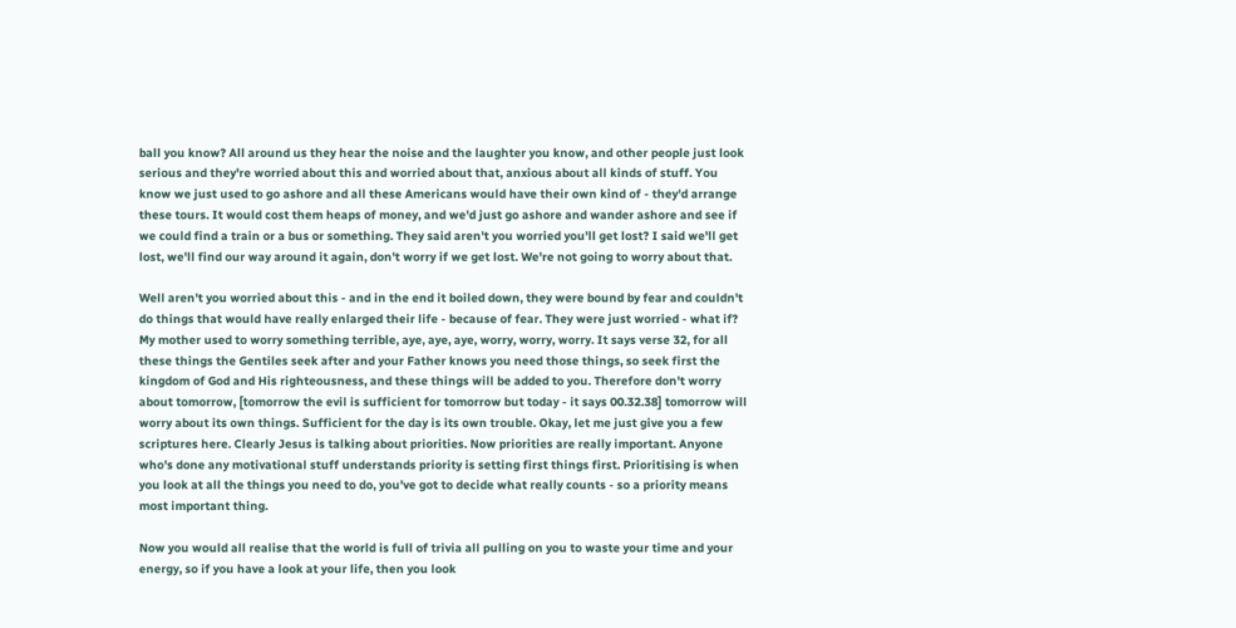ball you know? All around us they hear the noise and the laughter you know, and other people just look serious and they're worried about this and worried about that, anxious about all kinds of stuff. You know we just used to go ashore and all these Americans would have their own kind of - they'd arrange these tours. It would cost them heaps of money, and we'd just go ashore and wander ashore and see if we could find a train or a bus or something. They said aren't you worried you'll get lost? I said we'll get lost, we'll find our way around it again, don't worry if we get lost. We're not going to worry about that.

Well aren't you worried about this - and in the end it boiled down, they were bound by fear and couldn't do things that would have really enlarged their life - because of fear. They were just worried - what if? My mother used to worry something terrible, aye, aye, aye, worry, worry, worry. It says verse 32, for all these things the Gentiles seek after and your Father knows you need those things, so seek first the kingdom of God and His righteousness, and these things will be added to you. Therefore don't worry about tomorrow, [tomorrow the evil is sufficient for tomorrow but today - it says 00.32.38] tomorrow will worry about its own things. Sufficient for the day is its own trouble. Okay, let me just give you a few scriptures here. Clearly Jesus is talking about priorities. Now priorities are really important. Anyone who's done any motivational stuff understands priority is setting first things first. Prioritising is when you look at all the things you need to do, you've got to decide what really counts - so a priority means most important thing.

Now you would all realise that the world is full of trivia all pulling on you to waste your time and your energy, so if you have a look at your life, then you look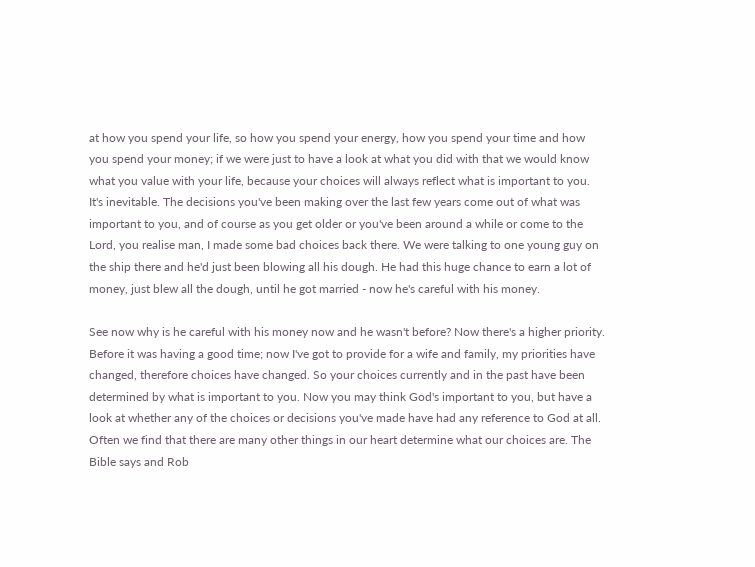at how you spend your life, so how you spend your energy, how you spend your time and how you spend your money; if we were just to have a look at what you did with that we would know what you value with your life, because your choices will always reflect what is important to you. It's inevitable. The decisions you've been making over the last few years come out of what was important to you, and of course as you get older or you've been around a while or come to the Lord, you realise man, I made some bad choices back there. We were talking to one young guy on the ship there and he'd just been blowing all his dough. He had this huge chance to earn a lot of money, just blew all the dough, until he got married - now he's careful with his money.

See now why is he careful with his money now and he wasn't before? Now there's a higher priority. Before it was having a good time; now I've got to provide for a wife and family, my priorities have changed, therefore choices have changed. So your choices currently and in the past have been determined by what is important to you. Now you may think God's important to you, but have a look at whether any of the choices or decisions you've made have had any reference to God at all. Often we find that there are many other things in our heart determine what our choices are. The Bible says and Rob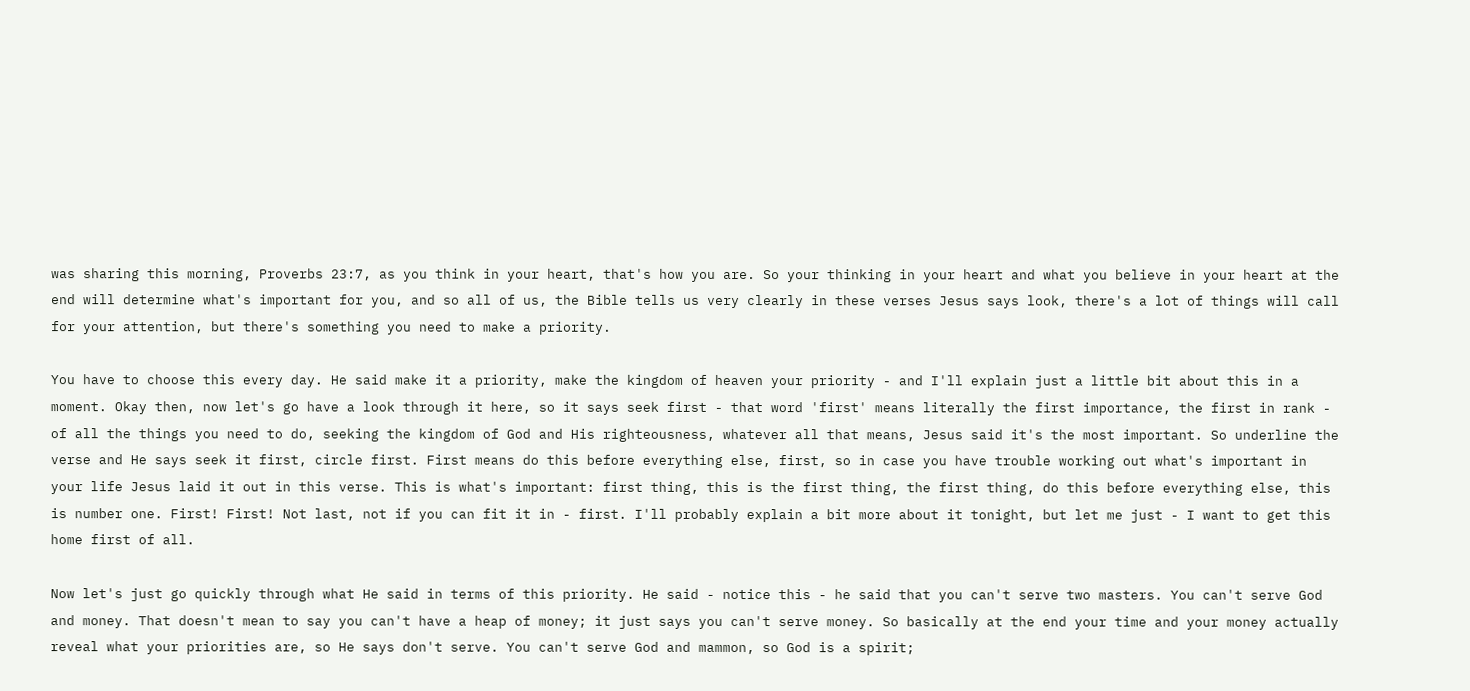was sharing this morning, Proverbs 23:7, as you think in your heart, that's how you are. So your thinking in your heart and what you believe in your heart at the end will determine what's important for you, and so all of us, the Bible tells us very clearly in these verses Jesus says look, there's a lot of things will call for your attention, but there's something you need to make a priority.

You have to choose this every day. He said make it a priority, make the kingdom of heaven your priority - and I'll explain just a little bit about this in a moment. Okay then, now let's go have a look through it here, so it says seek first - that word 'first' means literally the first importance, the first in rank - of all the things you need to do, seeking the kingdom of God and His righteousness, whatever all that means, Jesus said it's the most important. So underline the verse and He says seek it first, circle first. First means do this before everything else, first, so in case you have trouble working out what's important in your life Jesus laid it out in this verse. This is what's important: first thing, this is the first thing, the first thing, do this before everything else, this is number one. First! First! Not last, not if you can fit it in - first. I'll probably explain a bit more about it tonight, but let me just - I want to get this home first of all.

Now let's just go quickly through what He said in terms of this priority. He said - notice this - he said that you can't serve two masters. You can't serve God and money. That doesn't mean to say you can't have a heap of money; it just says you can't serve money. So basically at the end your time and your money actually reveal what your priorities are, so He says don't serve. You can't serve God and mammon, so God is a spirit;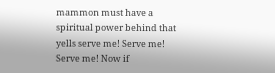mammon must have a spiritual power behind that yells serve me! Serve me! Serve me! Now if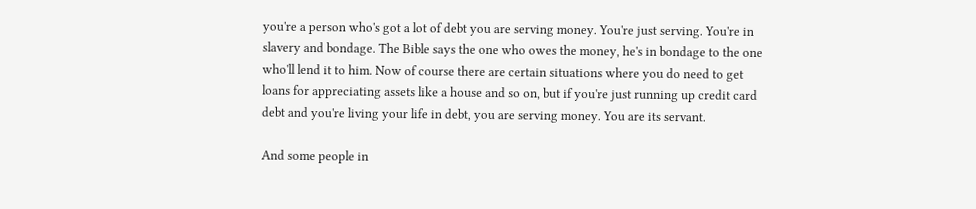you're a person who's got a lot of debt you are serving money. You're just serving. You're in slavery and bondage. The Bible says the one who owes the money, he's in bondage to the one who'll lend it to him. Now of course there are certain situations where you do need to get loans for appreciating assets like a house and so on, but if you're just running up credit card debt and you're living your life in debt, you are serving money. You are its servant.

And some people in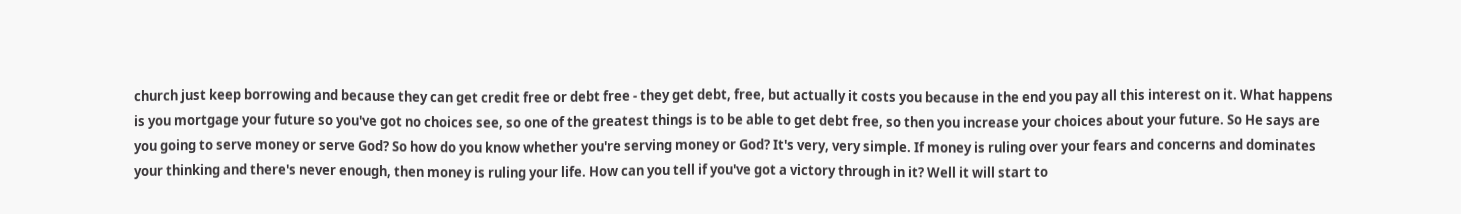church just keep borrowing and because they can get credit free or debt free - they get debt, free, but actually it costs you because in the end you pay all this interest on it. What happens is you mortgage your future so you've got no choices see, so one of the greatest things is to be able to get debt free, so then you increase your choices about your future. So He says are you going to serve money or serve God? So how do you know whether you're serving money or God? It's very, very simple. If money is ruling over your fears and concerns and dominates your thinking and there's never enough, then money is ruling your life. How can you tell if you've got a victory through in it? Well it will start to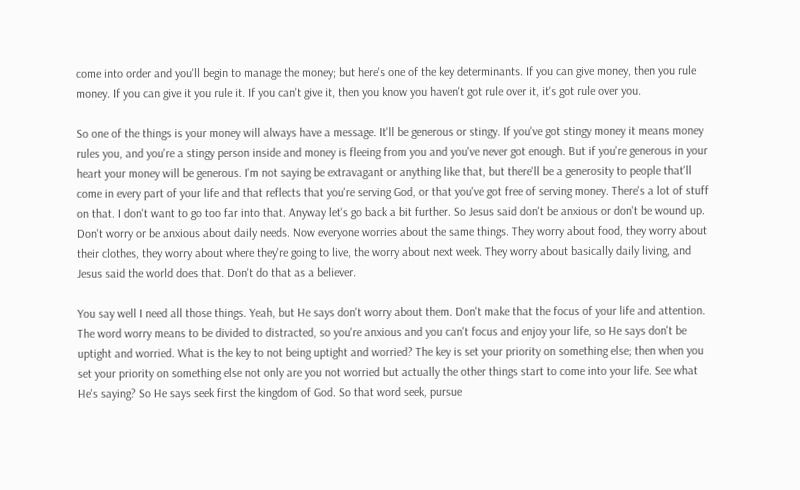come into order and you'll begin to manage the money; but here's one of the key determinants. If you can give money, then you rule money. If you can give it you rule it. If you can't give it, then you know you haven't got rule over it, it's got rule over you.

So one of the things is your money will always have a message. It'll be generous or stingy. If you've got stingy money it means money rules you, and you're a stingy person inside and money is fleeing from you and you've never got enough. But if you're generous in your heart your money will be generous. I'm not saying be extravagant or anything like that, but there'll be a generosity to people that'll come in every part of your life and that reflects that you're serving God, or that you've got free of serving money. There's a lot of stuff on that. I don't want to go too far into that. Anyway let's go back a bit further. So Jesus said don't be anxious or don't be wound up. Don't worry or be anxious about daily needs. Now everyone worries about the same things. They worry about food, they worry about their clothes, they worry about where they're going to live, the worry about next week. They worry about basically daily living, and Jesus said the world does that. Don't do that as a believer.

You say well I need all those things. Yeah, but He says don't worry about them. Don't make that the focus of your life and attention. The word worry means to be divided to distracted, so you're anxious and you can't focus and enjoy your life, so He says don't be uptight and worried. What is the key to not being uptight and worried? The key is set your priority on something else; then when you set your priority on something else not only are you not worried but actually the other things start to come into your life. See what He's saying? So He says seek first the kingdom of God. So that word seek, pursue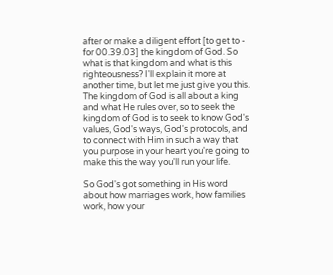after or make a diligent effort [to get to - for 00.39.03] the kingdom of God. So what is that kingdom and what is this righteousness? I'll explain it more at another time, but let me just give you this. The kingdom of God is all about a king and what He rules over, so to seek the kingdom of God is to seek to know God's values, God's ways, God's protocols, and to connect with Him in such a way that you purpose in your heart you're going to make this the way you'll run your life.

So God's got something in His word about how marriages work, how families work, how your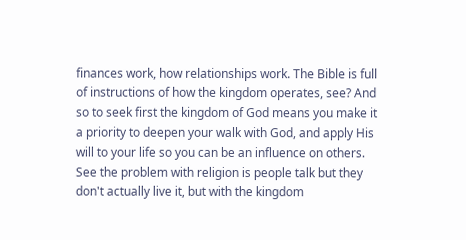finances work, how relationships work. The Bible is full of instructions of how the kingdom operates, see? And so to seek first the kingdom of God means you make it a priority to deepen your walk with God, and apply His will to your life so you can be an influence on others. See the problem with religion is people talk but they don't actually live it, but with the kingdom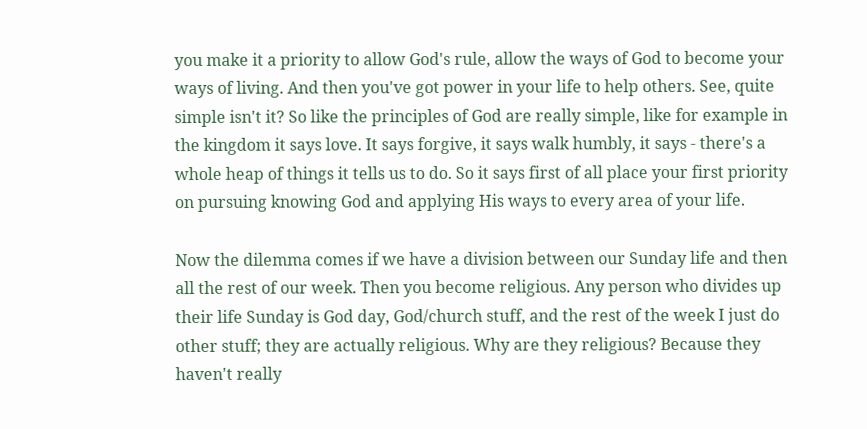you make it a priority to allow God's rule, allow the ways of God to become your ways of living. And then you've got power in your life to help others. See, quite simple isn't it? So like the principles of God are really simple, like for example in the kingdom it says love. It says forgive, it says walk humbly, it says - there's a whole heap of things it tells us to do. So it says first of all place your first priority on pursuing knowing God and applying His ways to every area of your life.

Now the dilemma comes if we have a division between our Sunday life and then all the rest of our week. Then you become religious. Any person who divides up their life Sunday is God day, God/church stuff, and the rest of the week I just do other stuff; they are actually religious. Why are they religious? Because they haven't really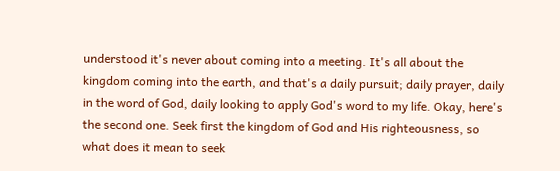understood it's never about coming into a meeting. It's all about the kingdom coming into the earth, and that's a daily pursuit; daily prayer, daily in the word of God, daily looking to apply God's word to my life. Okay, here's the second one. Seek first the kingdom of God and His righteousness, so what does it mean to seek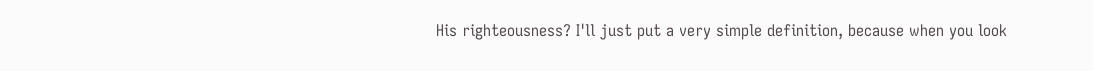His righteousness? I'll just put a very simple definition, because when you look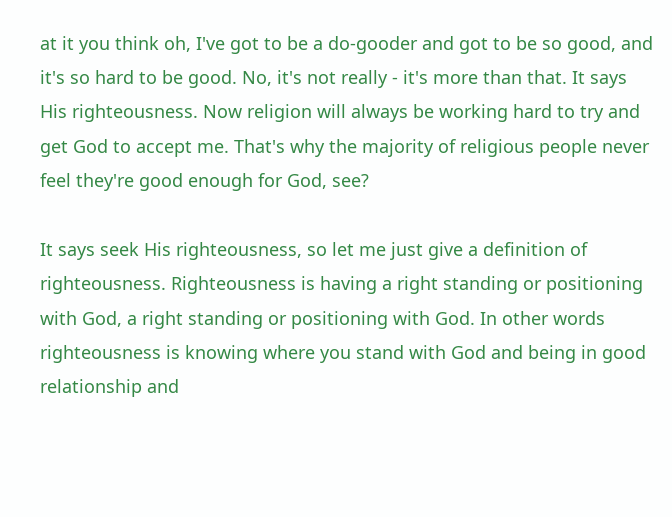at it you think oh, I've got to be a do-gooder and got to be so good, and it's so hard to be good. No, it's not really - it's more than that. It says His righteousness. Now religion will always be working hard to try and get God to accept me. That's why the majority of religious people never feel they're good enough for God, see?

It says seek His righteousness, so let me just give a definition of righteousness. Righteousness is having a right standing or positioning with God, a right standing or positioning with God. In other words righteousness is knowing where you stand with God and being in good relationship and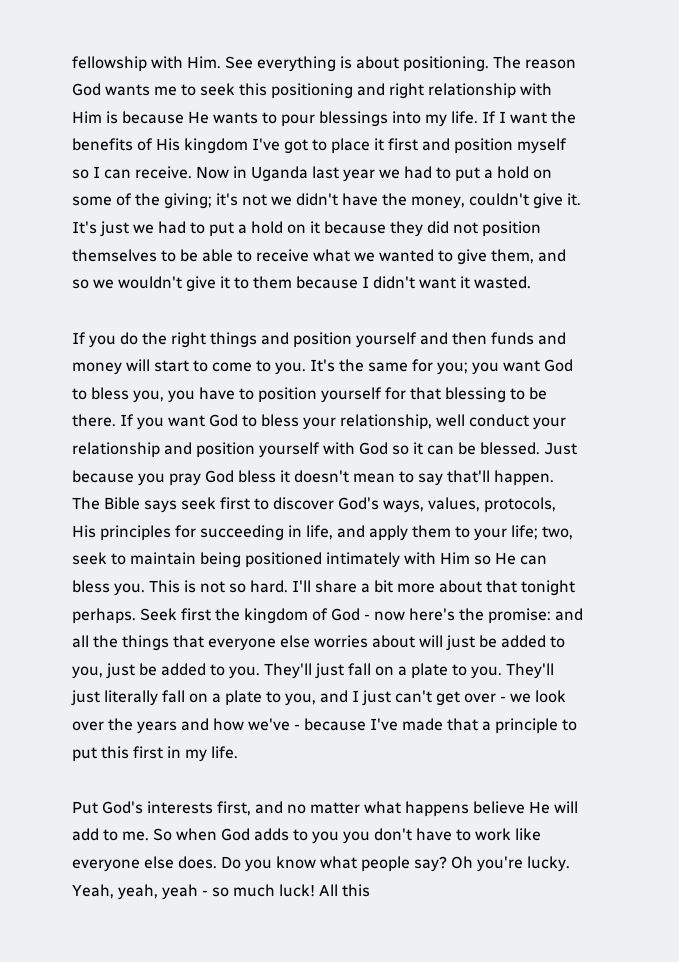fellowship with Him. See everything is about positioning. The reason God wants me to seek this positioning and right relationship with Him is because He wants to pour blessings into my life. If I want the benefits of His kingdom I've got to place it first and position myself so I can receive. Now in Uganda last year we had to put a hold on some of the giving; it's not we didn't have the money, couldn't give it. It's just we had to put a hold on it because they did not position themselves to be able to receive what we wanted to give them, and so we wouldn't give it to them because I didn't want it wasted.

If you do the right things and position yourself and then funds and money will start to come to you. It's the same for you; you want God to bless you, you have to position yourself for that blessing to be there. If you want God to bless your relationship, well conduct your relationship and position yourself with God so it can be blessed. Just because you pray God bless it doesn't mean to say that'll happen. The Bible says seek first to discover God's ways, values, protocols, His principles for succeeding in life, and apply them to your life; two, seek to maintain being positioned intimately with Him so He can bless you. This is not so hard. I'll share a bit more about that tonight perhaps. Seek first the kingdom of God - now here's the promise: and all the things that everyone else worries about will just be added to you, just be added to you. They'll just fall on a plate to you. They'll just literally fall on a plate to you, and I just can't get over - we look over the years and how we've - because I've made that a principle to put this first in my life.

Put God's interests first, and no matter what happens believe He will add to me. So when God adds to you you don't have to work like everyone else does. Do you know what people say? Oh you're lucky. Yeah, yeah, yeah - so much luck! All this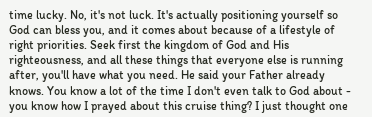time lucky. No, it's not luck. It's actually positioning yourself so God can bless you, and it comes about because of a lifestyle of right priorities. Seek first the kingdom of God and His righteousness, and all these things that everyone else is running after, you'll have what you need. He said your Father already knows. You know a lot of the time I don't even talk to God about - you know how I prayed about this cruise thing? I just thought one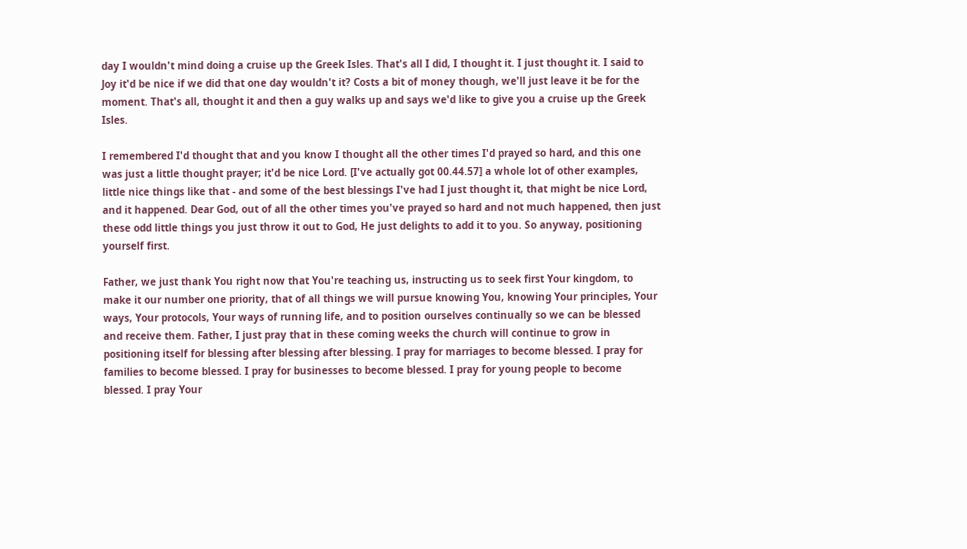day I wouldn't mind doing a cruise up the Greek Isles. That's all I did, I thought it. I just thought it. I said to Joy it'd be nice if we did that one day wouldn't it? Costs a bit of money though, we'll just leave it be for the moment. That's all, thought it and then a guy walks up and says we'd like to give you a cruise up the Greek Isles.

I remembered I'd thought that and you know I thought all the other times I'd prayed so hard, and this one was just a little thought prayer; it'd be nice Lord. [I've actually got 00.44.57] a whole lot of other examples, little nice things like that - and some of the best blessings I've had I just thought it, that might be nice Lord, and it happened. Dear God, out of all the other times you've prayed so hard and not much happened, then just these odd little things you just throw it out to God, He just delights to add it to you. So anyway, positioning yourself first.

Father, we just thank You right now that You're teaching us, instructing us to seek first Your kingdom, to make it our number one priority, that of all things we will pursue knowing You, knowing Your principles, Your ways, Your protocols, Your ways of running life, and to position ourselves continually so we can be blessed and receive them. Father, I just pray that in these coming weeks the church will continue to grow in positioning itself for blessing after blessing after blessing. I pray for marriages to become blessed. I pray for families to become blessed. I pray for businesses to become blessed. I pray for young people to become blessed. I pray Your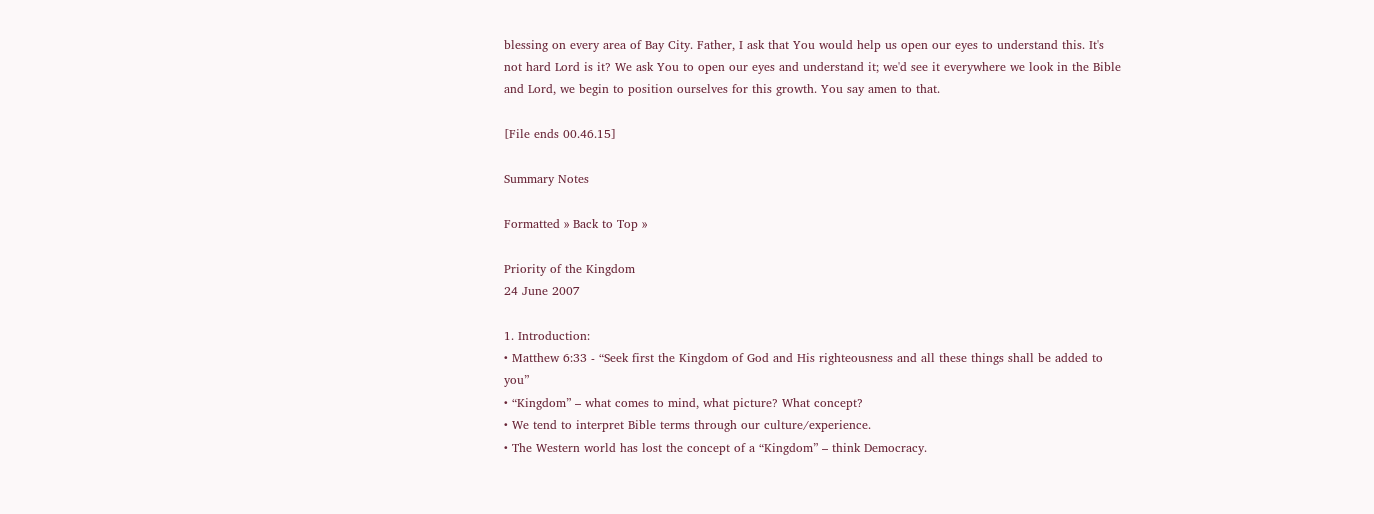blessing on every area of Bay City. Father, I ask that You would help us open our eyes to understand this. It's not hard Lord is it? We ask You to open our eyes and understand it; we'd see it everywhere we look in the Bible and Lord, we begin to position ourselves for this growth. You say amen to that.

[File ends 00.46.15]

Summary Notes

Formatted » Back to Top »

Priority of the Kingdom
24 June 2007

1. Introduction:
• Matthew 6:33 - “Seek first the Kingdom of God and His righteousness and all these things shall be added to you”
• “Kingdom” – what comes to mind, what picture? What concept?
• We tend to interpret Bible terms through our culture/experience.
• The Western world has lost the concept of a “Kingdom” – think Democracy.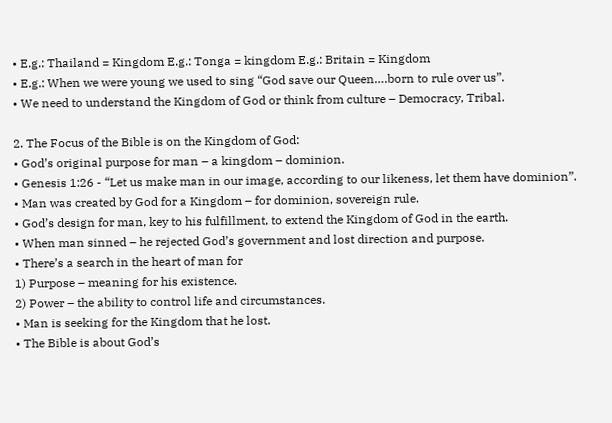• E.g.: Thailand = Kingdom E.g.: Tonga = kingdom E.g.: Britain = Kingdom
• E.g.: When we were young we used to sing “God save our Queen….born to rule over us”.
• We need to understand the Kingdom of God or think from culture – Democracy, Tribal.

2. The Focus of the Bible is on the Kingdom of God:
• God’s original purpose for man – a kingdom – dominion.
• Genesis 1:26 - “Let us make man in our image, according to our likeness, let them have dominion”.
• Man was created by God for a Kingdom – for dominion, sovereign rule.
• God’s design for man, key to his fulfillment, to extend the Kingdom of God in the earth.
• When man sinned – he rejected God’s government and lost direction and purpose.
• There’s a search in the heart of man for
1) Purpose – meaning for his existence.
2) Power – the ability to control life and circumstances.
• Man is seeking for the Kingdom that he lost.
• The Bible is about God’s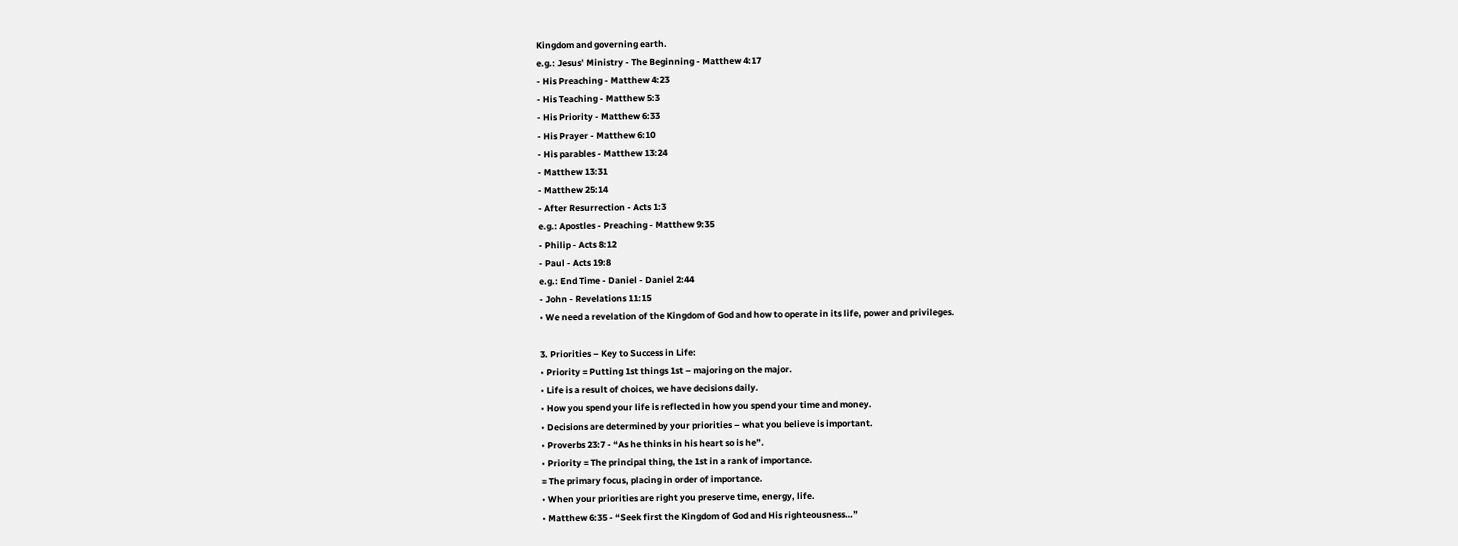Kingdom and governing earth.
e.g.: Jesus’ Ministry - The Beginning - Matthew 4:17
- His Preaching - Matthew 4:23
- His Teaching - Matthew 5:3
- His Priority - Matthew 6:33
- His Prayer - Matthew 6:10
- His parables - Matthew 13:24
- Matthew 13:31
- Matthew 25:14
- After Resurrection - Acts 1:3
e.g.: Apostles - Preaching - Matthew 9:35
- Philip - Acts 8:12
- Paul - Acts 19:8
e.g.: End Time - Daniel - Daniel 2:44
- John - Revelations 11:15
• We need a revelation of the Kingdom of God and how to operate in its life, power and privileges.

3. Priorities – Key to Success in Life:
• Priority = Putting 1st things 1st – majoring on the major.
• Life is a result of choices, we have decisions daily.
• How you spend your life is reflected in how you spend your time and money.
• Decisions are determined by your priorities – what you believe is important.
• Proverbs 23:7 - “As he thinks in his heart so is he”.
• Priority = The principal thing, the 1st in a rank of importance.
= The primary focus, placing in order of importance.
• When your priorities are right you preserve time, energy, life.
• Matthew 6:35 - “Seek first the Kingdom of God and His righteousness…”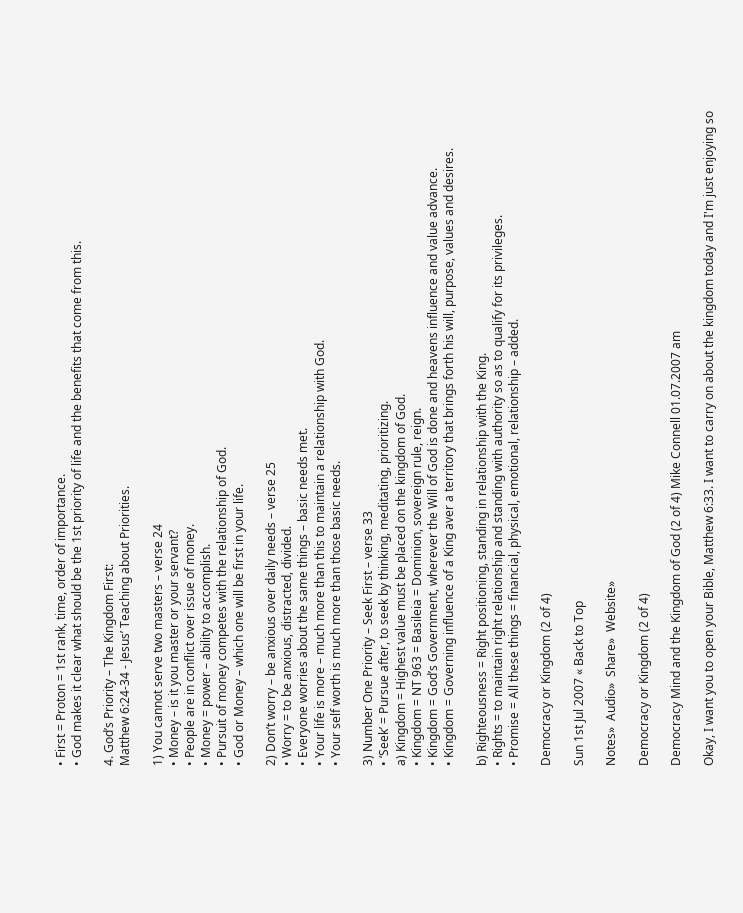• First = Proton = 1st rank, time, order of importance.
• God makes it clear what should be the 1st priority of life and the benefits that come from this.

4. God’s Priority – The Kingdom First:
Matthew 6:24-34 - Jesus’ Teaching about Priorities.

1) You cannot serve two masters – verse 24
• Money – is it you master or your servant?
• People are in conflict over issue of money.
• Money = power – ability to accomplish.
• Pursuit of money competes with the relationship of God.
• God or Money – which one will be first in your life.

2) Don’t worry – be anxious over daily needs – verse 25
• Worry = to be anxious, distracted, divided.
• Everyone worries about the same things – basic needs met.
• Your life is more – much more than this to maintain a relationship with God.
• Your self worth is much more than those basic needs.

3) Number One Priority – Seek First – verse 33
• ‘Seek’ = Pursue after, to seek by thinking, meditating, prioritizing.
a) Kingdom = Highest value must be placed on the kingdom of God.
• Kingdom = NT 963 = Basileia = Dominion, sovereign rule, reign.
• Kingdom = God’s Government, wherever the Will of God is done and heavens influence and value advance.
• Kingdom = Governing influence of a King aver a territory that brings forth his will, purpose, values and desires.

b) Righteousness = Right positioning, standing in relationship with the King.
• Rights = to maintain right relationship and standing with authority so as to qualify for its privileges.
• Promise = All these things = financial, physical, emotional, relationship – added.

Democracy or Kingdom (2 of 4)

Sun 1st Jul 2007 « Back to Top

Notes»  Audio»  Share»  Website»

Democracy or Kingdom (2 of 4)

Democracy Mind and the Kingdom of God (2 of 4) Mike Connell 01.07.2007 am

Okay, I want you to open your Bible, Matthew 6:33. I want to carry on about the kingdom today and I'm just enjoying so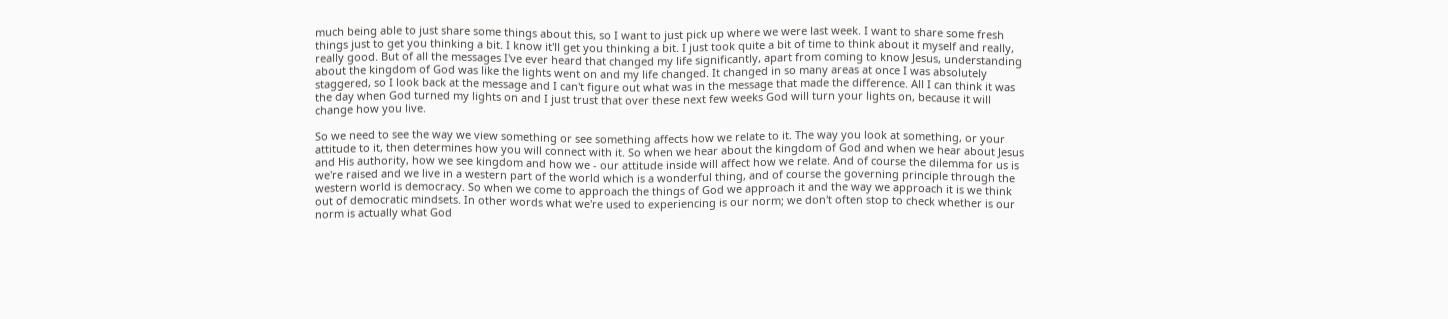much being able to just share some things about this, so I want to just pick up where we were last week. I want to share some fresh things just to get you thinking a bit. I know it'll get you thinking a bit. I just took quite a bit of time to think about it myself and really, really good. But of all the messages I've ever heard that changed my life significantly, apart from coming to know Jesus, understanding about the kingdom of God was like the lights went on and my life changed. It changed in so many areas at once I was absolutely staggered, so I look back at the message and I can't figure out what was in the message that made the difference. All I can think it was the day when God turned my lights on and I just trust that over these next few weeks God will turn your lights on, because it will change how you live.

So we need to see the way we view something or see something affects how we relate to it. The way you look at something, or your attitude to it, then determines how you will connect with it. So when we hear about the kingdom of God and when we hear about Jesus and His authority, how we see kingdom and how we - our attitude inside will affect how we relate. And of course the dilemma for us is we're raised and we live in a western part of the world which is a wonderful thing, and of course the governing principle through the western world is democracy. So when we come to approach the things of God we approach it and the way we approach it is we think out of democratic mindsets. In other words what we're used to experiencing is our norm; we don't often stop to check whether is our norm is actually what God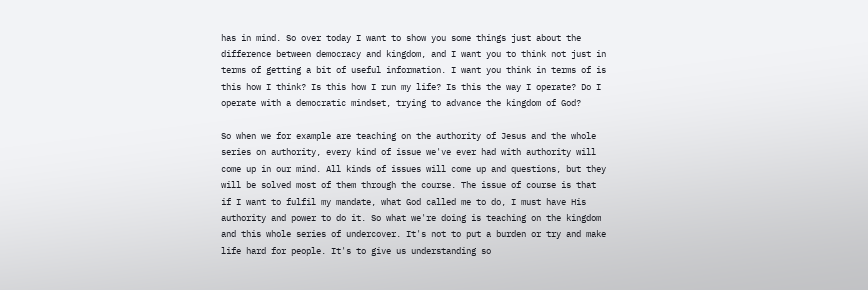has in mind. So over today I want to show you some things just about the difference between democracy and kingdom, and I want you to think not just in terms of getting a bit of useful information. I want you think in terms of is this how I think? Is this how I run my life? Is this the way I operate? Do I operate with a democratic mindset, trying to advance the kingdom of God?

So when we for example are teaching on the authority of Jesus and the whole series on authority, every kind of issue we've ever had with authority will come up in our mind. All kinds of issues will come up and questions, but they will be solved most of them through the course. The issue of course is that if I want to fulfil my mandate, what God called me to do, I must have His authority and power to do it. So what we're doing is teaching on the kingdom and this whole series of undercover. It's not to put a burden or try and make life hard for people. It's to give us understanding so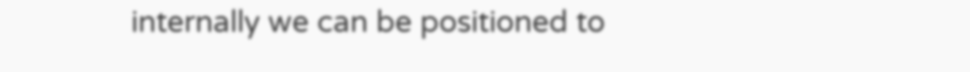internally we can be positioned to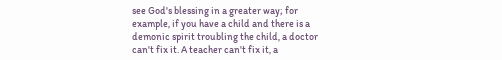see God's blessing in a greater way; for example, if you have a child and there is a demonic spirit troubling the child, a doctor can't fix it. A teacher can't fix it, a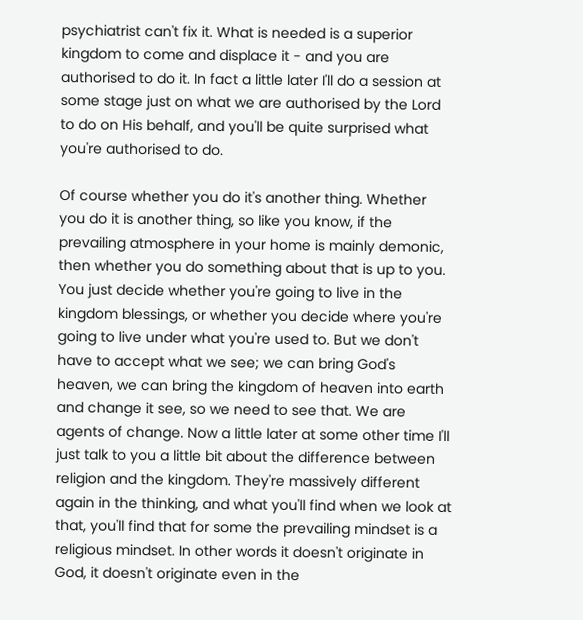psychiatrist can't fix it. What is needed is a superior kingdom to come and displace it - and you are authorised to do it. In fact a little later I'll do a session at some stage just on what we are authorised by the Lord to do on His behalf, and you'll be quite surprised what you're authorised to do.

Of course whether you do it's another thing. Whether you do it is another thing, so like you know, if the prevailing atmosphere in your home is mainly demonic, then whether you do something about that is up to you. You just decide whether you're going to live in the kingdom blessings, or whether you decide where you're going to live under what you're used to. But we don't have to accept what we see; we can bring God's heaven, we can bring the kingdom of heaven into earth and change it see, so we need to see that. We are agents of change. Now a little later at some other time I'll just talk to you a little bit about the difference between religion and the kingdom. They're massively different again in the thinking, and what you'll find when we look at that, you'll find that for some the prevailing mindset is a religious mindset. In other words it doesn't originate in God, it doesn't originate even in the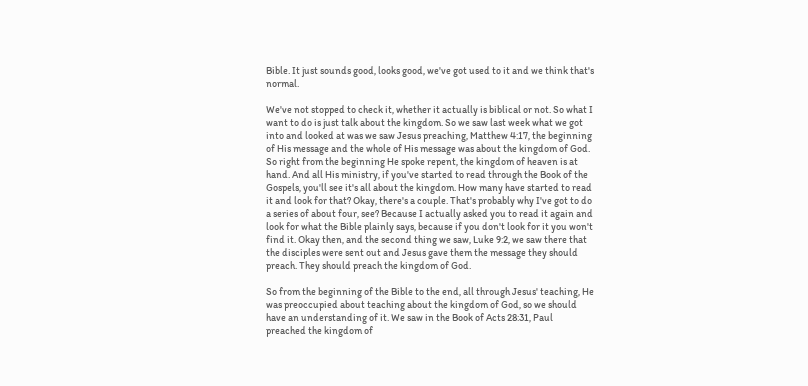Bible. It just sounds good, looks good, we've got used to it and we think that's normal.

We've not stopped to check it, whether it actually is biblical or not. So what I want to do is just talk about the kingdom. So we saw last week what we got into and looked at was we saw Jesus preaching, Matthew 4:17, the beginning of His message and the whole of His message was about the kingdom of God. So right from the beginning He spoke repent, the kingdom of heaven is at hand. And all His ministry, if you've started to read through the Book of the Gospels, you'll see it's all about the kingdom. How many have started to read it and look for that? Okay, there's a couple. That's probably why I've got to do a series of about four, see? Because I actually asked you to read it again and look for what the Bible plainly says, because if you don't look for it you won't find it. Okay then, and the second thing we saw, Luke 9:2, we saw there that the disciples were sent out and Jesus gave them the message they should preach. They should preach the kingdom of God.

So from the beginning of the Bible to the end, all through Jesus' teaching, He was preoccupied about teaching about the kingdom of God, so we should have an understanding of it. We saw in the Book of Acts 28:31, Paul preached the kingdom of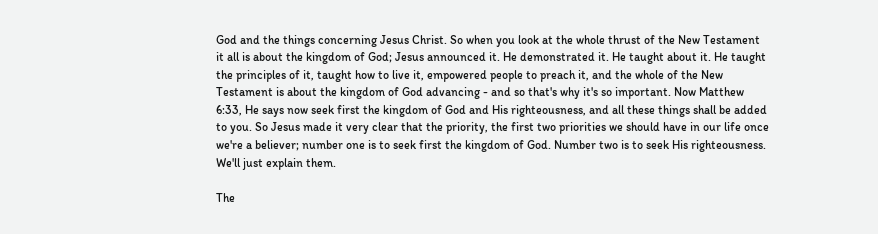God and the things concerning Jesus Christ. So when you look at the whole thrust of the New Testament it all is about the kingdom of God; Jesus announced it. He demonstrated it. He taught about it. He taught the principles of it, taught how to live it, empowered people to preach it, and the whole of the New Testament is about the kingdom of God advancing - and so that's why it's so important. Now Matthew 6:33, He says now seek first the kingdom of God and His righteousness, and all these things shall be added to you. So Jesus made it very clear that the priority, the first two priorities we should have in our life once we're a believer; number one is to seek first the kingdom of God. Number two is to seek His righteousness. We'll just explain them.

The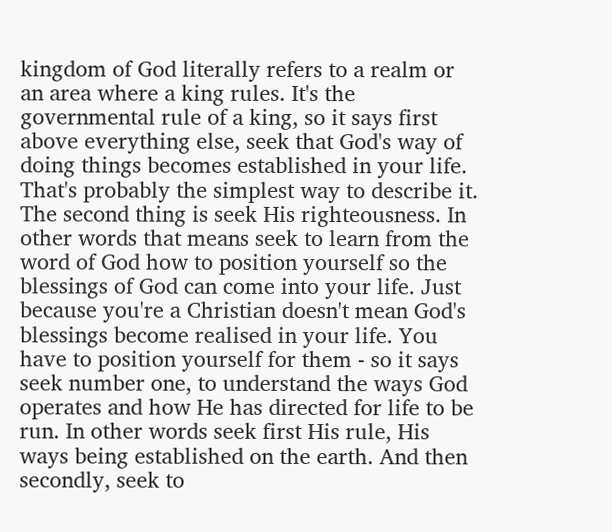kingdom of God literally refers to a realm or an area where a king rules. It's the governmental rule of a king, so it says first above everything else, seek that God's way of doing things becomes established in your life. That's probably the simplest way to describe it. The second thing is seek His righteousness. In other words that means seek to learn from the word of God how to position yourself so the blessings of God can come into your life. Just because you're a Christian doesn't mean God's blessings become realised in your life. You have to position yourself for them - so it says seek number one, to understand the ways God operates and how He has directed for life to be run. In other words seek first His rule, His ways being established on the earth. And then secondly, seek to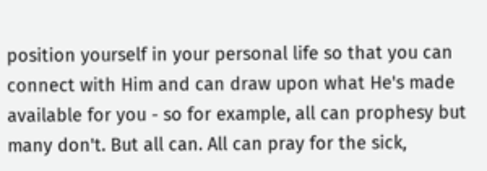position yourself in your personal life so that you can connect with Him and can draw upon what He's made available for you - so for example, all can prophesy but many don't. But all can. All can pray for the sick,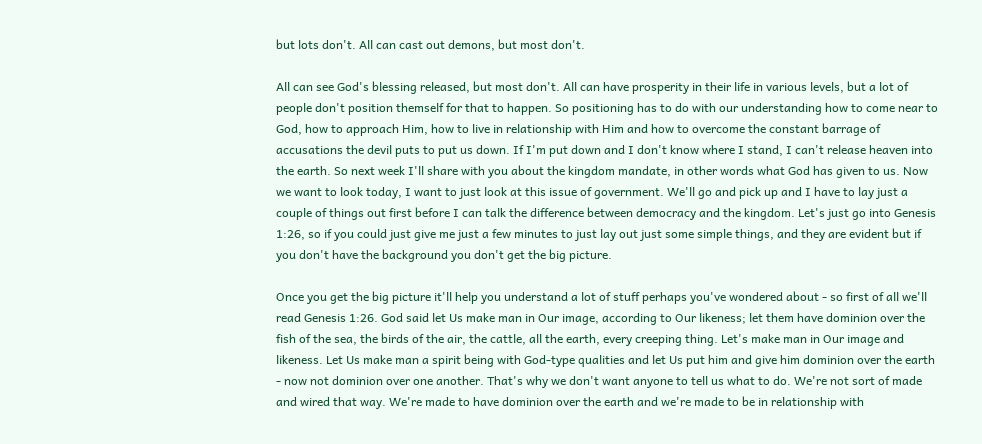but lots don't. All can cast out demons, but most don't.

All can see God's blessing released, but most don't. All can have prosperity in their life in various levels, but a lot of people don't position themself for that to happen. So positioning has to do with our understanding how to come near to God, how to approach Him, how to live in relationship with Him and how to overcome the constant barrage of accusations the devil puts to put us down. If I'm put down and I don't know where I stand, I can't release heaven into the earth. So next week I'll share with you about the kingdom mandate, in other words what God has given to us. Now we want to look today, I want to just look at this issue of government. We'll go and pick up and I have to lay just a couple of things out first before I can talk the difference between democracy and the kingdom. Let's just go into Genesis 1:26, so if you could just give me just a few minutes to just lay out just some simple things, and they are evident but if you don't have the background you don't get the big picture.

Once you get the big picture it'll help you understand a lot of stuff perhaps you've wondered about - so first of all we'll read Genesis 1:26. God said let Us make man in Our image, according to Our likeness; let them have dominion over the fish of the sea, the birds of the air, the cattle, all the earth, every creeping thing. Let's make man in Our image and likeness. Let Us make man a spirit being with God-type qualities and let Us put him and give him dominion over the earth - now not dominion over one another. That's why we don't want anyone to tell us what to do. We're not sort of made and wired that way. We're made to have dominion over the earth and we're made to be in relationship with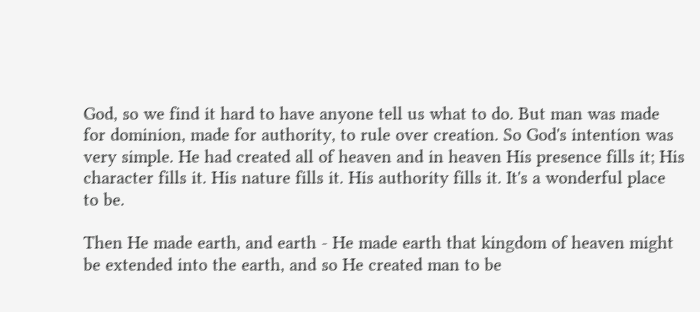God, so we find it hard to have anyone tell us what to do. But man was made for dominion, made for authority, to rule over creation. So God's intention was very simple. He had created all of heaven and in heaven His presence fills it; His character fills it. His nature fills it. His authority fills it. It's a wonderful place to be.

Then He made earth, and earth - He made earth that kingdom of heaven might be extended into the earth, and so He created man to be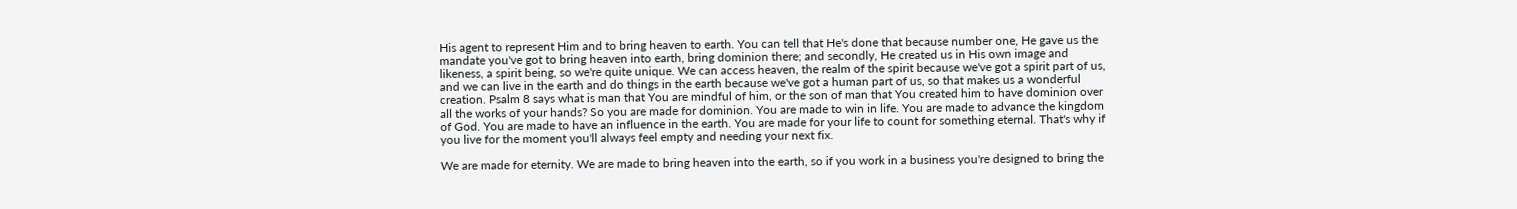His agent to represent Him and to bring heaven to earth. You can tell that He's done that because number one, He gave us the mandate you've got to bring heaven into earth, bring dominion there; and secondly, He created us in His own image and likeness, a spirit being, so we're quite unique. We can access heaven, the realm of the spirit because we've got a spirit part of us, and we can live in the earth and do things in the earth because we've got a human part of us, so that makes us a wonderful creation. Psalm 8 says what is man that You are mindful of him, or the son of man that You created him to have dominion over all the works of your hands? So you are made for dominion. You are made to win in life. You are made to advance the kingdom of God. You are made to have an influence in the earth. You are made for your life to count for something eternal. That's why if you live for the moment you'll always feel empty and needing your next fix.

We are made for eternity. We are made to bring heaven into the earth, so if you work in a business you're designed to bring the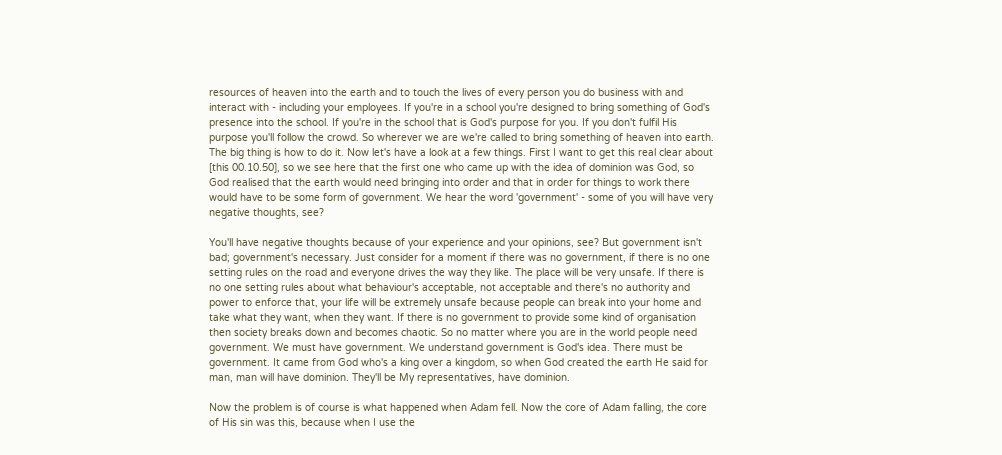resources of heaven into the earth and to touch the lives of every person you do business with and interact with - including your employees. If you're in a school you're designed to bring something of God's presence into the school. If you're in the school that is God's purpose for you. If you don't fulfil His purpose you'll follow the crowd. So wherever we are we're called to bring something of heaven into earth. The big thing is how to do it. Now let's have a look at a few things. First I want to get this real clear about [this 00.10.50], so we see here that the first one who came up with the idea of dominion was God, so God realised that the earth would need bringing into order and that in order for things to work there would have to be some form of government. We hear the word 'government' - some of you will have very negative thoughts, see?

You'll have negative thoughts because of your experience and your opinions, see? But government isn't bad; government's necessary. Just consider for a moment if there was no government, if there is no one setting rules on the road and everyone drives the way they like. The place will be very unsafe. If there is no one setting rules about what behaviour's acceptable, not acceptable and there's no authority and power to enforce that, your life will be extremely unsafe because people can break into your home and take what they want, when they want. If there is no government to provide some kind of organisation then society breaks down and becomes chaotic. So no matter where you are in the world people need government. We must have government. We understand government is God's idea. There must be government. It came from God who's a king over a kingdom, so when God created the earth He said for man, man will have dominion. They'll be My representatives, have dominion.

Now the problem is of course is what happened when Adam fell. Now the core of Adam falling, the core of His sin was this, because when I use the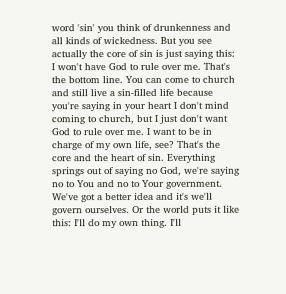word 'sin' you think of drunkenness and all kinds of wickedness. But you see actually the core of sin is just saying this: I won't have God to rule over me. That's the bottom line. You can come to church and still live a sin-filled life because you're saying in your heart I don't mind coming to church, but I just don't want God to rule over me. I want to be in charge of my own life, see? That's the core and the heart of sin. Everything springs out of saying no God, we're saying no to You and no to Your government. We've got a better idea and it's we'll govern ourselves. Or the world puts it like this: I'll do my own thing. I'll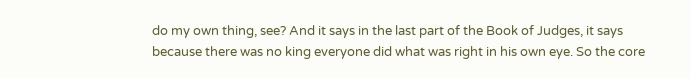do my own thing, see? And it says in the last part of the Book of Judges, it says because there was no king everyone did what was right in his own eye. So the core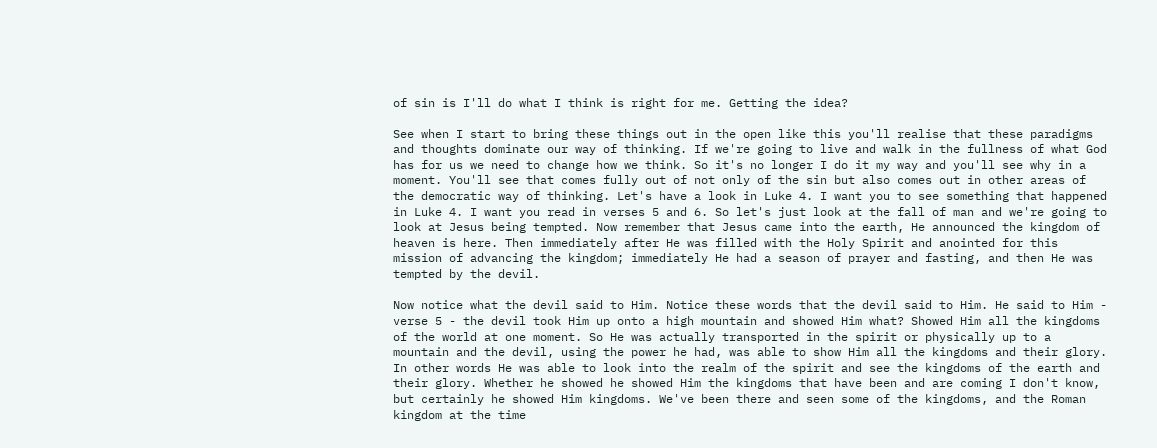of sin is I'll do what I think is right for me. Getting the idea?

See when I start to bring these things out in the open like this you'll realise that these paradigms and thoughts dominate our way of thinking. If we're going to live and walk in the fullness of what God has for us we need to change how we think. So it's no longer I do it my way and you'll see why in a moment. You'll see that comes fully out of not only of the sin but also comes out in other areas of the democratic way of thinking. Let's have a look in Luke 4. I want you to see something that happened in Luke 4. I want you read in verses 5 and 6. So let's just look at the fall of man and we're going to look at Jesus being tempted. Now remember that Jesus came into the earth, He announced the kingdom of heaven is here. Then immediately after He was filled with the Holy Spirit and anointed for this mission of advancing the kingdom; immediately He had a season of prayer and fasting, and then He was tempted by the devil.

Now notice what the devil said to Him. Notice these words that the devil said to Him. He said to Him - verse 5 - the devil took Him up onto a high mountain and showed Him what? Showed Him all the kingdoms of the world at one moment. So He was actually transported in the spirit or physically up to a mountain and the devil, using the power he had, was able to show Him all the kingdoms and their glory. In other words He was able to look into the realm of the spirit and see the kingdoms of the earth and their glory. Whether he showed he showed Him the kingdoms that have been and are coming I don't know, but certainly he showed Him kingdoms. We've been there and seen some of the kingdoms, and the Roman kingdom at the time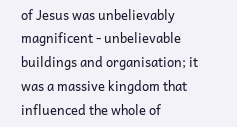of Jesus was unbelievably magnificent - unbelievable buildings and organisation; it was a massive kingdom that influenced the whole of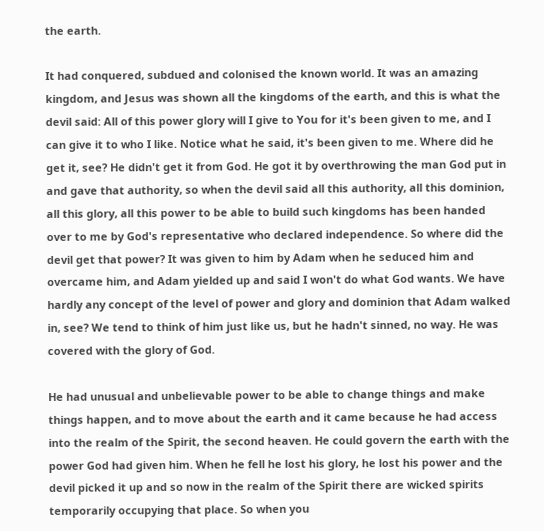the earth.

It had conquered, subdued and colonised the known world. It was an amazing kingdom, and Jesus was shown all the kingdoms of the earth, and this is what the devil said: All of this power glory will I give to You for it's been given to me, and I can give it to who I like. Notice what he said, it's been given to me. Where did he get it, see? He didn't get it from God. He got it by overthrowing the man God put in and gave that authority, so when the devil said all this authority, all this dominion, all this glory, all this power to be able to build such kingdoms has been handed over to me by God's representative who declared independence. So where did the devil get that power? It was given to him by Adam when he seduced him and overcame him, and Adam yielded up and said I won't do what God wants. We have hardly any concept of the level of power and glory and dominion that Adam walked in, see? We tend to think of him just like us, but he hadn't sinned, no way. He was covered with the glory of God.

He had unusual and unbelievable power to be able to change things and make things happen, and to move about the earth and it came because he had access into the realm of the Spirit, the second heaven. He could govern the earth with the power God had given him. When he fell he lost his glory, he lost his power and the devil picked it up and so now in the realm of the Spirit there are wicked spirits temporarily occupying that place. So when you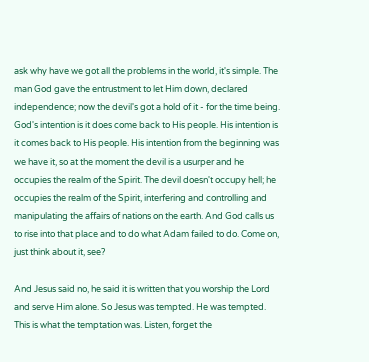ask why have we got all the problems in the world, it's simple. The man God gave the entrustment to let Him down, declared independence; now the devil's got a hold of it - for the time being. God's intention is it does come back to His people. His intention is it comes back to His people. His intention from the beginning was we have it, so at the moment the devil is a usurper and he occupies the realm of the Spirit. The devil doesn't occupy hell; he occupies the realm of the Spirit, interfering and controlling and manipulating the affairs of nations on the earth. And God calls us to rise into that place and to do what Adam failed to do. Come on, just think about it, see?

And Jesus said no, he said it is written that you worship the Lord and serve Him alone. So Jesus was tempted. He was tempted. This is what the temptation was. Listen, forget the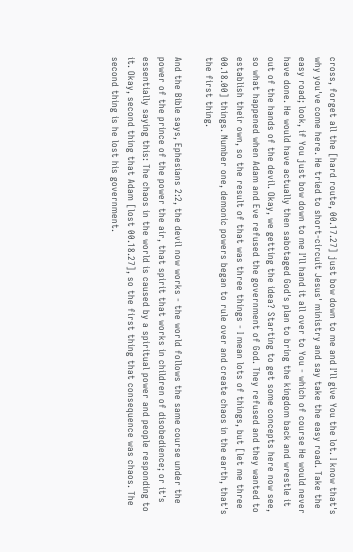cross, forget all the [hard route, 00.17.27] just bow down to me and I'll give You the lot. I know that's why you've come here. He tried to short-circuit Jesus' ministry and say take the easy road. Take the easy road; look, if You just bow down to me I'll hand it all over to You - which of course He would never have done. He would have actually then sabotaged God's plan to bring the kingdom back and wrestle it out of the hands of the devil. Okay, we getting the idea? Starting to get some concepts here now see, so what happened when Adam and Eve refused the government of God. They refused and they wanted to establish their own, so the result of that was three things - I mean lots of things, but [let me three 00.18.00] things. Number one, demonic powers began to rule over and create chaos in the earth, that's the first thing.

And the Bible says, Ephesians 2:2, the devil now works - the world follows the same course under the power of the prince of the power the air, that spirit that works in children of disobedience; or it's essentially saying this: The chaos in the world is caused by a spiritual power and people responding to it. Okay, second thing that Adam [lost 00.18.27], so the first thing that consequence was chaos. The second thing is he lost his government.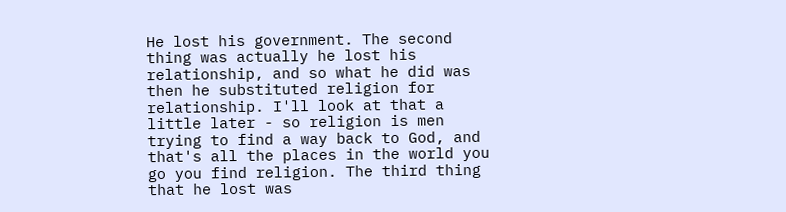He lost his government. The second thing was actually he lost his relationship, and so what he did was then he substituted religion for relationship. I'll look at that a little later - so religion is men trying to find a way back to God, and that's all the places in the world you go you find religion. The third thing that he lost was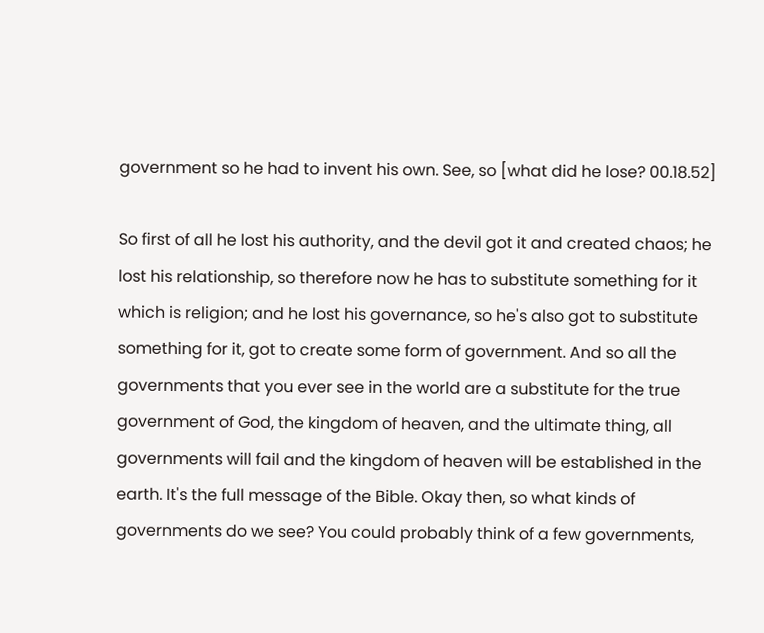government so he had to invent his own. See, so [what did he lose? 00.18.52]

So first of all he lost his authority, and the devil got it and created chaos; he lost his relationship, so therefore now he has to substitute something for it which is religion; and he lost his governance, so he's also got to substitute something for it, got to create some form of government. And so all the governments that you ever see in the world are a substitute for the true government of God, the kingdom of heaven, and the ultimate thing, all governments will fail and the kingdom of heaven will be established in the earth. It's the full message of the Bible. Okay then, so what kinds of governments do we see? You could probably think of a few governments,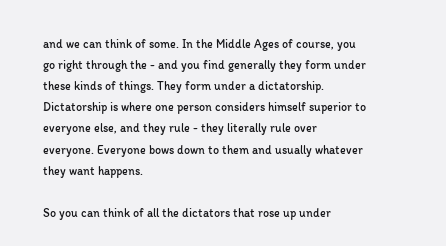and we can think of some. In the Middle Ages of course, you go right through the - and you find generally they form under these kinds of things. They form under a dictatorship. Dictatorship is where one person considers himself superior to everyone else, and they rule - they literally rule over everyone. Everyone bows down to them and usually whatever they want happens.

So you can think of all the dictators that rose up under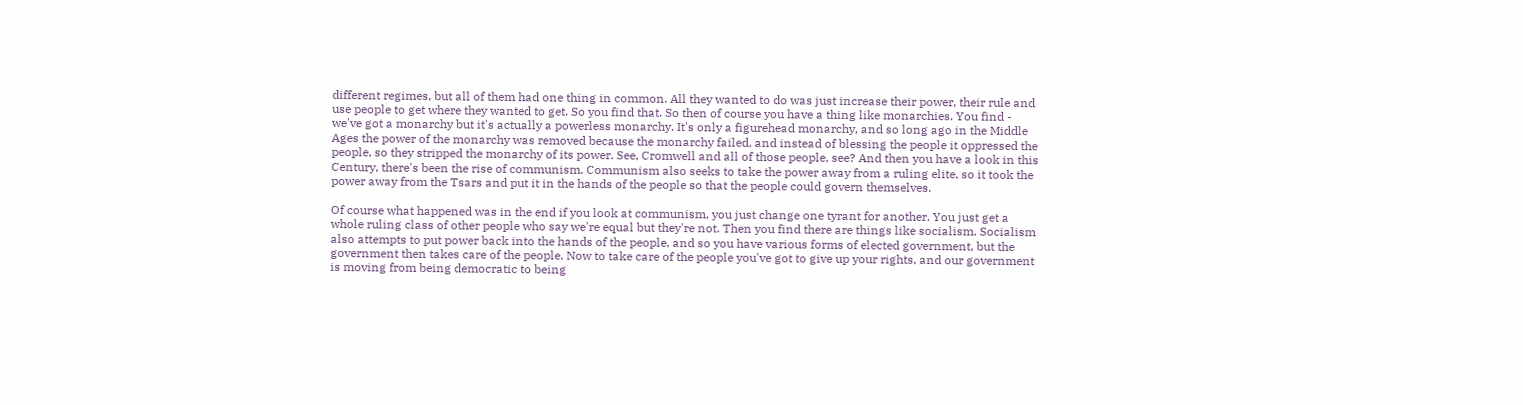different regimes, but all of them had one thing in common. All they wanted to do was just increase their power, their rule and use people to get where they wanted to get. So you find that. So then of course you have a thing like monarchies. You find - we've got a monarchy but it's actually a powerless monarchy. It's only a figurehead monarchy, and so long ago in the Middle Ages the power of the monarchy was removed because the monarchy failed, and instead of blessing the people it oppressed the people, so they stripped the monarchy of its power. See, Cromwell and all of those people, see? And then you have a look in this Century, there's been the rise of communism. Communism also seeks to take the power away from a ruling elite, so it took the power away from the Tsars and put it in the hands of the people so that the people could govern themselves.

Of course what happened was in the end if you look at communism, you just change one tyrant for another. You just get a whole ruling class of other people who say we're equal but they're not. Then you find there are things like socialism. Socialism also attempts to put power back into the hands of the people, and so you have various forms of elected government, but the government then takes care of the people. Now to take care of the people you've got to give up your rights, and our government is moving from being democratic to being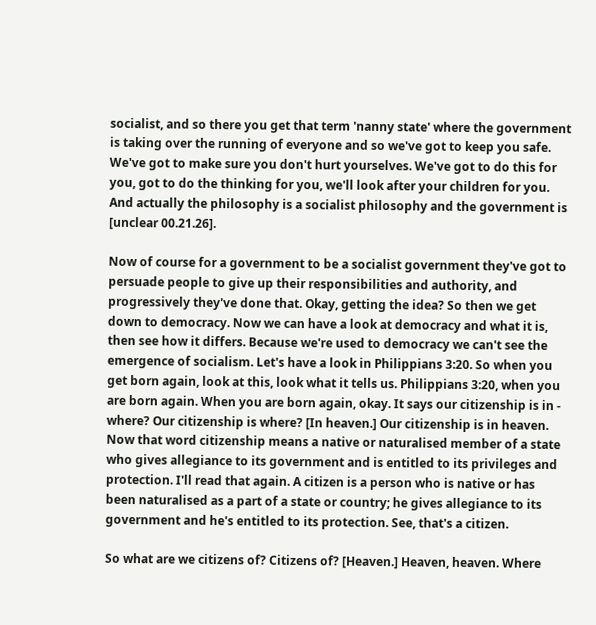socialist, and so there you get that term 'nanny state' where the government is taking over the running of everyone and so we've got to keep you safe. We've got to make sure you don't hurt yourselves. We've got to do this for you, got to do the thinking for you, we'll look after your children for you. And actually the philosophy is a socialist philosophy and the government is [unclear 00.21.26].

Now of course for a government to be a socialist government they've got to persuade people to give up their responsibilities and authority, and progressively they've done that. Okay, getting the idea? So then we get down to democracy. Now we can have a look at democracy and what it is, then see how it differs. Because we're used to democracy we can't see the emergence of socialism. Let's have a look in Philippians 3:20. So when you get born again, look at this, look what it tells us. Philippians 3:20, when you are born again. When you are born again, okay. It says our citizenship is in - where? Our citizenship is where? [In heaven.] Our citizenship is in heaven. Now that word citizenship means a native or naturalised member of a state who gives allegiance to its government and is entitled to its privileges and protection. I'll read that again. A citizen is a person who is native or has been naturalised as a part of a state or country; he gives allegiance to its government and he's entitled to its protection. See, that's a citizen.

So what are we citizens of? Citizens of? [Heaven.] Heaven, heaven. Where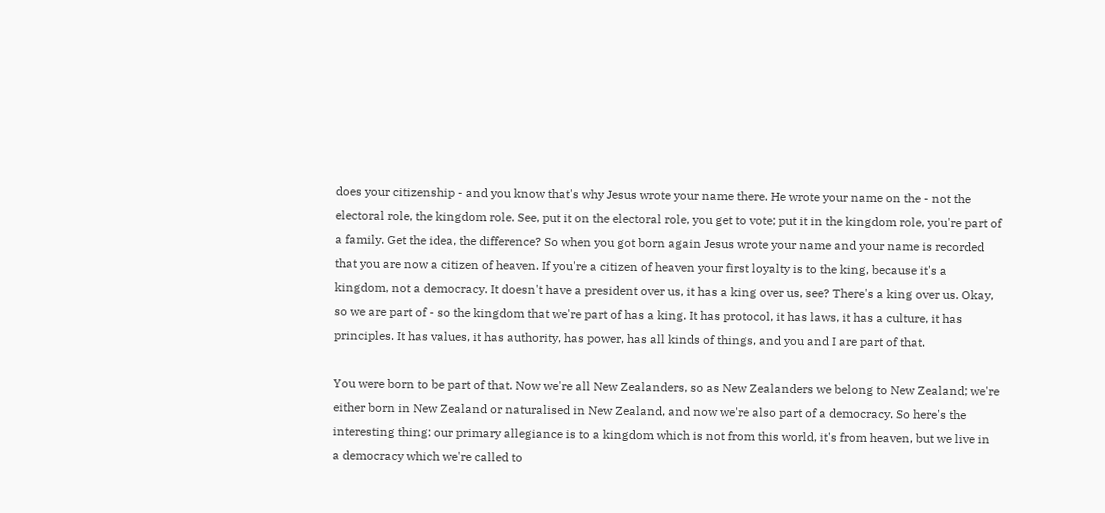does your citizenship - and you know that's why Jesus wrote your name there. He wrote your name on the - not the electoral role, the kingdom role. See, put it on the electoral role, you get to vote; put it in the kingdom role, you're part of a family. Get the idea, the difference? So when you got born again Jesus wrote your name and your name is recorded that you are now a citizen of heaven. If you're a citizen of heaven your first loyalty is to the king, because it's a kingdom, not a democracy. It doesn't have a president over us, it has a king over us, see? There's a king over us. Okay, so we are part of - so the kingdom that we're part of has a king. It has protocol, it has laws, it has a culture, it has principles. It has values, it has authority, has power, has all kinds of things, and you and I are part of that.

You were born to be part of that. Now we're all New Zealanders, so as New Zealanders we belong to New Zealand; we're either born in New Zealand or naturalised in New Zealand, and now we're also part of a democracy. So here's the interesting thing: our primary allegiance is to a kingdom which is not from this world, it's from heaven, but we live in a democracy which we're called to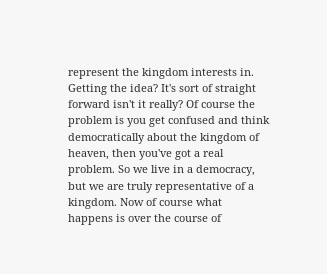represent the kingdom interests in. Getting the idea? It's sort of straight forward isn't it really? Of course the problem is you get confused and think democratically about the kingdom of heaven, then you've got a real problem. So we live in a democracy, but we are truly representative of a kingdom. Now of course what happens is over the course of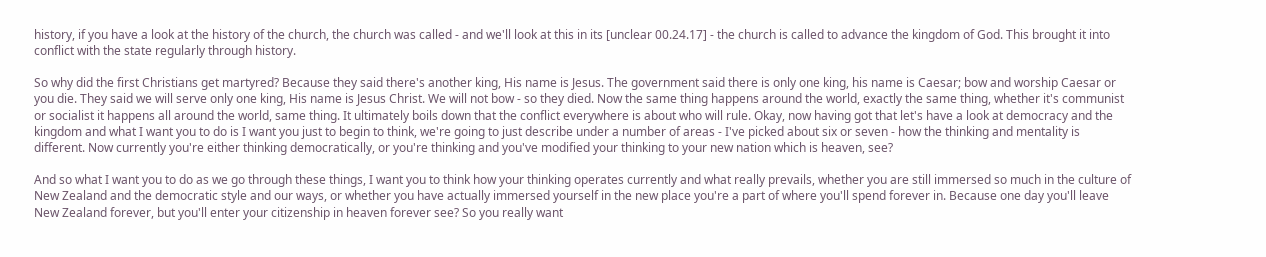history, if you have a look at the history of the church, the church was called - and we'll look at this in its [unclear 00.24.17] - the church is called to advance the kingdom of God. This brought it into conflict with the state regularly through history.

So why did the first Christians get martyred? Because they said there's another king, His name is Jesus. The government said there is only one king, his name is Caesar; bow and worship Caesar or you die. They said we will serve only one king, His name is Jesus Christ. We will not bow - so they died. Now the same thing happens around the world, exactly the same thing, whether it's communist or socialist it happens all around the world, same thing. It ultimately boils down that the conflict everywhere is about who will rule. Okay, now having got that let's have a look at democracy and the kingdom and what I want you to do is I want you just to begin to think, we're going to just describe under a number of areas - I've picked about six or seven - how the thinking and mentality is different. Now currently you're either thinking democratically, or you're thinking and you've modified your thinking to your new nation which is heaven, see?

And so what I want you to do as we go through these things, I want you to think how your thinking operates currently and what really prevails, whether you are still immersed so much in the culture of New Zealand and the democratic style and our ways, or whether you have actually immersed yourself in the new place you're a part of where you'll spend forever in. Because one day you'll leave New Zealand forever, but you'll enter your citizenship in heaven forever see? So you really want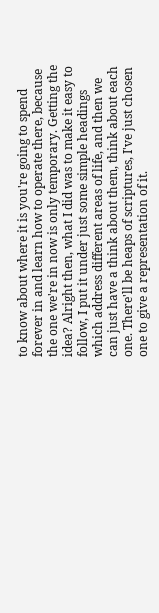to know about where it is you're going to spend forever in and learn how to operate there, because the one we're in now is only temporary. Getting the idea? Alright then, what I did was to make it easy to follow, I put it under just some simple headings which address different areas of life, and then we can just have a think about them, think about each one. There'll be heaps of scriptures, I've just chosen one to give a representation of it.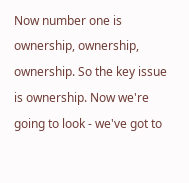Now number one is ownership, ownership, ownership. So the key issue is ownership. Now we're going to look - we've got to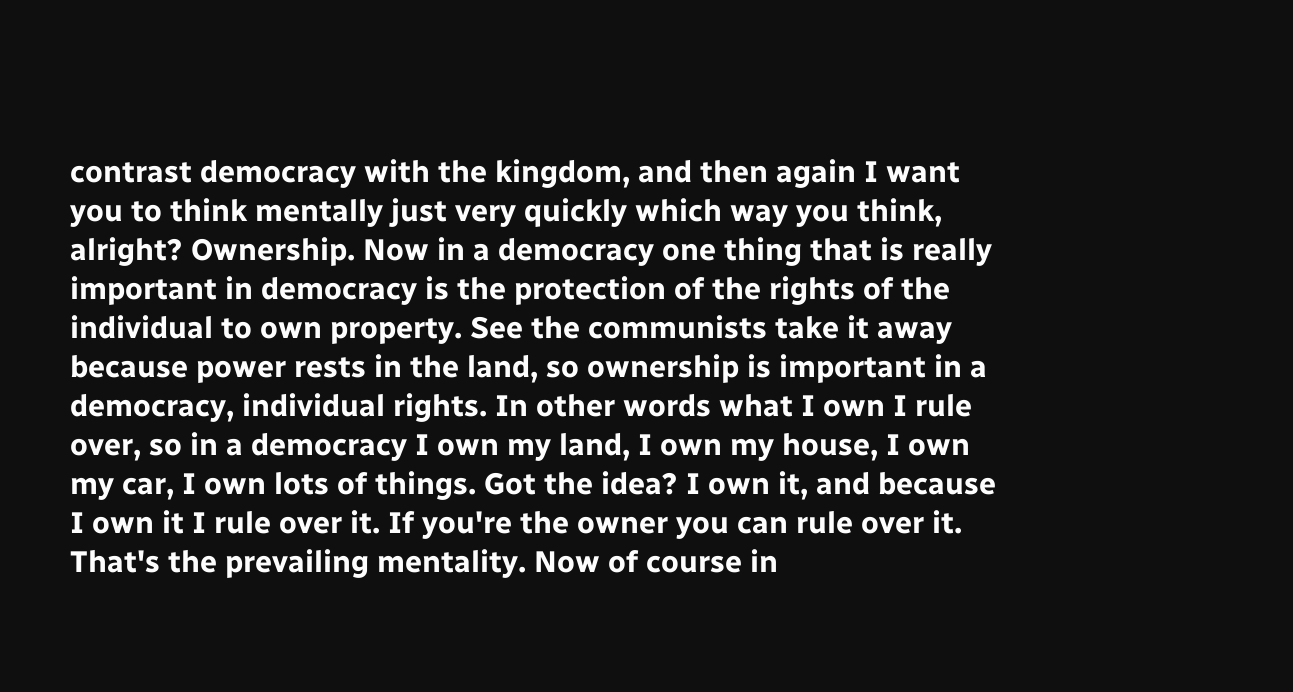contrast democracy with the kingdom, and then again I want you to think mentally just very quickly which way you think, alright? Ownership. Now in a democracy one thing that is really important in democracy is the protection of the rights of the individual to own property. See the communists take it away because power rests in the land, so ownership is important in a democracy, individual rights. In other words what I own I rule over, so in a democracy I own my land, I own my house, I own my car, I own lots of things. Got the idea? I own it, and because I own it I rule over it. If you're the owner you can rule over it. That's the prevailing mentality. Now of course in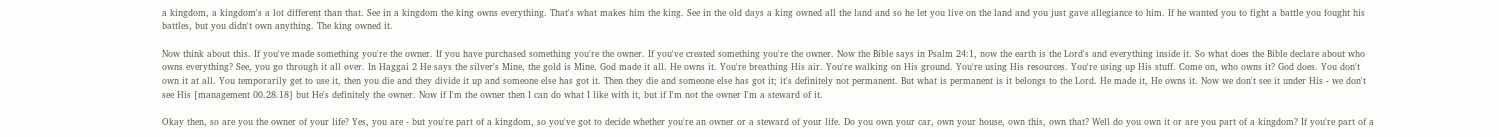a kingdom, a kingdom's a lot different than that. See in a kingdom the king owns everything. That's what makes him the king. See in the old days a king owned all the land and so he let you live on the land and you just gave allegiance to him. If he wanted you to fight a battle you fought his battles, but you didn't own anything. The king owned it.

Now think about this. If you've made something you're the owner. If you have purchased something you're the owner. If you've created something you're the owner. Now the Bible says in Psalm 24:1, now the earth is the Lord's and everything inside it. So what does the Bible declare about who owns everything? See, you go through it all over. In Haggai 2 He says the silver's Mine, the gold is Mine. God made it all. He owns it. You're breathing His air. You're walking on His ground. You're using His resources. You're using up His stuff. Come on, who owns it? God does. You don't own it at all. You temporarily get to use it, then you die and they divide it up and someone else has got it. Then they die and someone else has got it; it's definitely not permanent. But what is permanent is it belongs to the Lord. He made it, He owns it. Now we don't see it under His - we don't see His [management 00.28.18] but He's definitely the owner. Now if I'm the owner then I can do what I like with it, but if I'm not the owner I'm a steward of it.

Okay then, so are you the owner of your life? Yes, you are - but you're part of a kingdom, so you've got to decide whether you're an owner or a steward of your life. Do you own your car, own your house, own this, own that? Well do you own it or are you part of a kingdom? If you're part of a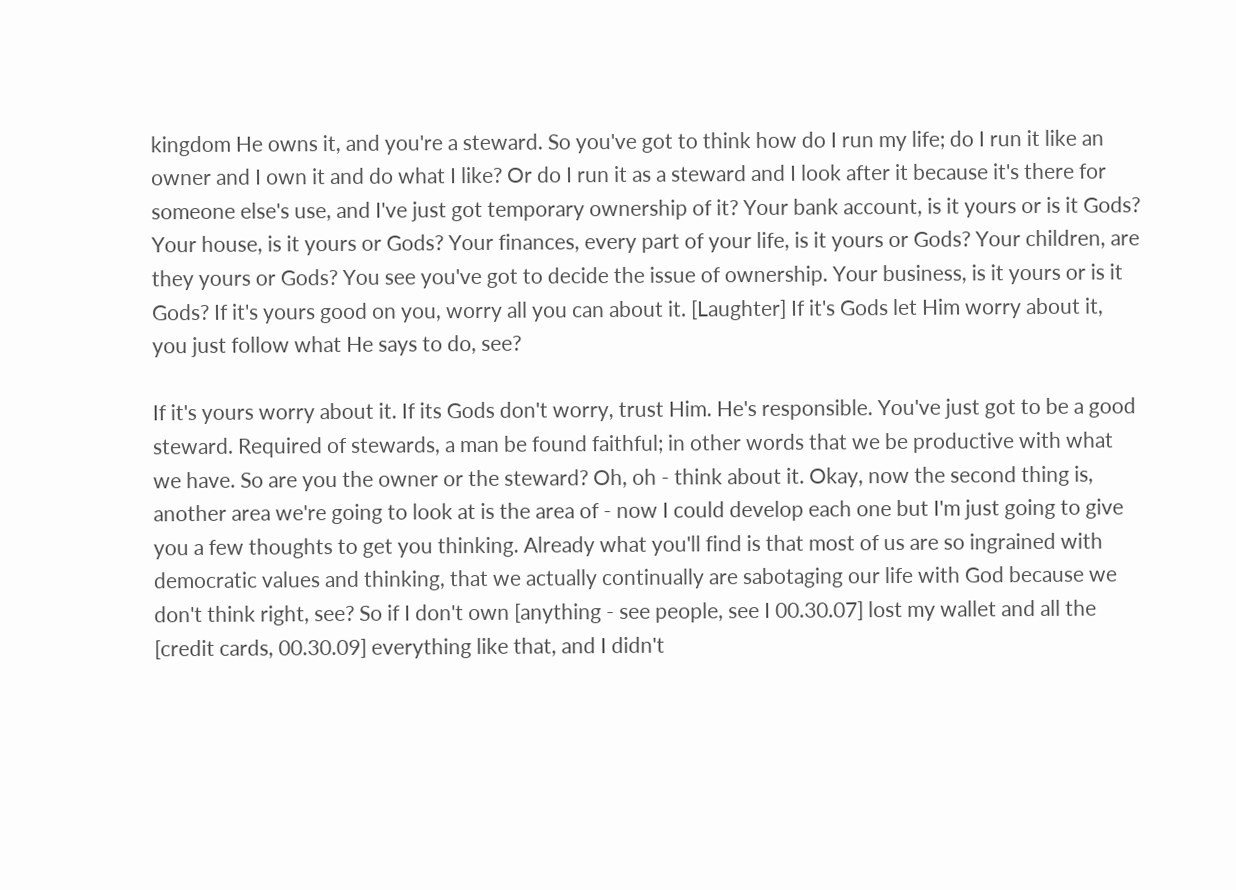kingdom He owns it, and you're a steward. So you've got to think how do I run my life; do I run it like an owner and I own it and do what I like? Or do I run it as a steward and I look after it because it's there for someone else's use, and I've just got temporary ownership of it? Your bank account, is it yours or is it Gods? Your house, is it yours or Gods? Your finances, every part of your life, is it yours or Gods? Your children, are they yours or Gods? You see you've got to decide the issue of ownership. Your business, is it yours or is it Gods? If it's yours good on you, worry all you can about it. [Laughter] If it's Gods let Him worry about it, you just follow what He says to do, see?

If it's yours worry about it. If its Gods don't worry, trust Him. He's responsible. You've just got to be a good steward. Required of stewards, a man be found faithful; in other words that we be productive with what we have. So are you the owner or the steward? Oh, oh - think about it. Okay, now the second thing is, another area we're going to look at is the area of - now I could develop each one but I'm just going to give you a few thoughts to get you thinking. Already what you'll find is that most of us are so ingrained with democratic values and thinking, that we actually continually are sabotaging our life with God because we don't think right, see? So if I don't own [anything - see people, see I 00.30.07] lost my wallet and all the [credit cards, 00.30.09] everything like that, and I didn't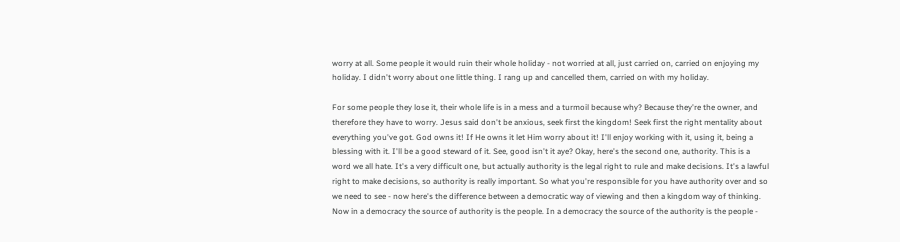worry at all. Some people it would ruin their whole holiday - not worried at all, just carried on, carried on enjoying my holiday. I didn't worry about one little thing. I rang up and cancelled them, carried on with my holiday.

For some people they lose it, their whole life is in a mess and a turmoil because why? Because they're the owner, and therefore they have to worry. Jesus said don't be anxious, seek first the kingdom! Seek first the right mentality about everything you've got. God owns it! If He owns it let Him worry about it! I'll enjoy working with it, using it, being a blessing with it. I'll be a good steward of it. See, good isn't it aye? Okay, here's the second one, authority. This is a word we all hate. It's a very difficult one, but actually authority is the legal right to rule and make decisions. It's a lawful right to make decisions, so authority is really important. So what you're responsible for you have authority over and so we need to see - now here's the difference between a democratic way of viewing and then a kingdom way of thinking. Now in a democracy the source of authority is the people. In a democracy the source of the authority is the people -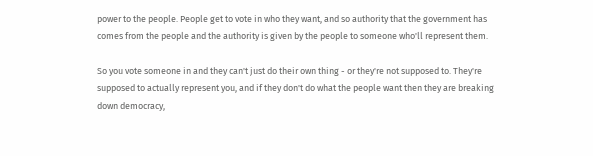power to the people. People get to vote in who they want, and so authority that the government has comes from the people and the authority is given by the people to someone who'll represent them.

So you vote someone in and they can't just do their own thing - or they're not supposed to. They're supposed to actually represent you, and if they don't do what the people want then they are breaking down democracy,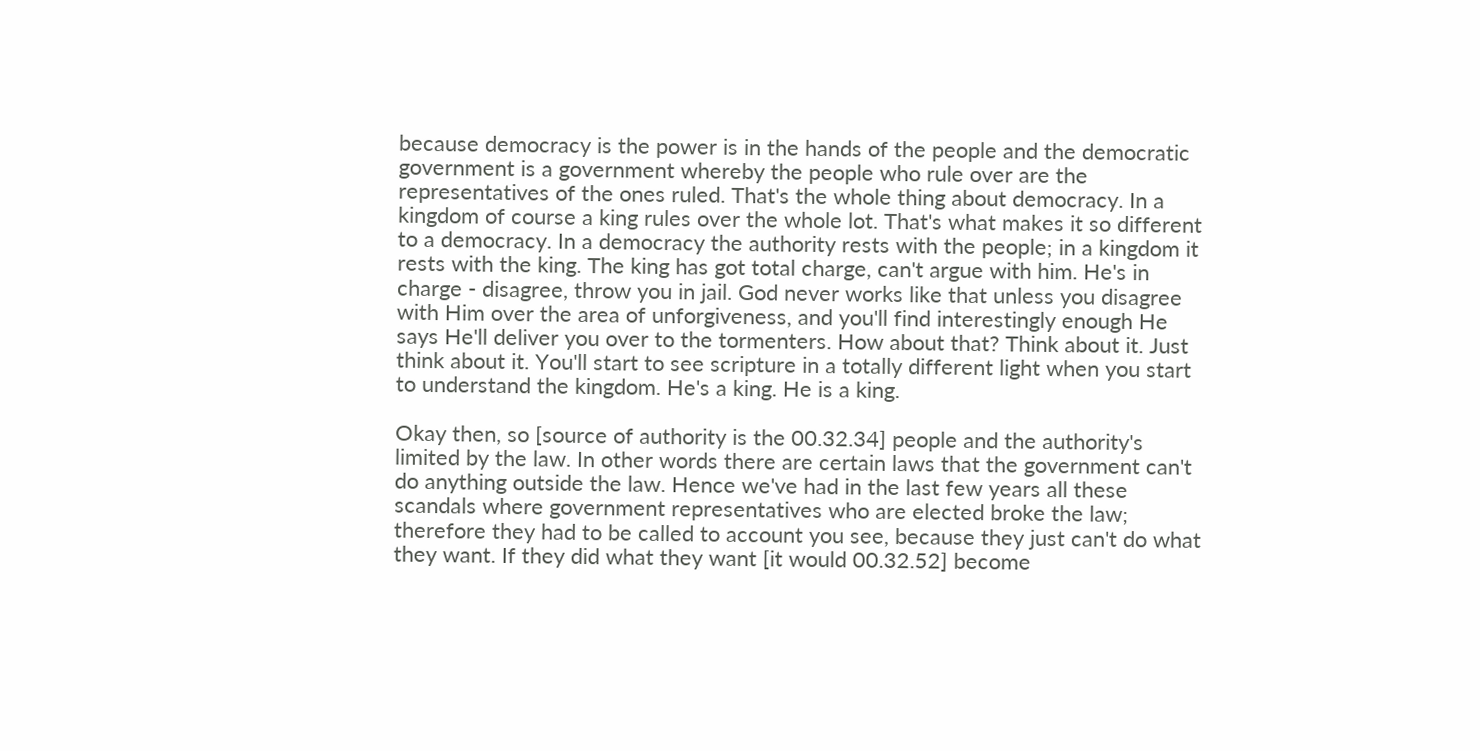because democracy is the power is in the hands of the people and the democratic government is a government whereby the people who rule over are the representatives of the ones ruled. That's the whole thing about democracy. In a kingdom of course a king rules over the whole lot. That's what makes it so different to a democracy. In a democracy the authority rests with the people; in a kingdom it rests with the king. The king has got total charge, can't argue with him. He's in charge - disagree, throw you in jail. God never works like that unless you disagree with Him over the area of unforgiveness, and you'll find interestingly enough He says He'll deliver you over to the tormenters. How about that? Think about it. Just think about it. You'll start to see scripture in a totally different light when you start to understand the kingdom. He's a king. He is a king.

Okay then, so [source of authority is the 00.32.34] people and the authority's limited by the law. In other words there are certain laws that the government can't do anything outside the law. Hence we've had in the last few years all these scandals where government representatives who are elected broke the law; therefore they had to be called to account you see, because they just can't do what they want. If they did what they want [it would 00.32.52] become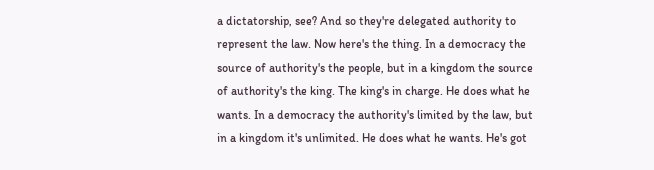a dictatorship, see? And so they're delegated authority to represent the law. Now here's the thing. In a democracy the source of authority's the people, but in a kingdom the source of authority's the king. The king's in charge. He does what he wants. In a democracy the authority's limited by the law, but in a kingdom it's unlimited. He does what he wants. He's got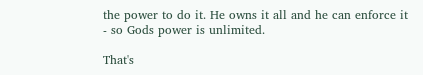the power to do it. He owns it all and he can enforce it - so Gods power is unlimited.

That's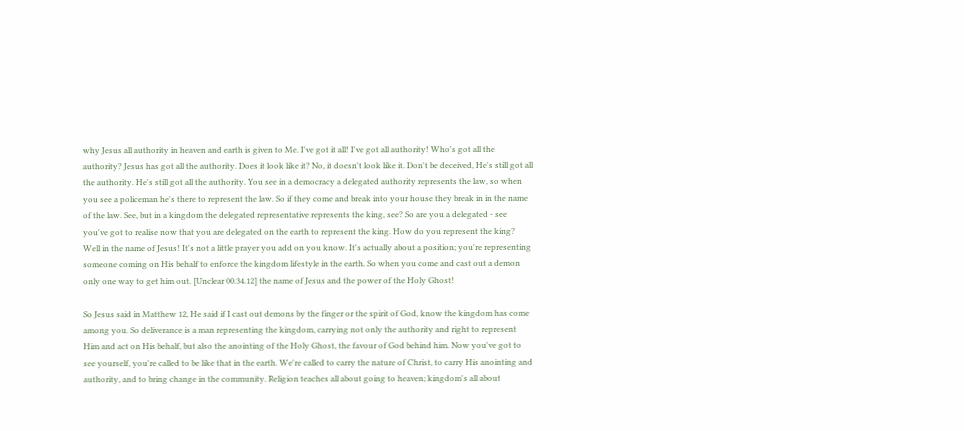why Jesus all authority in heaven and earth is given to Me. I've got it all! I've got all authority! Who's got all the authority? Jesus has got all the authority. Does it look like it? No, it doesn't look like it. Don't be deceived, He's still got all the authority. He's still got all the authority. You see in a democracy a delegated authority represents the law, so when you see a policeman he's there to represent the law. So if they come and break into your house they break in in the name of the law. See, but in a kingdom the delegated representative represents the king, see? So are you a delegated - see you've got to realise now that you are delegated on the earth to represent the king. How do you represent the king? Well in the name of Jesus! It's not a little prayer you add on you know. It's actually about a position; you're representing someone coming on His behalf to enforce the kingdom lifestyle in the earth. So when you come and cast out a demon only one way to get him out. [Unclear 00.34.12] the name of Jesus and the power of the Holy Ghost!

So Jesus said in Matthew 12, He said if I cast out demons by the finger or the spirit of God, know the kingdom has come among you. So deliverance is a man representing the kingdom, carrying not only the authority and right to represent Him and act on His behalf, but also the anointing of the Holy Ghost, the favour of God behind him. Now you've got to see yourself, you're called to be like that in the earth. We're called to carry the nature of Christ, to carry His anointing and authority, and to bring change in the community. Religion teaches all about going to heaven; kingdom's all about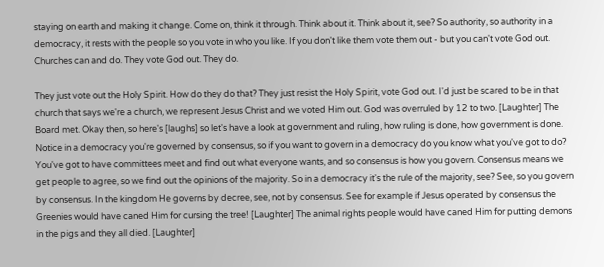staying on earth and making it change. Come on, think it through. Think about it. Think about it, see? So authority, so authority in a democracy, it rests with the people so you vote in who you like. If you don't like them vote them out - but you can't vote God out. Churches can and do. They vote God out. They do.

They just vote out the Holy Spirit. How do they do that? They just resist the Holy Spirit, vote God out. I'd just be scared to be in that church that says we're a church, we represent Jesus Christ and we voted Him out. God was overruled by 12 to two. [Laughter] The Board met. Okay then, so here's [laughs] so let's have a look at government and ruling, how ruling is done, how government is done. Notice in a democracy you're governed by consensus, so if you want to govern in a democracy do you know what you've got to do? You've got to have committees meet and find out what everyone wants, and so consensus is how you govern. Consensus means we get people to agree, so we find out the opinions of the majority. So in a democracy it's the rule of the majority, see? See, so you govern by consensus. In the kingdom He governs by decree, see, not by consensus. See for example if Jesus operated by consensus the Greenies would have caned Him for cursing the tree! [Laughter] The animal rights people would have caned Him for putting demons in the pigs and they all died. [Laughter]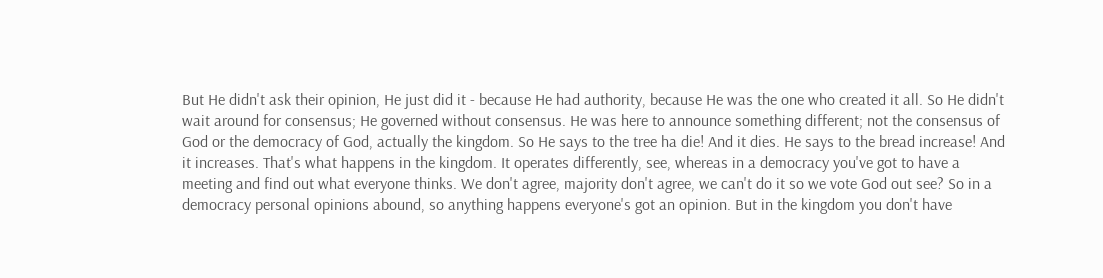But He didn't ask their opinion, He just did it - because He had authority, because He was the one who created it all. So He didn't wait around for consensus; He governed without consensus. He was here to announce something different; not the consensus of God or the democracy of God, actually the kingdom. So He says to the tree ha die! And it dies. He says to the bread increase! And it increases. That's what happens in the kingdom. It operates differently, see, whereas in a democracy you've got to have a meeting and find out what everyone thinks. We don't agree, majority don't agree, we can't do it so we vote God out see? So in a democracy personal opinions abound, so anything happens everyone's got an opinion. But in the kingdom you don't have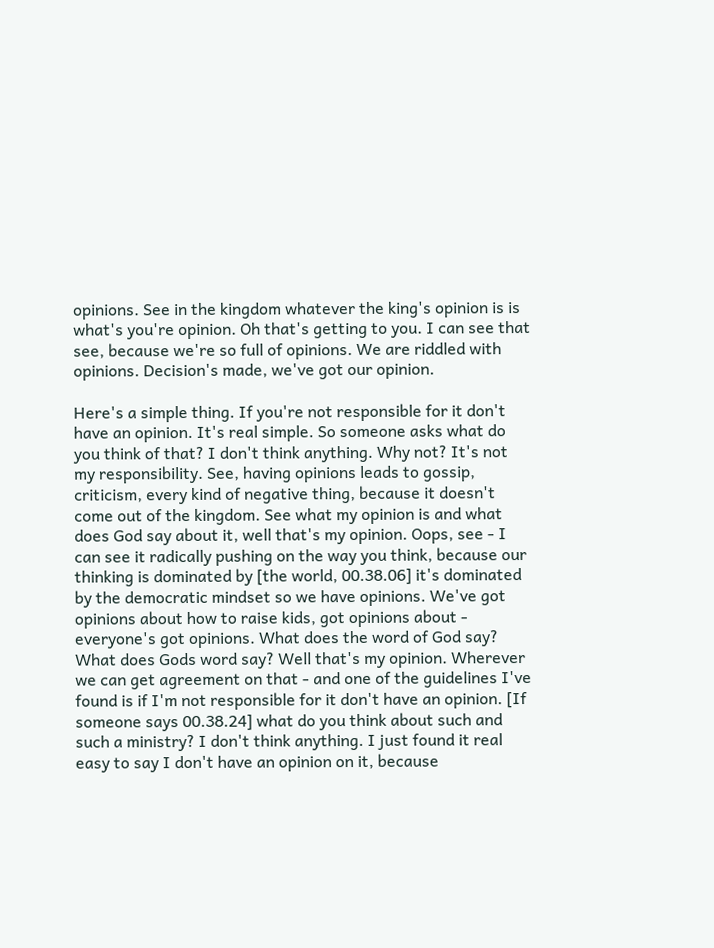opinions. See in the kingdom whatever the king's opinion is is what's you're opinion. Oh that's getting to you. I can see that see, because we're so full of opinions. We are riddled with opinions. Decision's made, we've got our opinion.

Here's a simple thing. If you're not responsible for it don't have an opinion. It's real simple. So someone asks what do you think of that? I don't think anything. Why not? It's not my responsibility. See, having opinions leads to gossip, criticism, every kind of negative thing, because it doesn't come out of the kingdom. See what my opinion is and what does God say about it, well that's my opinion. Oops, see - I can see it radically pushing on the way you think, because our thinking is dominated by [the world, 00.38.06] it's dominated by the democratic mindset so we have opinions. We've got opinions about how to raise kids, got opinions about - everyone's got opinions. What does the word of God say? What does Gods word say? Well that's my opinion. Wherever we can get agreement on that - and one of the guidelines I've found is if I'm not responsible for it don't have an opinion. [If someone says 00.38.24] what do you think about such and such a ministry? I don't think anything. I just found it real easy to say I don't have an opinion on it, because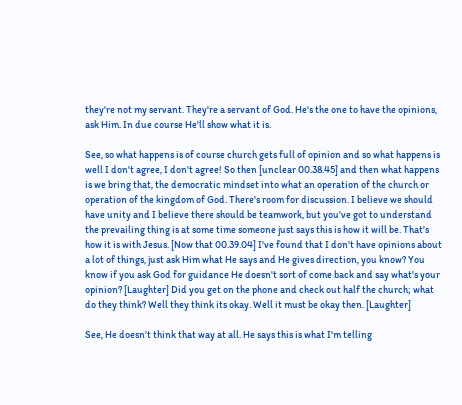they're not my servant. They're a servant of God. He's the one to have the opinions, ask Him. In due course He'll show what it is.

See, so what happens is of course church gets full of opinion and so what happens is well I don't agree, I don't agree! So then [unclear 00.38.45] and then what happens is we bring that, the democratic mindset into what an operation of the church or operation of the kingdom of God. There's room for discussion. I believe we should have unity and I believe there should be teamwork, but you've got to understand the prevailing thing is at some time someone just says this is how it will be. That's how it is with Jesus. [Now that 00.39.04] I've found that I don't have opinions about a lot of things, just ask Him what He says and He gives direction, you know? You know if you ask God for guidance He doesn't sort of come back and say what's your opinion? [Laughter] Did you get on the phone and check out half the church; what do they think? Well they think its okay. Well it must be okay then. [Laughter]

See, He doesn't think that way at all. He says this is what I'm telling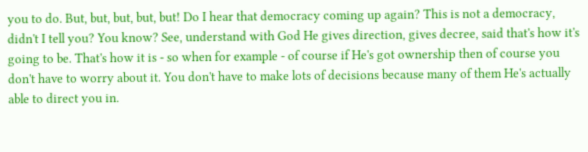you to do. But, but, but, but, but! Do I hear that democracy coming up again? This is not a democracy, didn't I tell you? You know? See, understand with God He gives direction, gives decree, said that's how it's going to be. That's how it is - so when for example - of course if He's got ownership then of course you don't have to worry about it. You don't have to make lots of decisions because many of them He's actually able to direct you in.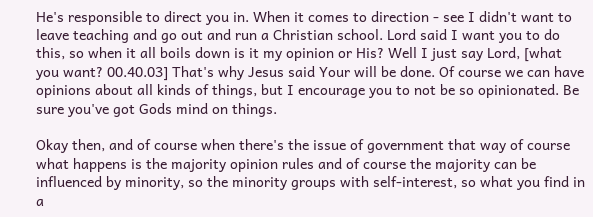He's responsible to direct you in. When it comes to direction - see I didn't want to leave teaching and go out and run a Christian school. Lord said I want you to do this, so when it all boils down is it my opinion or His? Well I just say Lord, [what you want? 00.40.03] That's why Jesus said Your will be done. Of course we can have opinions about all kinds of things, but I encourage you to not be so opinionated. Be sure you've got Gods mind on things.

Okay then, and of course when there's the issue of government that way of course what happens is the majority opinion rules and of course the majority can be influenced by minority, so the minority groups with self-interest, so what you find in a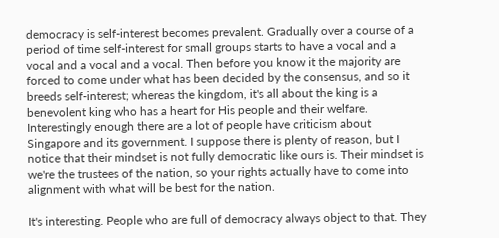democracy is self-interest becomes prevalent. Gradually over a course of a period of time self-interest for small groups starts to have a vocal and a vocal and a vocal and a vocal. Then before you know it the majority are forced to come under what has been decided by the consensus, and so it breeds self-interest; whereas the kingdom, it's all about the king is a benevolent king who has a heart for His people and their welfare. Interestingly enough there are a lot of people have criticism about Singapore and its government. I suppose there is plenty of reason, but I notice that their mindset is not fully democratic like ours is. Their mindset is we're the trustees of the nation, so your rights actually have to come into alignment with what will be best for the nation.

It's interesting. People who are full of democracy always object to that. They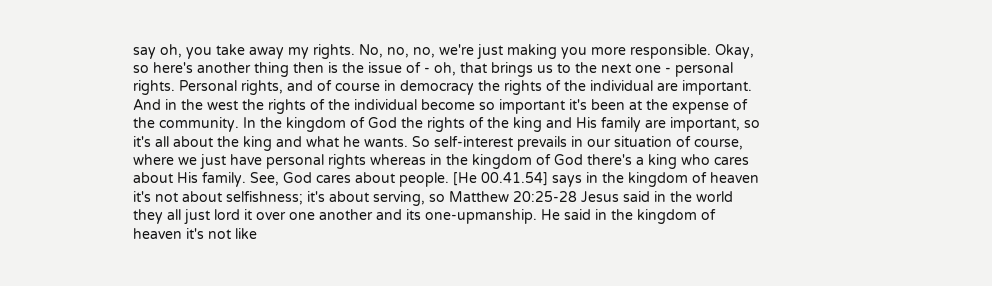say oh, you take away my rights. No, no, no, we're just making you more responsible. Okay, so here's another thing then is the issue of - oh, that brings us to the next one - personal rights. Personal rights, and of course in democracy the rights of the individual are important. And in the west the rights of the individual become so important it's been at the expense of the community. In the kingdom of God the rights of the king and His family are important, so it's all about the king and what he wants. So self-interest prevails in our situation of course, where we just have personal rights whereas in the kingdom of God there's a king who cares about His family. See, God cares about people. [He 00.41.54] says in the kingdom of heaven it's not about selfishness; it's about serving, so Matthew 20:25-28 Jesus said in the world they all just lord it over one another and its one-upmanship. He said in the kingdom of heaven it's not like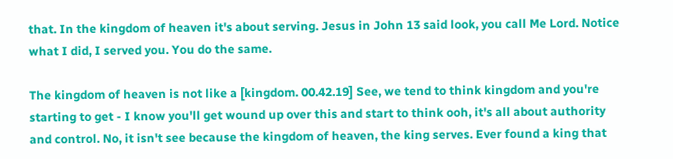that. In the kingdom of heaven it's about serving. Jesus in John 13 said look, you call Me Lord. Notice what I did, I served you. You do the same.

The kingdom of heaven is not like a [kingdom. 00.42.19] See, we tend to think kingdom and you're starting to get - I know you'll get wound up over this and start to think ooh, it's all about authority and control. No, it isn't see because the kingdom of heaven, the king serves. Ever found a king that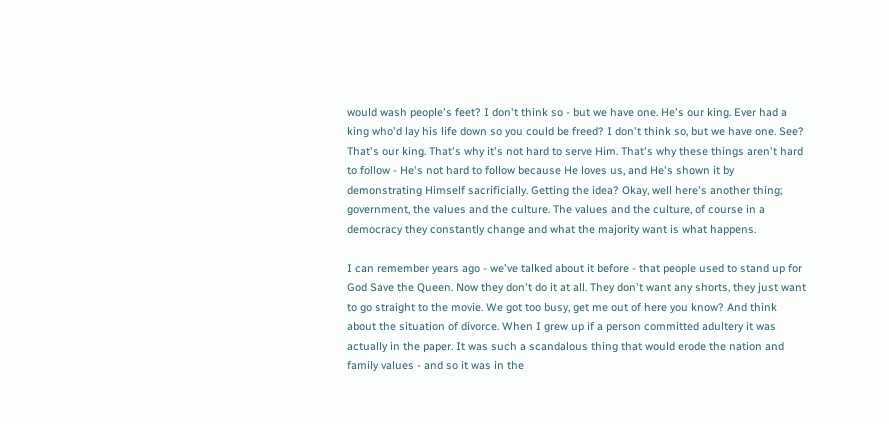would wash people's feet? I don't think so - but we have one. He's our king. Ever had a king who'd lay his life down so you could be freed? I don't think so, but we have one. See? That's our king. That's why it's not hard to serve Him. That's why these things aren't hard to follow - He's not hard to follow because He loves us, and He's shown it by demonstrating Himself sacrificially. Getting the idea? Okay, well here's another thing; government, the values and the culture. The values and the culture, of course in a democracy they constantly change and what the majority want is what happens.

I can remember years ago - we've talked about it before - that people used to stand up for God Save the Queen. Now they don't do it at all. They don't want any shorts, they just want to go straight to the movie. We got too busy, get me out of here you know? And think about the situation of divorce. When I grew up if a person committed adultery it was actually in the paper. It was such a scandalous thing that would erode the nation and family values - and so it was in the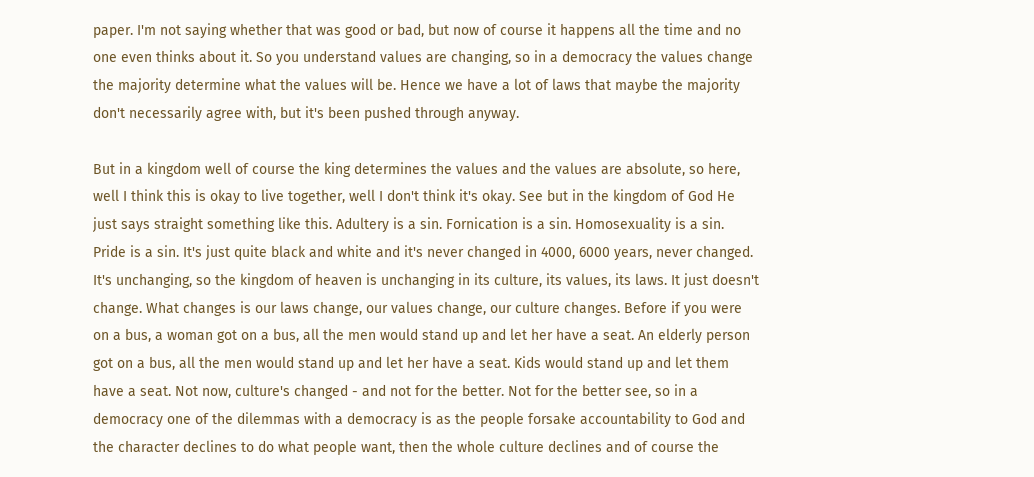paper. I'm not saying whether that was good or bad, but now of course it happens all the time and no one even thinks about it. So you understand values are changing, so in a democracy the values change the majority determine what the values will be. Hence we have a lot of laws that maybe the majority don't necessarily agree with, but it's been pushed through anyway.

But in a kingdom well of course the king determines the values and the values are absolute, so here, well I think this is okay to live together, well I don't think it's okay. See but in the kingdom of God He just says straight something like this. Adultery is a sin. Fornication is a sin. Homosexuality is a sin. Pride is a sin. It's just quite black and white and it's never changed in 4000, 6000 years, never changed. It's unchanging, so the kingdom of heaven is unchanging in its culture, its values, its laws. It just doesn't change. What changes is our laws change, our values change, our culture changes. Before if you were on a bus, a woman got on a bus, all the men would stand up and let her have a seat. An elderly person got on a bus, all the men would stand up and let her have a seat. Kids would stand up and let them have a seat. Not now, culture's changed - and not for the better. Not for the better see, so in a democracy one of the dilemmas with a democracy is as the people forsake accountability to God and the character declines to do what people want, then the whole culture declines and of course the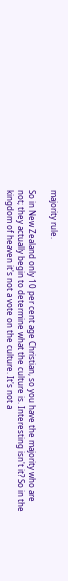majority rule.

So in New Zealand only 10 per cent age Christian, so you have the majority who are not; they actually begin to determine what the culture is. Interesting isn't it? So in the kingdom of heaven it's not a vote on the culture. It's not a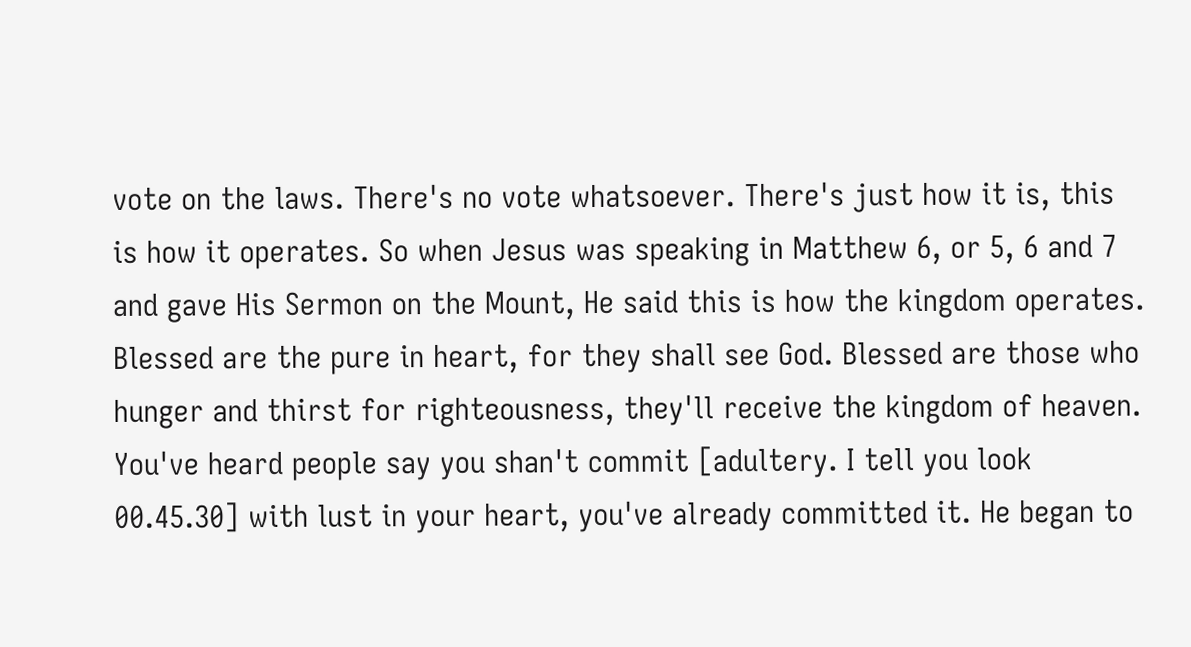vote on the laws. There's no vote whatsoever. There's just how it is, this is how it operates. So when Jesus was speaking in Matthew 6, or 5, 6 and 7 and gave His Sermon on the Mount, He said this is how the kingdom operates. Blessed are the pure in heart, for they shall see God. Blessed are those who hunger and thirst for righteousness, they'll receive the kingdom of heaven. You've heard people say you shan't commit [adultery. I tell you look 00.45.30] with lust in your heart, you've already committed it. He began to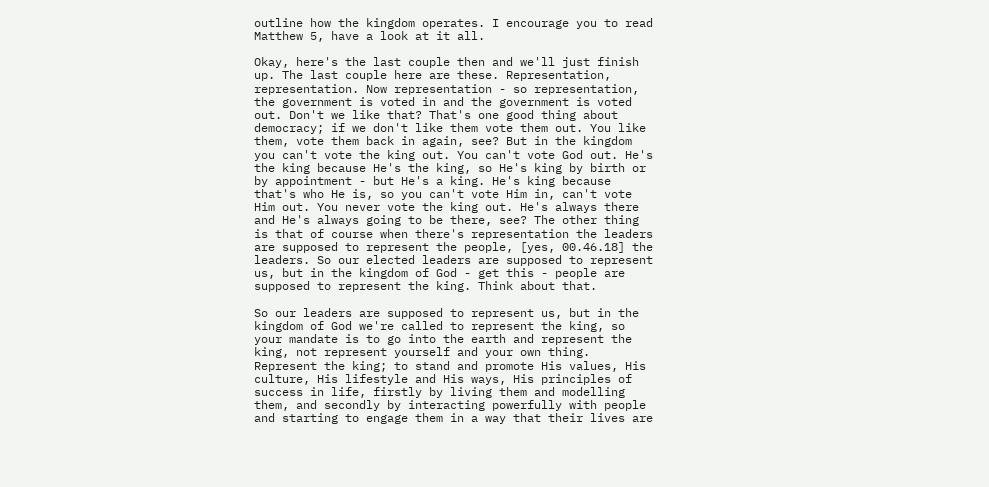outline how the kingdom operates. I encourage you to read Matthew 5, have a look at it all.

Okay, here's the last couple then and we'll just finish up. The last couple here are these. Representation, representation. Now representation - so representation, the government is voted in and the government is voted out. Don't we like that? That's one good thing about democracy; if we don't like them vote them out. You like them, vote them back in again, see? But in the kingdom you can't vote the king out. You can't vote God out. He's the king because He's the king, so He's king by birth or by appointment - but He's a king. He's king because that's who He is, so you can't vote Him in, can't vote Him out. You never vote the king out. He's always there and He's always going to be there, see? The other thing is that of course when there's representation the leaders are supposed to represent the people, [yes, 00.46.18] the leaders. So our elected leaders are supposed to represent us, but in the kingdom of God - get this - people are supposed to represent the king. Think about that.

So our leaders are supposed to represent us, but in the kingdom of God we're called to represent the king, so your mandate is to go into the earth and represent the king, not represent yourself and your own thing. Represent the king; to stand and promote His values, His culture, His lifestyle and His ways, His principles of success in life, firstly by living them and modelling them, and secondly by interacting powerfully with people and starting to engage them in a way that their lives are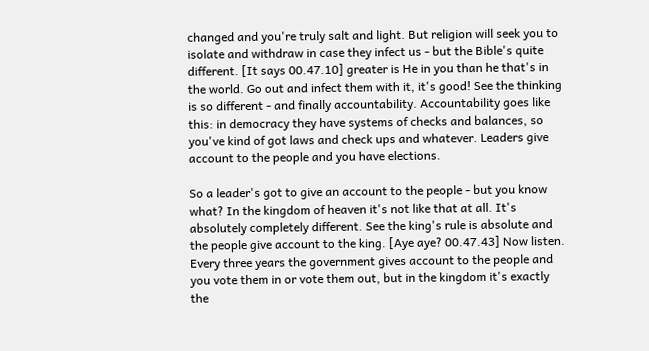changed and you're truly salt and light. But religion will seek you to isolate and withdraw in case they infect us - but the Bible's quite different. [It says 00.47.10] greater is He in you than he that's in the world. Go out and infect them with it, it's good! See the thinking is so different - and finally accountability. Accountability goes like this: in democracy they have systems of checks and balances, so you've kind of got laws and check ups and whatever. Leaders give account to the people and you have elections.

So a leader's got to give an account to the people - but you know what? In the kingdom of heaven it's not like that at all. It's absolutely completely different. See the king's rule is absolute and the people give account to the king. [Aye aye? 00.47.43] Now listen. Every three years the government gives account to the people and you vote them in or vote them out, but in the kingdom it's exactly the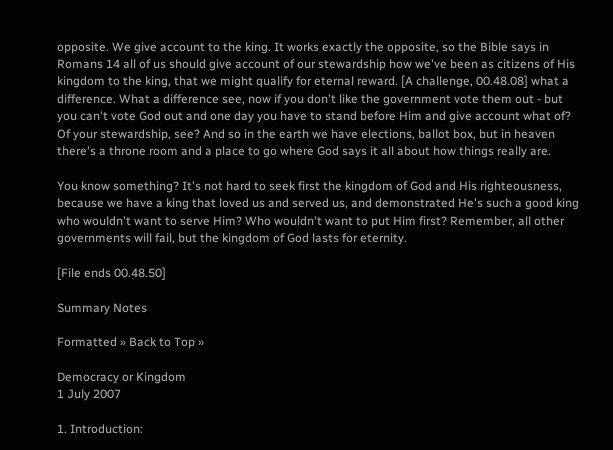opposite. We give account to the king. It works exactly the opposite, so the Bible says in Romans 14 all of us should give account of our stewardship how we've been as citizens of His kingdom to the king, that we might qualify for eternal reward. [A challenge, 00.48.08] what a difference. What a difference see, now if you don't like the government vote them out - but you can't vote God out and one day you have to stand before Him and give account what of? Of your stewardship, see? And so in the earth we have elections, ballot box, but in heaven there's a throne room and a place to go where God says it all about how things really are.

You know something? It's not hard to seek first the kingdom of God and His righteousness, because we have a king that loved us and served us, and demonstrated He's such a good king who wouldn't want to serve Him? Who wouldn't want to put Him first? Remember, all other governments will fail, but the kingdom of God lasts for eternity.

[File ends 00.48.50]

Summary Notes

Formatted » Back to Top »

Democracy or Kingdom
1 July 2007

1. Introduction: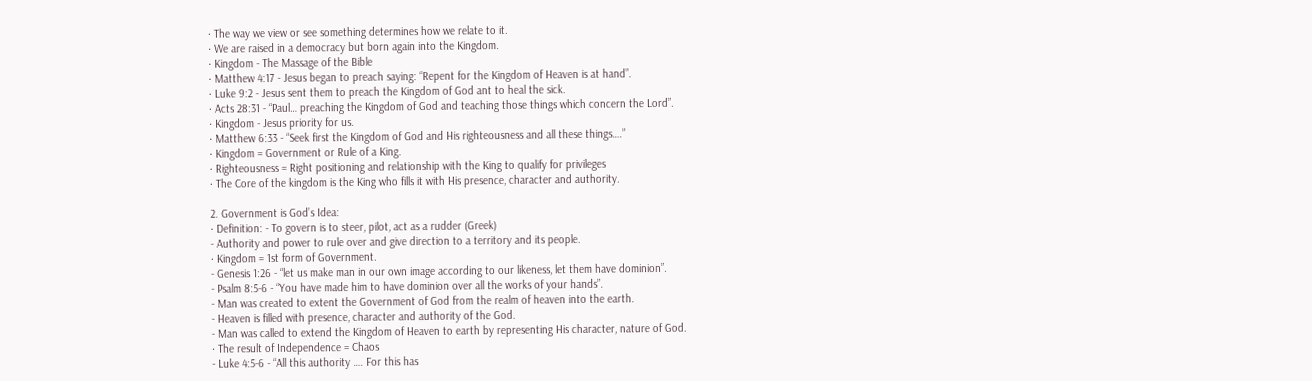· The way we view or see something determines how we relate to it.
· We are raised in a democracy but born again into the Kingdom.
· Kingdom - The Massage of the Bible
· Matthew 4:17 - Jesus began to preach saying: “Repent for the Kingdom of Heaven is at hand”.
· Luke 9:2 - Jesus sent them to preach the Kingdom of God ant to heal the sick.
· Acts 28:31 - “Paul… preaching the Kingdom of God and teaching those things which concern the Lord”.
· Kingdom - Jesus priority for us.
· Matthew 6:33 - “Seek first the Kingdom of God and His righteousness and all these things….”
· Kingdom = Government or Rule of a King.
· Righteousness = Right positioning and relationship with the King to qualify for privileges
· The Core of the kingdom is the King who fills it with His presence, character and authority.

2. Government is God’s Idea:
· Definition: - To govern is to steer, pilot, act as a rudder (Greek)
- Authority and power to rule over and give direction to a territory and its people.
· Kingdom = 1st form of Government.
- Genesis 1:26 - “let us make man in our own image according to our likeness, let them have dominion”.
- Psalm 8:5-6 - “You have made him to have dominion over all the works of your hands”.
- Man was created to extent the Government of God from the realm of heaven into the earth.
- Heaven is filled with presence, character and authority of the God.
- Man was called to extend the Kingdom of Heaven to earth by representing His character, nature of God.
· The result of Independence = Chaos
- Luke 4:5-6 - “All this authority …. For this has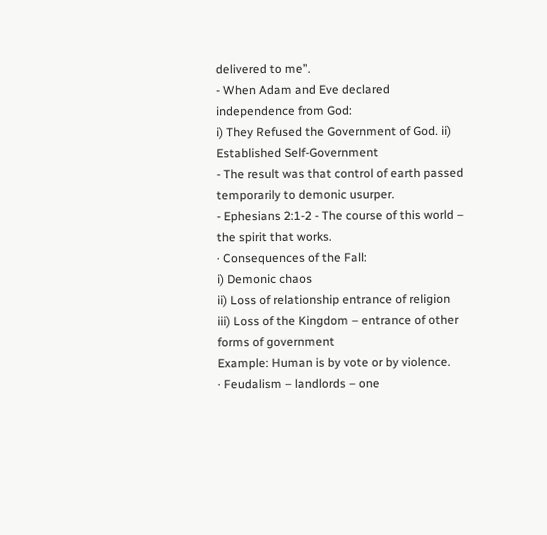delivered to me”.
- When Adam and Eve declared independence from God:
i) They Refused the Government of God. ii) Established Self-Government
- The result was that control of earth passed temporarily to demonic usurper.
- Ephesians 2:1-2 - The course of this world – the spirit that works.
· Consequences of the Fall:
i) Demonic chaos
ii) Loss of relationship entrance of religion
iii) Loss of the Kingdom – entrance of other forms of government
Example: Human is by vote or by violence.
· Feudalism – landlords – one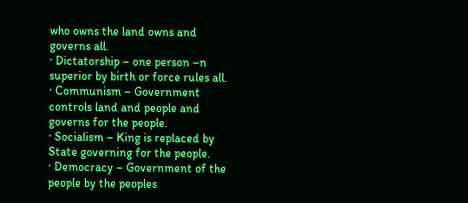who owns the land owns and governs all.
· Dictatorship – one person –n superior by birth or force rules all.
· Communism – Government controls land and people and governs for the people.
· Socialism – King is replaced by State governing for the people.
· Democracy – Government of the people by the peoples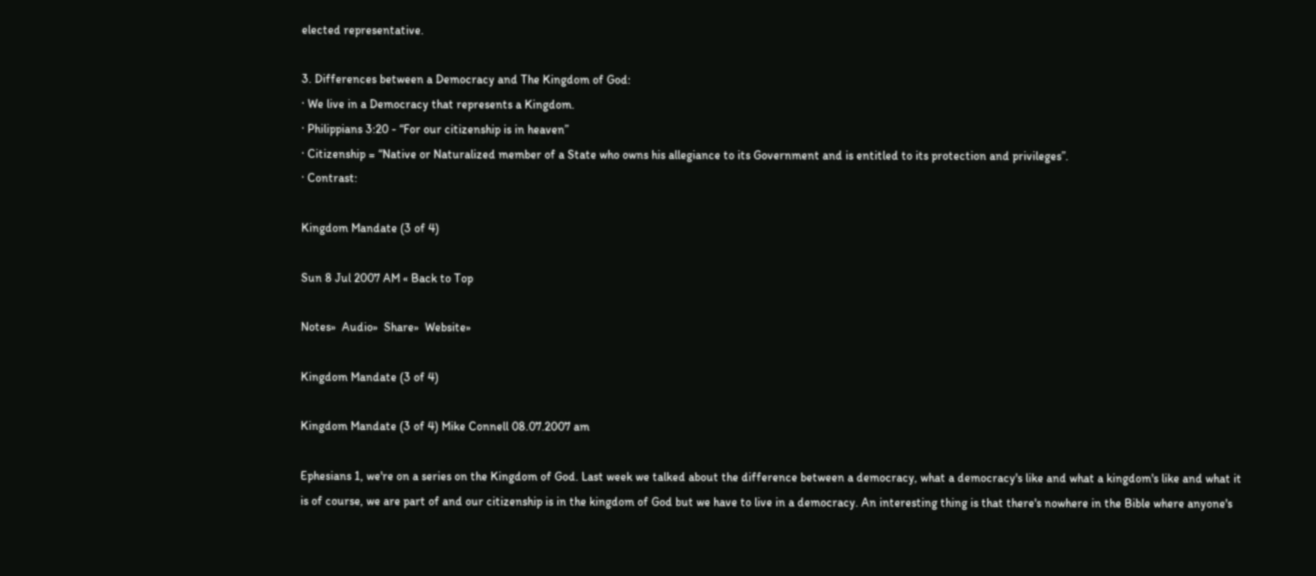elected representative.

3. Differences between a Democracy and The Kingdom of God:
· We live in a Democracy that represents a Kingdom.
· Philippians 3:20 - “For our citizenship is in heaven”
· Citizenship = “Native or Naturalized member of a State who owns his allegiance to its Government and is entitled to its protection and privileges”.
· Contrast:

Kingdom Mandate (3 of 4)

Sun 8 Jul 2007 AM « Back to Top

Notes»  Audio»  Share»  Website»

Kingdom Mandate (3 of 4)

Kingdom Mandate (3 of 4) Mike Connell 08.07.2007 am

Ephesians 1, we're on a series on the Kingdom of God. Last week we talked about the difference between a democracy, what a democracy's like and what a kingdom's like and what it is of course, we are part of and our citizenship is in the kingdom of God but we have to live in a democracy. An interesting thing is that there's nowhere in the Bible where anyone's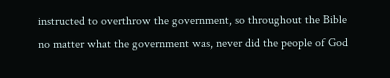instructed to overthrow the government, so throughout the Bible no matter what the government was, never did the people of God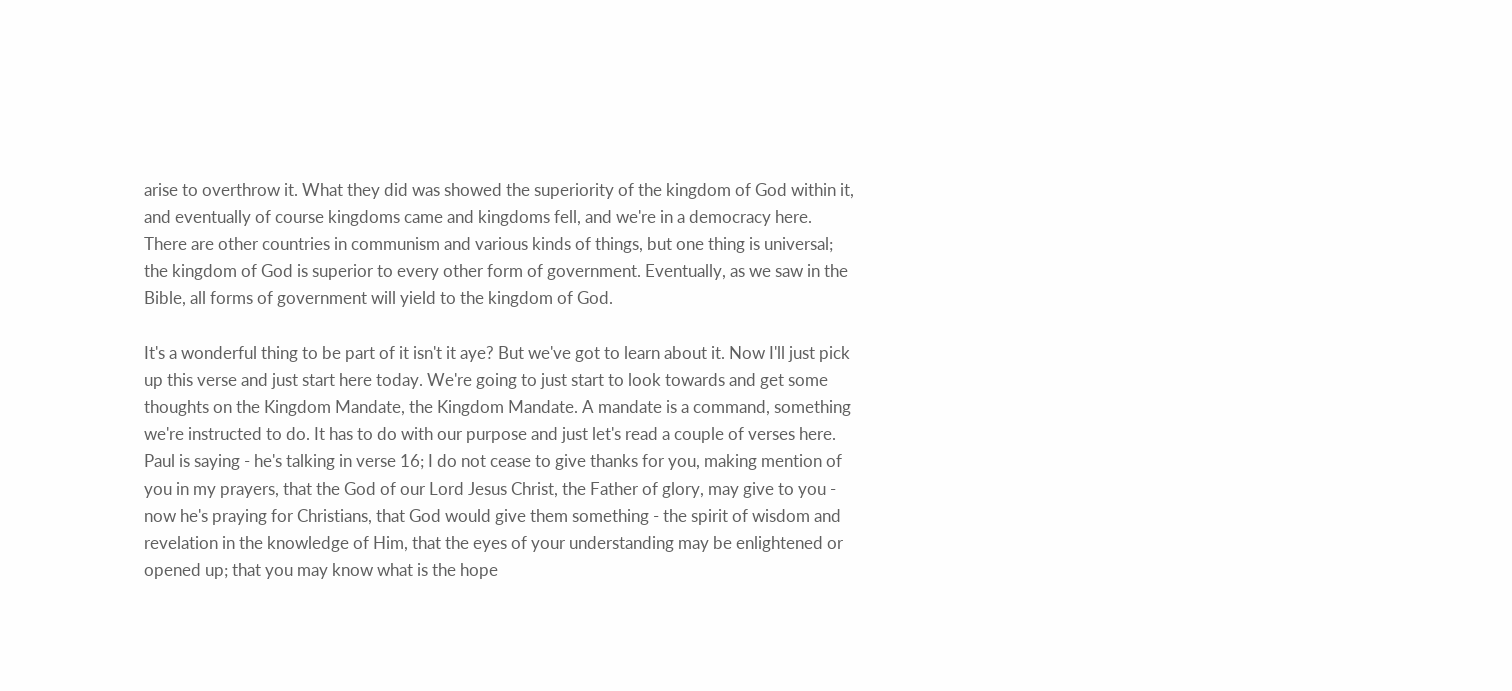arise to overthrow it. What they did was showed the superiority of the kingdom of God within it, and eventually of course kingdoms came and kingdoms fell, and we're in a democracy here. There are other countries in communism and various kinds of things, but one thing is universal; the kingdom of God is superior to every other form of government. Eventually, as we saw in the Bible, all forms of government will yield to the kingdom of God.

It's a wonderful thing to be part of it isn't it aye? But we've got to learn about it. Now I'll just pick up this verse and just start here today. We're going to just start to look towards and get some thoughts on the Kingdom Mandate, the Kingdom Mandate. A mandate is a command, something we're instructed to do. It has to do with our purpose and just let's read a couple of verses here. Paul is saying - he's talking in verse 16; I do not cease to give thanks for you, making mention of you in my prayers, that the God of our Lord Jesus Christ, the Father of glory, may give to you - now he's praying for Christians, that God would give them something - the spirit of wisdom and revelation in the knowledge of Him, that the eyes of your understanding may be enlightened or opened up; that you may know what is the hope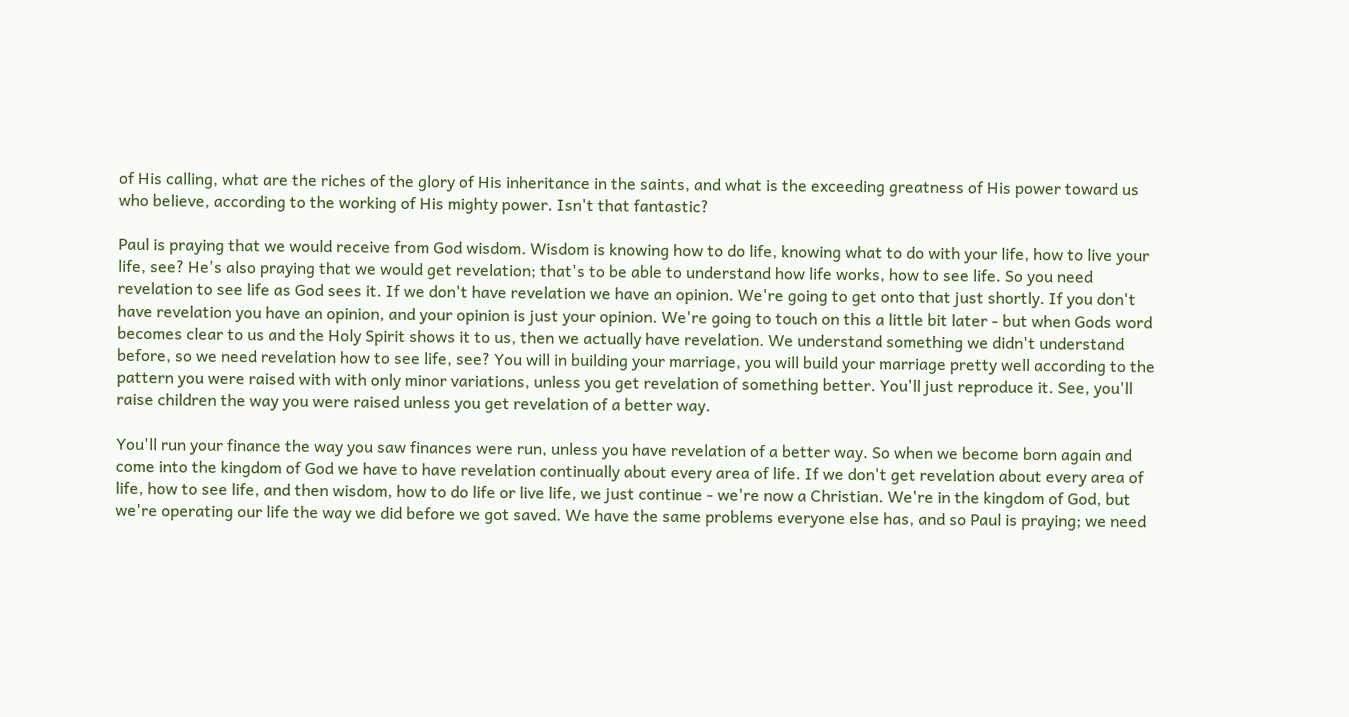of His calling, what are the riches of the glory of His inheritance in the saints, and what is the exceeding greatness of His power toward us who believe, according to the working of His mighty power. Isn't that fantastic?

Paul is praying that we would receive from God wisdom. Wisdom is knowing how to do life, knowing what to do with your life, how to live your life, see? He's also praying that we would get revelation; that's to be able to understand how life works, how to see life. So you need revelation to see life as God sees it. If we don't have revelation we have an opinion. We're going to get onto that just shortly. If you don't have revelation you have an opinion, and your opinion is just your opinion. We're going to touch on this a little bit later - but when Gods word becomes clear to us and the Holy Spirit shows it to us, then we actually have revelation. We understand something we didn't understand before, so we need revelation how to see life, see? You will in building your marriage, you will build your marriage pretty well according to the pattern you were raised with with only minor variations, unless you get revelation of something better. You'll just reproduce it. See, you'll raise children the way you were raised unless you get revelation of a better way.

You'll run your finance the way you saw finances were run, unless you have revelation of a better way. So when we become born again and come into the kingdom of God we have to have revelation continually about every area of life. If we don't get revelation about every area of life, how to see life, and then wisdom, how to do life or live life, we just continue - we're now a Christian. We're in the kingdom of God, but we're operating our life the way we did before we got saved. We have the same problems everyone else has, and so Paul is praying; we need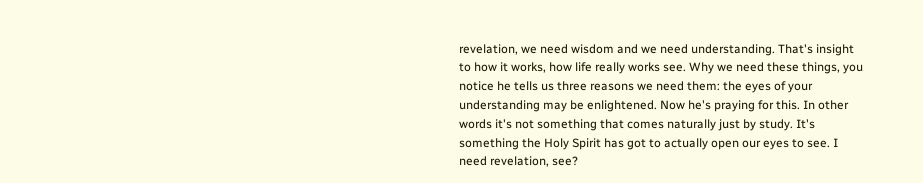revelation, we need wisdom and we need understanding. That's insight to how it works, how life really works see. Why we need these things, you notice he tells us three reasons we need them: the eyes of your understanding may be enlightened. Now he's praying for this. In other words it's not something that comes naturally just by study. It's something the Holy Spirit has got to actually open our eyes to see. I need revelation, see?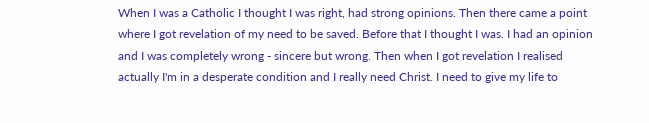When I was a Catholic I thought I was right, had strong opinions. Then there came a point where I got revelation of my need to be saved. Before that I thought I was. I had an opinion and I was completely wrong - sincere but wrong. Then when I got revelation I realised actually I'm in a desperate condition and I really need Christ. I need to give my life to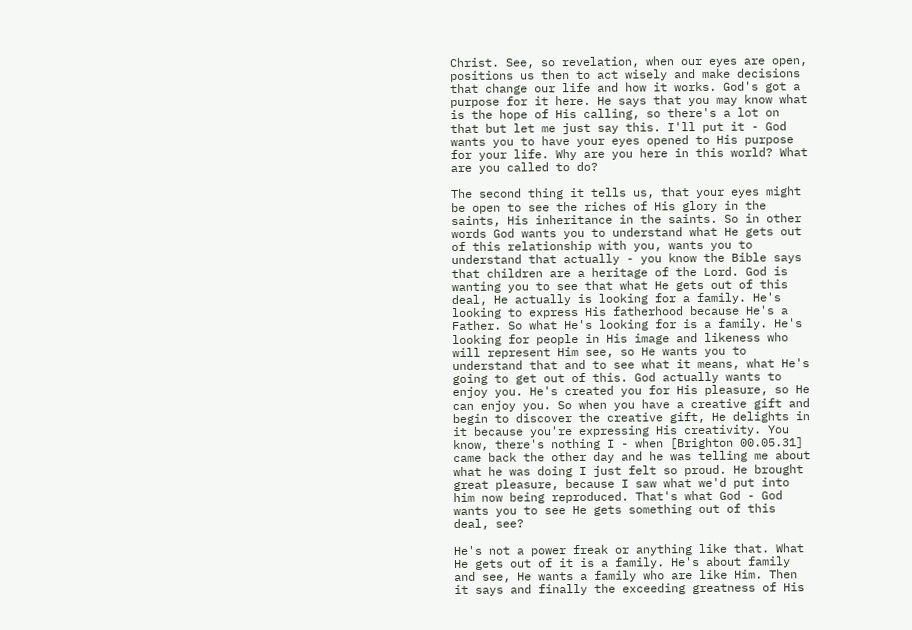Christ. See, so revelation, when our eyes are open, positions us then to act wisely and make decisions that change our life and how it works. God's got a purpose for it here. He says that you may know what is the hope of His calling, so there's a lot on that but let me just say this. I'll put it - God wants you to have your eyes opened to His purpose for your life. Why are you here in this world? What are you called to do?

The second thing it tells us, that your eyes might be open to see the riches of His glory in the saints, His inheritance in the saints. So in other words God wants you to understand what He gets out of this relationship with you, wants you to understand that actually - you know the Bible says that children are a heritage of the Lord. God is wanting you to see that what He gets out of this deal, He actually is looking for a family. He's looking to express His fatherhood because He's a Father. So what He's looking for is a family. He's looking for people in His image and likeness who will represent Him see, so He wants you to understand that and to see what it means, what He's going to get out of this. God actually wants to enjoy you. He's created you for His pleasure, so He can enjoy you. So when you have a creative gift and begin to discover the creative gift, He delights in it because you're expressing His creativity. You know, there's nothing I - when [Brighton 00.05.31] came back the other day and he was telling me about what he was doing I just felt so proud. He brought great pleasure, because I saw what we'd put into him now being reproduced. That's what God - God wants you to see He gets something out of this deal, see?

He's not a power freak or anything like that. What He gets out of it is a family. He's about family and see, He wants a family who are like Him. Then it says and finally the exceeding greatness of His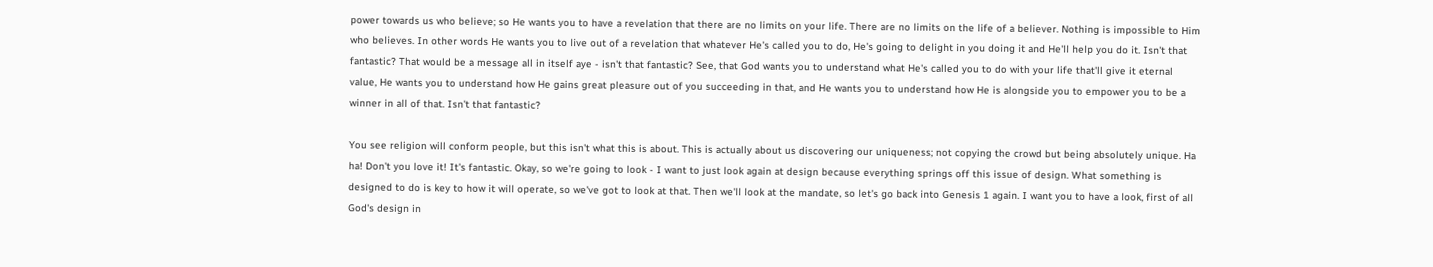power towards us who believe; so He wants you to have a revelation that there are no limits on your life. There are no limits on the life of a believer. Nothing is impossible to Him who believes. In other words He wants you to live out of a revelation that whatever He's called you to do, He's going to delight in you doing it and He'll help you do it. Isn't that fantastic? That would be a message all in itself aye - isn't that fantastic? See, that God wants you to understand what He's called you to do with your life that'll give it eternal value, He wants you to understand how He gains great pleasure out of you succeeding in that, and He wants you to understand how He is alongside you to empower you to be a winner in all of that. Isn't that fantastic?

You see religion will conform people, but this isn't what this is about. This is actually about us discovering our uniqueness; not copying the crowd but being absolutely unique. Ha ha! Don't you love it! It's fantastic. Okay, so we're going to look - I want to just look again at design because everything springs off this issue of design. What something is designed to do is key to how it will operate, so we've got to look at that. Then we'll look at the mandate, so let's go back into Genesis 1 again. I want you to have a look, first of all God's design in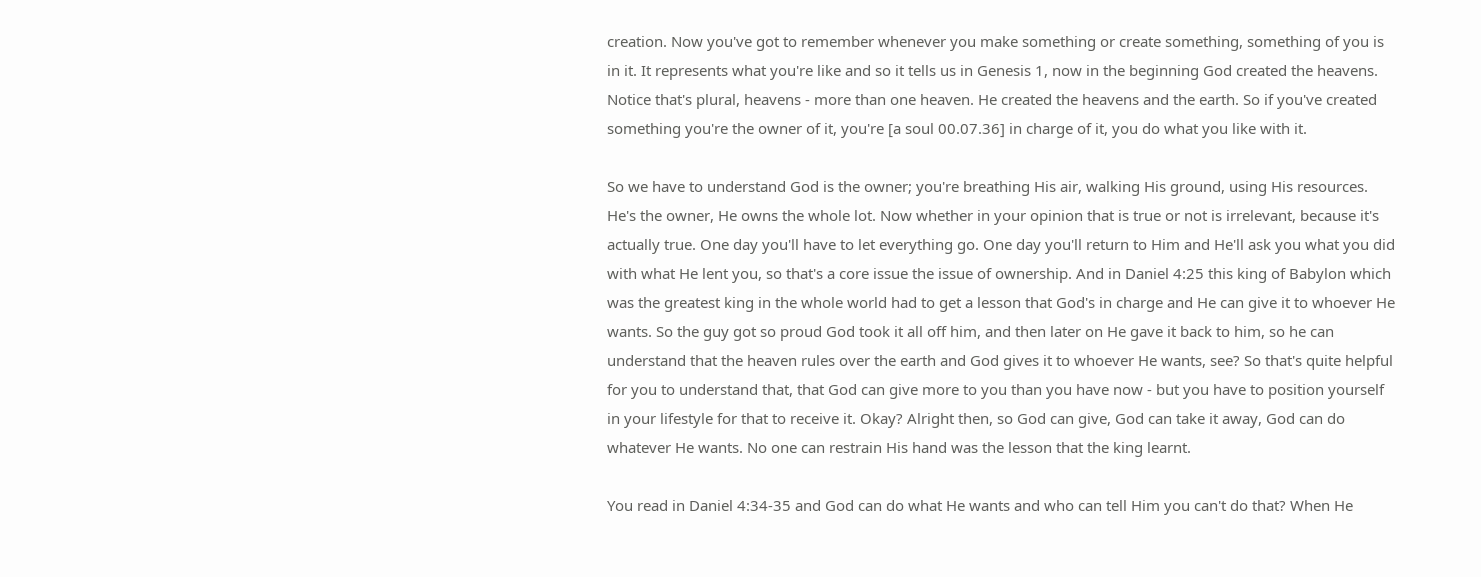creation. Now you've got to remember whenever you make something or create something, something of you is in it. It represents what you're like and so it tells us in Genesis 1, now in the beginning God created the heavens. Notice that's plural, heavens - more than one heaven. He created the heavens and the earth. So if you've created something you're the owner of it, you're [a soul 00.07.36] in charge of it, you do what you like with it.

So we have to understand God is the owner; you're breathing His air, walking His ground, using His resources. He's the owner, He owns the whole lot. Now whether in your opinion that is true or not is irrelevant, because it's actually true. One day you'll have to let everything go. One day you'll return to Him and He'll ask you what you did with what He lent you, so that's a core issue the issue of ownership. And in Daniel 4:25 this king of Babylon which was the greatest king in the whole world had to get a lesson that God's in charge and He can give it to whoever He wants. So the guy got so proud God took it all off him, and then later on He gave it back to him, so he can understand that the heaven rules over the earth and God gives it to whoever He wants, see? So that's quite helpful for you to understand that, that God can give more to you than you have now - but you have to position yourself in your lifestyle for that to receive it. Okay? Alright then, so God can give, God can take it away, God can do whatever He wants. No one can restrain His hand was the lesson that the king learnt.

You read in Daniel 4:34-35 and God can do what He wants and who can tell Him you can't do that? When He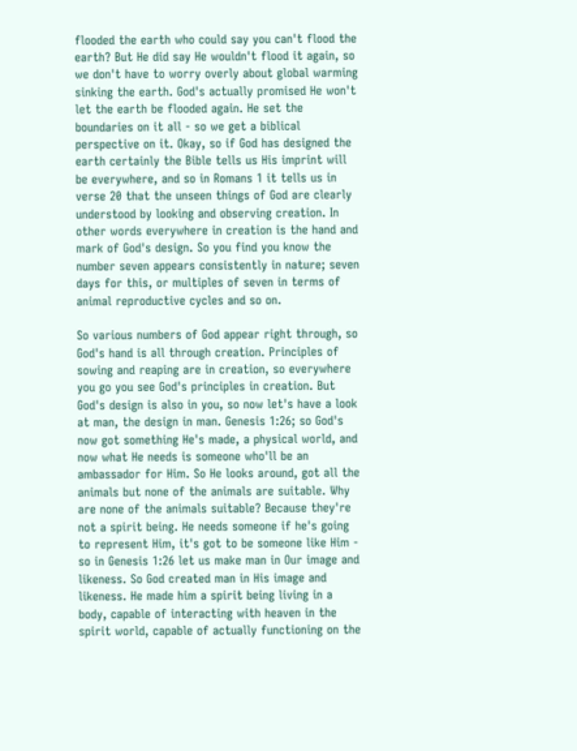flooded the earth who could say you can't flood the earth? But He did say He wouldn't flood it again, so we don't have to worry overly about global warming sinking the earth. God's actually promised He won't let the earth be flooded again. He set the boundaries on it all - so we get a biblical perspective on it. Okay, so if God has designed the earth certainly the Bible tells us His imprint will be everywhere, and so in Romans 1 it tells us in verse 20 that the unseen things of God are clearly understood by looking and observing creation. In other words everywhere in creation is the hand and mark of God's design. So you find you know the number seven appears consistently in nature; seven days for this, or multiples of seven in terms of animal reproductive cycles and so on.

So various numbers of God appear right through, so God's hand is all through creation. Principles of sowing and reaping are in creation, so everywhere you go you see God's principles in creation. But God's design is also in you, so now let's have a look at man, the design in man. Genesis 1:26; so God's now got something He's made, a physical world, and now what He needs is someone who'll be an ambassador for Him. So He looks around, got all the animals but none of the animals are suitable. Why are none of the animals suitable? Because they're not a spirit being. He needs someone if he's going to represent Him, it's got to be someone like Him - so in Genesis 1:26 let us make man in Our image and likeness. So God created man in His image and likeness. He made him a spirit being living in a body, capable of interacting with heaven in the spirit world, capable of actually functioning on the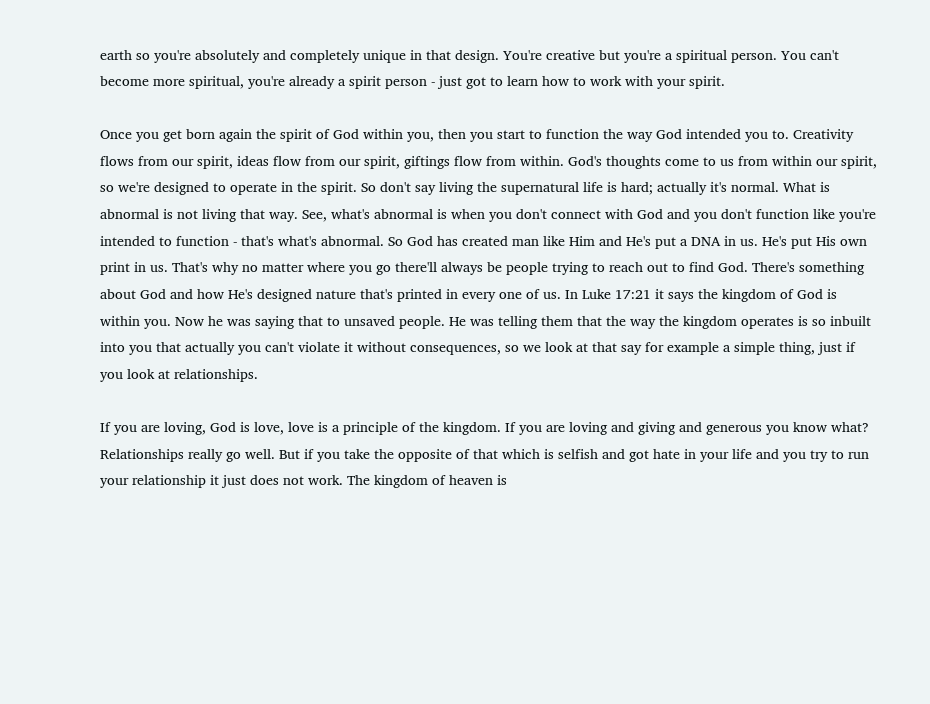earth so you're absolutely and completely unique in that design. You're creative but you're a spiritual person. You can't become more spiritual, you're already a spirit person - just got to learn how to work with your spirit.

Once you get born again the spirit of God within you, then you start to function the way God intended you to. Creativity flows from our spirit, ideas flow from our spirit, giftings flow from within. God's thoughts come to us from within our spirit, so we're designed to operate in the spirit. So don't say living the supernatural life is hard; actually it's normal. What is abnormal is not living that way. See, what's abnormal is when you don't connect with God and you don't function like you're intended to function - that's what's abnormal. So God has created man like Him and He's put a DNA in us. He's put His own print in us. That's why no matter where you go there'll always be people trying to reach out to find God. There's something about God and how He's designed nature that's printed in every one of us. In Luke 17:21 it says the kingdom of God is within you. Now he was saying that to unsaved people. He was telling them that the way the kingdom operates is so inbuilt into you that actually you can't violate it without consequences, so we look at that say for example a simple thing, just if you look at relationships.

If you are loving, God is love, love is a principle of the kingdom. If you are loving and giving and generous you know what? Relationships really go well. But if you take the opposite of that which is selfish and got hate in your life and you try to run your relationship it just does not work. The kingdom of heaven is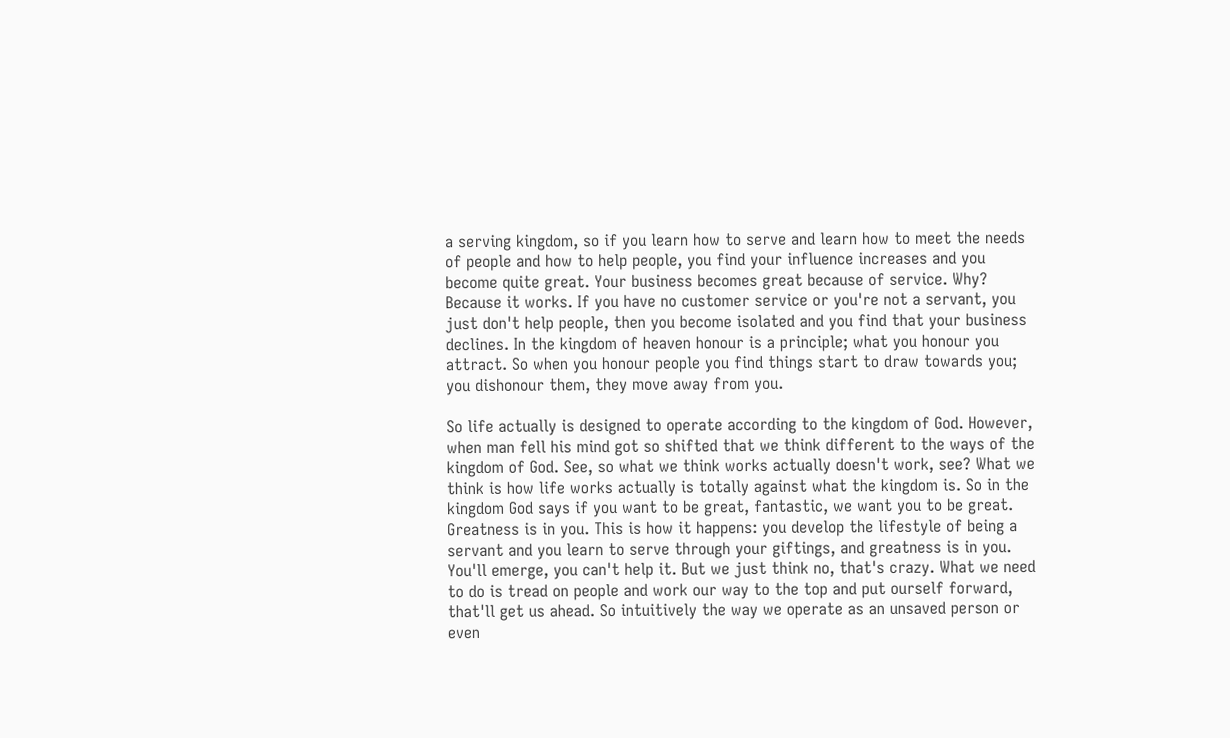a serving kingdom, so if you learn how to serve and learn how to meet the needs of people and how to help people, you find your influence increases and you become quite great. Your business becomes great because of service. Why? Because it works. If you have no customer service or you're not a servant, you just don't help people, then you become isolated and you find that your business declines. In the kingdom of heaven honour is a principle; what you honour you attract. So when you honour people you find things start to draw towards you; you dishonour them, they move away from you.

So life actually is designed to operate according to the kingdom of God. However, when man fell his mind got so shifted that we think different to the ways of the kingdom of God. See, so what we think works actually doesn't work, see? What we think is how life works actually is totally against what the kingdom is. So in the kingdom God says if you want to be great, fantastic, we want you to be great. Greatness is in you. This is how it happens: you develop the lifestyle of being a servant and you learn to serve through your giftings, and greatness is in you. You'll emerge, you can't help it. But we just think no, that's crazy. What we need to do is tread on people and work our way to the top and put ourself forward, that'll get us ahead. So intuitively the way we operate as an unsaved person or even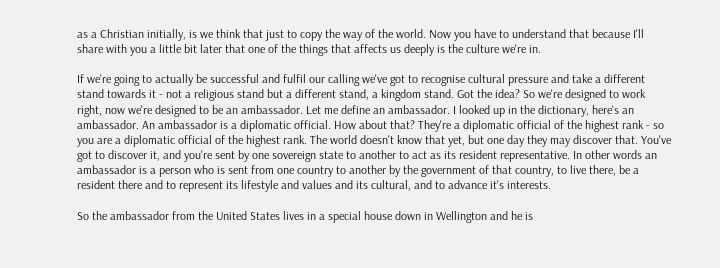as a Christian initially, is we think that just to copy the way of the world. Now you have to understand that because I'll share with you a little bit later that one of the things that affects us deeply is the culture we're in.

If we're going to actually be successful and fulfil our calling we've got to recognise cultural pressure and take a different stand towards it - not a religious stand but a different stand, a kingdom stand. Got the idea? So we're designed to work right, now we're designed to be an ambassador. Let me define an ambassador. I looked up in the dictionary, here's an ambassador. An ambassador is a diplomatic official. How about that? They're a diplomatic official of the highest rank - so you are a diplomatic official of the highest rank. The world doesn't know that yet, but one day they may discover that. You've got to discover it, and you're sent by one sovereign state to another to act as its resident representative. In other words an ambassador is a person who is sent from one country to another by the government of that country, to live there, be a resident there and to represent its lifestyle and values and its cultural, and to advance it's interests.

So the ambassador from the United States lives in a special house down in Wellington and he is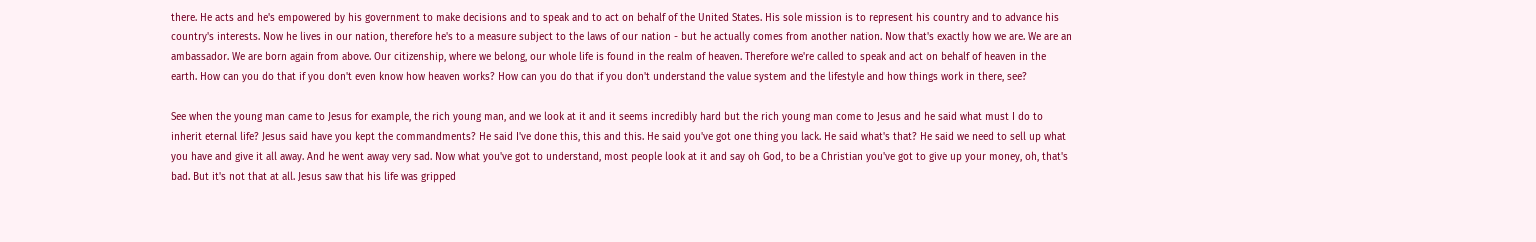there. He acts and he's empowered by his government to make decisions and to speak and to act on behalf of the United States. His sole mission is to represent his country and to advance his country's interests. Now he lives in our nation, therefore he's to a measure subject to the laws of our nation - but he actually comes from another nation. Now that's exactly how we are. We are an ambassador. We are born again from above. Our citizenship, where we belong, our whole life is found in the realm of heaven. Therefore we're called to speak and act on behalf of heaven in the earth. How can you do that if you don't even know how heaven works? How can you do that if you don't understand the value system and the lifestyle and how things work in there, see?

See when the young man came to Jesus for example, the rich young man, and we look at it and it seems incredibly hard but the rich young man come to Jesus and he said what must I do to inherit eternal life? Jesus said have you kept the commandments? He said I've done this, this and this. He said you've got one thing you lack. He said what's that? He said we need to sell up what you have and give it all away. And he went away very sad. Now what you've got to understand, most people look at it and say oh God, to be a Christian you've got to give up your money, oh, that's bad. But it's not that at all. Jesus saw that his life was gripped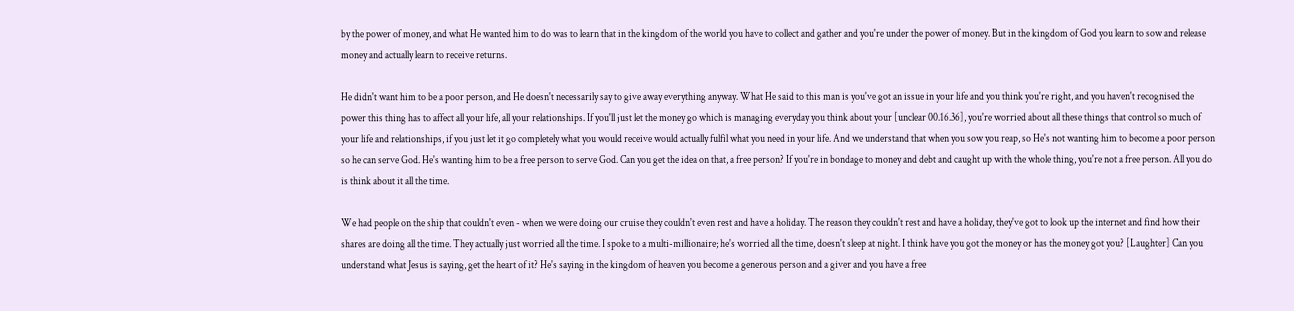by the power of money, and what He wanted him to do was to learn that in the kingdom of the world you have to collect and gather and you're under the power of money. But in the kingdom of God you learn to sow and release money and actually learn to receive returns.

He didn't want him to be a poor person, and He doesn't necessarily say to give away everything anyway. What He said to this man is you've got an issue in your life and you think you're right, and you haven't recognised the power this thing has to affect all your life, all your relationships. If you'll just let the money go which is managing everyday you think about your [unclear 00.16.36], you're worried about all these things that control so much of your life and relationships, if you just let it go completely what you would receive would actually fulfil what you need in your life. And we understand that when you sow you reap, so He's not wanting him to become a poor person so he can serve God. He's wanting him to be a free person to serve God. Can you get the idea on that, a free person? If you're in bondage to money and debt and caught up with the whole thing, you're not a free person. All you do is think about it all the time.

We had people on the ship that couldn't even - when we were doing our cruise they couldn't even rest and have a holiday. The reason they couldn't rest and have a holiday, they've got to look up the internet and find how their shares are doing all the time. They actually just worried all the time. I spoke to a multi-millionaire; he's worried all the time, doesn't sleep at night. I think have you got the money or has the money got you? [Laughter] Can you understand what Jesus is saying, get the heart of it? He's saying in the kingdom of heaven you become a generous person and a giver and you have a free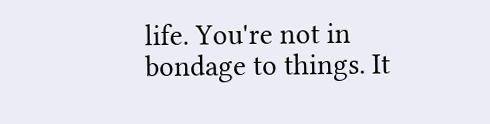life. You're not in bondage to things. It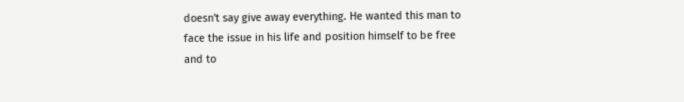doesn't say give away everything. He wanted this man to face the issue in his life and position himself to be free and to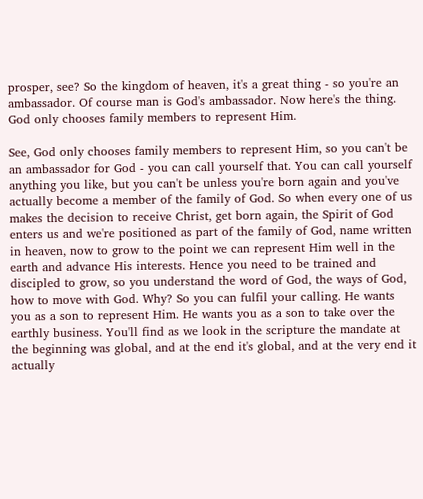prosper, see? So the kingdom of heaven, it's a great thing - so you're an ambassador. Of course man is God's ambassador. Now here's the thing. God only chooses family members to represent Him.

See, God only chooses family members to represent Him, so you can't be an ambassador for God - you can call yourself that. You can call yourself anything you like, but you can't be unless you're born again and you've actually become a member of the family of God. So when every one of us makes the decision to receive Christ, get born again, the Spirit of God enters us and we're positioned as part of the family of God, name written in heaven, now to grow to the point we can represent Him well in the earth and advance His interests. Hence you need to be trained and discipled to grow, so you understand the word of God, the ways of God, how to move with God. Why? So you can fulfil your calling. He wants you as a son to represent Him. He wants you as a son to take over the earthly business. You'll find as we look in the scripture the mandate at the beginning was global, and at the end it's global, and at the very end it actually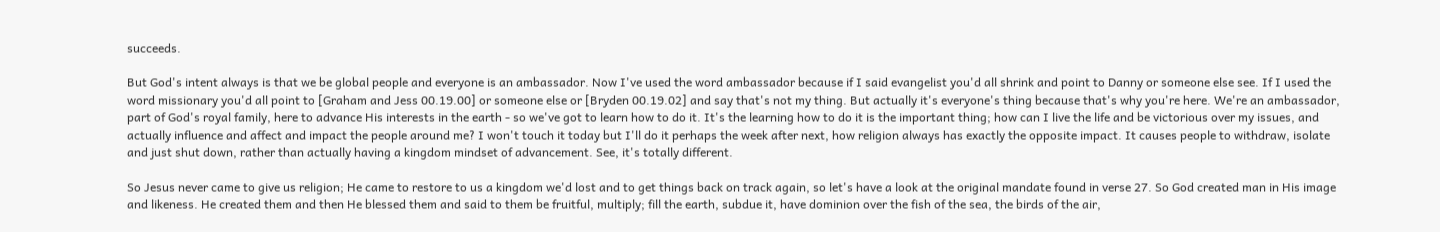succeeds.

But God's intent always is that we be global people and everyone is an ambassador. Now I've used the word ambassador because if I said evangelist you'd all shrink and point to Danny or someone else see. If I used the word missionary you'd all point to [Graham and Jess 00.19.00] or someone else or [Bryden 00.19.02] and say that's not my thing. But actually it's everyone's thing because that's why you're here. We're an ambassador, part of God's royal family, here to advance His interests in the earth - so we've got to learn how to do it. It's the learning how to do it is the important thing; how can I live the life and be victorious over my issues, and actually influence and affect and impact the people around me? I won't touch it today but I'll do it perhaps the week after next, how religion always has exactly the opposite impact. It causes people to withdraw, isolate and just shut down, rather than actually having a kingdom mindset of advancement. See, it's totally different.

So Jesus never came to give us religion; He came to restore to us a kingdom we'd lost and to get things back on track again, so let's have a look at the original mandate found in verse 27. So God created man in His image and likeness. He created them and then He blessed them and said to them be fruitful, multiply; fill the earth, subdue it, have dominion over the fish of the sea, the birds of the air,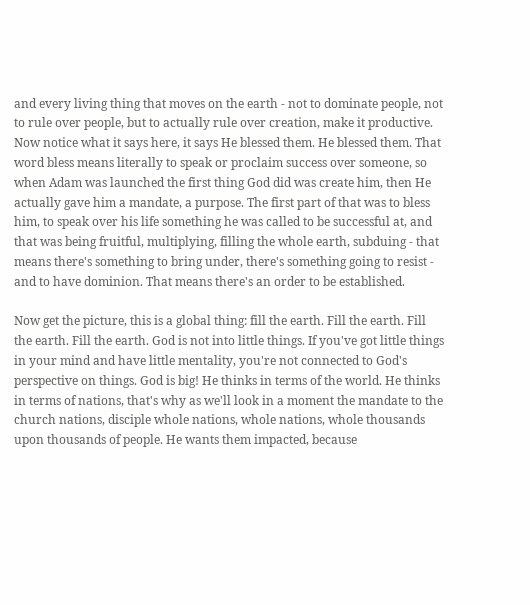and every living thing that moves on the earth - not to dominate people, not to rule over people, but to actually rule over creation, make it productive. Now notice what it says here, it says He blessed them. He blessed them. That word bless means literally to speak or proclaim success over someone, so when Adam was launched the first thing God did was create him, then He actually gave him a mandate, a purpose. The first part of that was to bless him, to speak over his life something he was called to be successful at, and that was being fruitful, multiplying, filling the whole earth, subduing - that means there's something to bring under, there's something going to resist - and to have dominion. That means there's an order to be established.

Now get the picture, this is a global thing: fill the earth. Fill the earth. Fill the earth. Fill the earth. God is not into little things. If you've got little things in your mind and have little mentality, you're not connected to God's perspective on things. God is big! He thinks in terms of the world. He thinks in terms of nations, that's why as we'll look in a moment the mandate to the church nations, disciple whole nations, whole nations, whole thousands upon thousands of people. He wants them impacted, because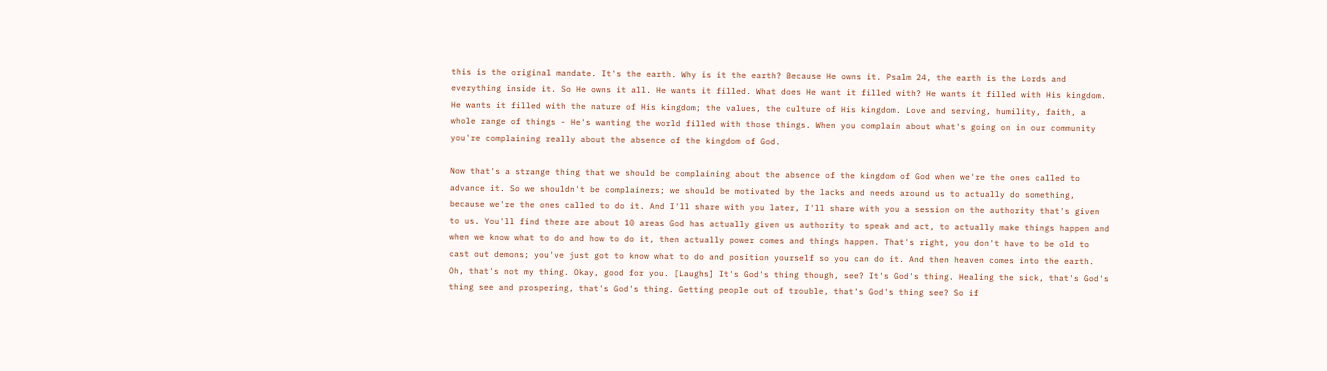this is the original mandate. It's the earth. Why is it the earth? Because He owns it. Psalm 24, the earth is the Lords and everything inside it. So He owns it all. He wants it filled. What does He want it filled with? He wants it filled with His kingdom. He wants it filled with the nature of His kingdom; the values, the culture of His kingdom. Love and serving, humility, faith, a whole range of things - He's wanting the world filled with those things. When you complain about what's going on in our community you're complaining really about the absence of the kingdom of God.

Now that's a strange thing that we should be complaining about the absence of the kingdom of God when we're the ones called to advance it. So we shouldn't be complainers; we should be motivated by the lacks and needs around us to actually do something, because we're the ones called to do it. And I'll share with you later, I'll share with you a session on the authority that's given to us. You'll find there are about 10 areas God has actually given us authority to speak and act, to actually make things happen and when we know what to do and how to do it, then actually power comes and things happen. That's right, you don't have to be old to cast out demons; you've just got to know what to do and position yourself so you can do it. And then heaven comes into the earth. Oh, that's not my thing. Okay, good for you. [Laughs] It's God's thing though, see? It's God's thing. Healing the sick, that's God's thing see and prospering, that's God's thing. Getting people out of trouble, that's God's thing see? So if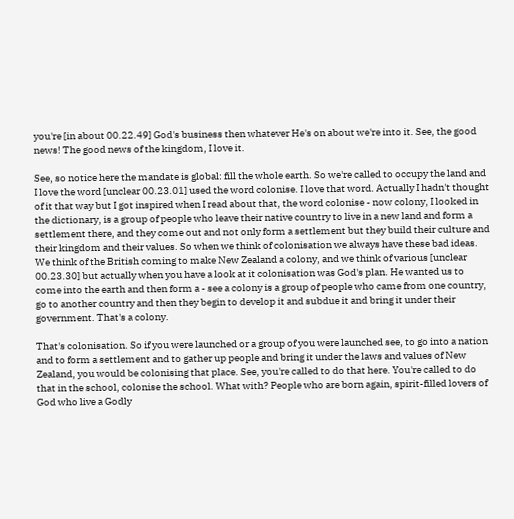you're [in about 00.22.49] God's business then whatever He's on about we're into it. See, the good news! The good news of the kingdom, I love it.

See, so notice here the mandate is global: fill the whole earth. So we're called to occupy the land and I love the word [unclear 00.23.01] used the word colonise. I love that word. Actually I hadn't thought of it that way but I got inspired when I read about that, the word colonise - now colony, I looked in the dictionary, is a group of people who leave their native country to live in a new land and form a settlement there, and they come out and not only form a settlement but they build their culture and their kingdom and their values. So when we think of colonisation we always have these bad ideas. We think of the British coming to make New Zealand a colony, and we think of various [unclear 00.23.30] but actually when you have a look at it colonisation was God's plan. He wanted us to come into the earth and then form a - see a colony is a group of people who came from one country, go to another country and then they begin to develop it and subdue it and bring it under their government. That's a colony.

That's colonisation. So if you were launched or a group of you were launched see, to go into a nation and to form a settlement and to gather up people and bring it under the laws and values of New Zealand, you would be colonising that place. See, you're called to do that here. You're called to do that in the school, colonise the school. What with? People who are born again, spirit-filled lovers of God who live a Godly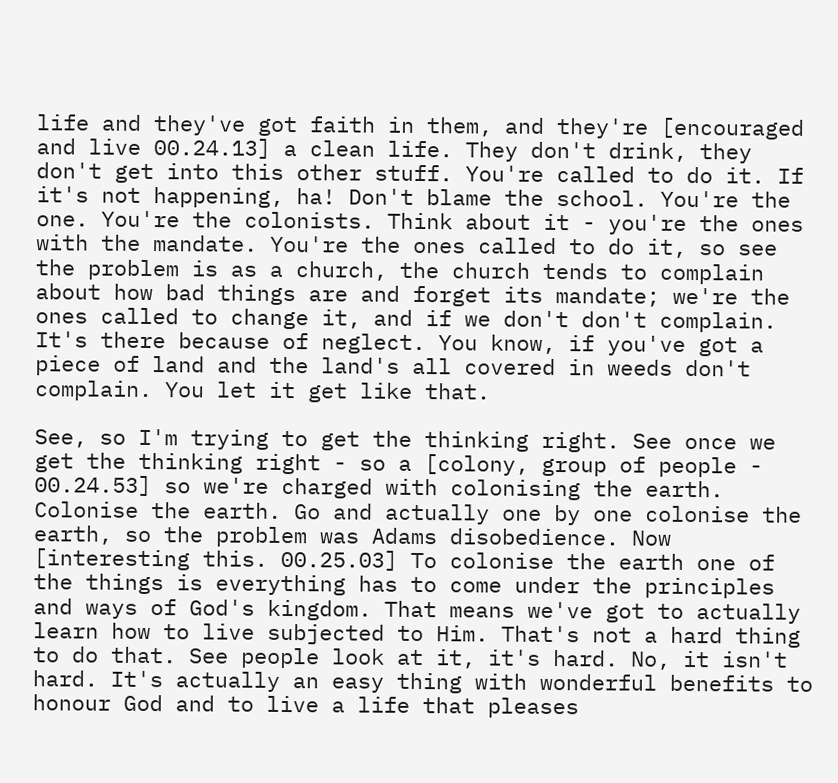life and they've got faith in them, and they're [encouraged and live 00.24.13] a clean life. They don't drink, they don't get into this other stuff. You're called to do it. If it's not happening, ha! Don't blame the school. You're the one. You're the colonists. Think about it - you're the ones with the mandate. You're the ones called to do it, so see the problem is as a church, the church tends to complain about how bad things are and forget its mandate; we're the ones called to change it, and if we don't don't complain. It's there because of neglect. You know, if you've got a piece of land and the land's all covered in weeds don't complain. You let it get like that.

See, so I'm trying to get the thinking right. See once we get the thinking right - so a [colony, group of people - 00.24.53] so we're charged with colonising the earth. Colonise the earth. Go and actually one by one colonise the earth, so the problem was Adams disobedience. Now [interesting this. 00.25.03] To colonise the earth one of the things is everything has to come under the principles and ways of God's kingdom. That means we've got to actually learn how to live subjected to Him. That's not a hard thing to do that. See people look at it, it's hard. No, it isn't hard. It's actually an easy thing with wonderful benefits to honour God and to live a life that pleases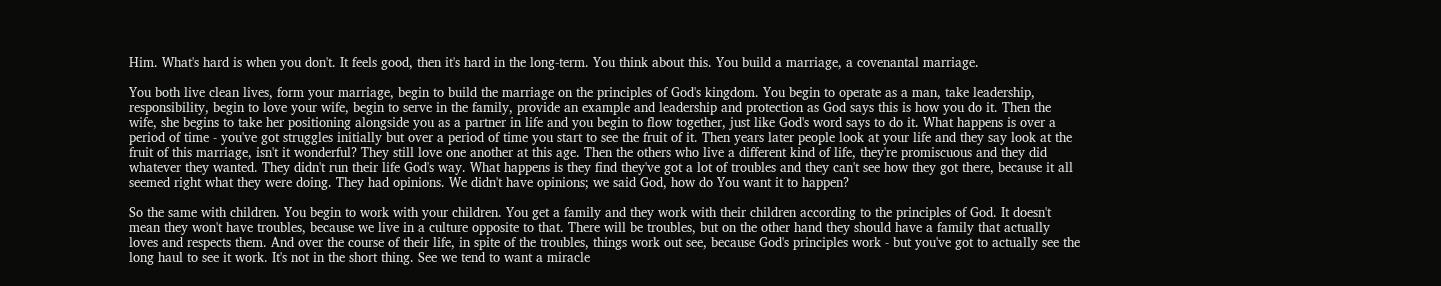Him. What's hard is when you don't. It feels good, then it's hard in the long-term. You think about this. You build a marriage, a covenantal marriage.

You both live clean lives, form your marriage, begin to build the marriage on the principles of God's kingdom. You begin to operate as a man, take leadership, responsibility, begin to love your wife, begin to serve in the family, provide an example and leadership and protection as God says this is how you do it. Then the wife, she begins to take her positioning alongside you as a partner in life and you begin to flow together, just like God's word says to do it. What happens is over a period of time - you've got struggles initially but over a period of time you start to see the fruit of it. Then years later people look at your life and they say look at the fruit of this marriage, isn't it wonderful? They still love one another at this age. Then the others who live a different kind of life, they're promiscuous and they did whatever they wanted. They didn't run their life God's way. What happens is they find they've got a lot of troubles and they can't see how they got there, because it all seemed right what they were doing. They had opinions. We didn't have opinions; we said God, how do You want it to happen?

So the same with children. You begin to work with your children. You get a family and they work with their children according to the principles of God. It doesn't mean they won't have troubles, because we live in a culture opposite to that. There will be troubles, but on the other hand they should have a family that actually loves and respects them. And over the course of their life, in spite of the troubles, things work out see, because God's principles work - but you've got to actually see the long haul to see it work. It's not in the short thing. See we tend to want a miracle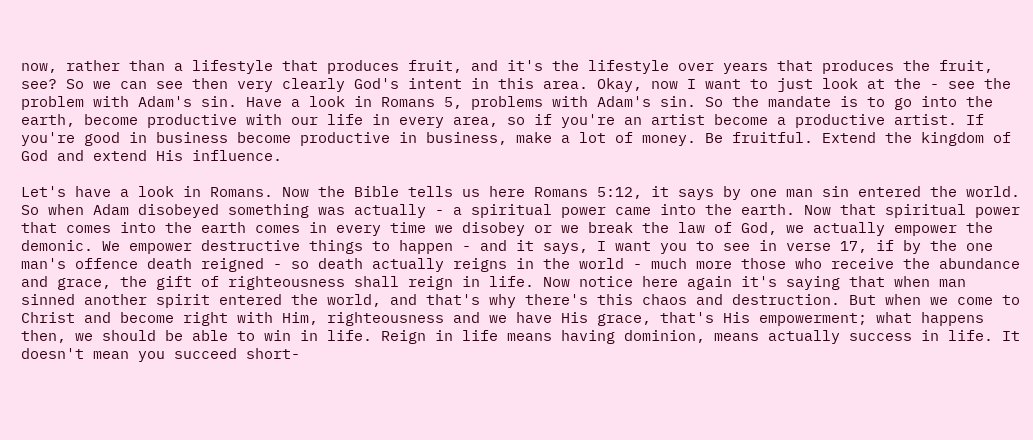now, rather than a lifestyle that produces fruit, and it's the lifestyle over years that produces the fruit, see? So we can see then very clearly God's intent in this area. Okay, now I want to just look at the - see the problem with Adam's sin. Have a look in Romans 5, problems with Adam's sin. So the mandate is to go into the earth, become productive with our life in every area, so if you're an artist become a productive artist. If you're good in business become productive in business, make a lot of money. Be fruitful. Extend the kingdom of God and extend His influence.

Let's have a look in Romans. Now the Bible tells us here Romans 5:12, it says by one man sin entered the world. So when Adam disobeyed something was actually - a spiritual power came into the earth. Now that spiritual power that comes into the earth comes in every time we disobey or we break the law of God, we actually empower the demonic. We empower destructive things to happen - and it says, I want you to see in verse 17, if by the one man's offence death reigned - so death actually reigns in the world - much more those who receive the abundance and grace, the gift of righteousness shall reign in life. Now notice here again it's saying that when man sinned another spirit entered the world, and that's why there's this chaos and destruction. But when we come to Christ and become right with Him, righteousness and we have His grace, that's His empowerment; what happens then, we should be able to win in life. Reign in life means having dominion, means actually success in life. It doesn't mean you succeed short-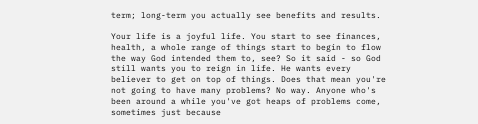term; long-term you actually see benefits and results.

Your life is a joyful life. You start to see finances, health, a whole range of things start to begin to flow the way God intended them to, see? So it said - so God still wants you to reign in life. He wants every believer to get on top of things. Does that mean you're not going to have many problems? No way. Anyone who's been around a while you've got heaps of problems come, sometimes just because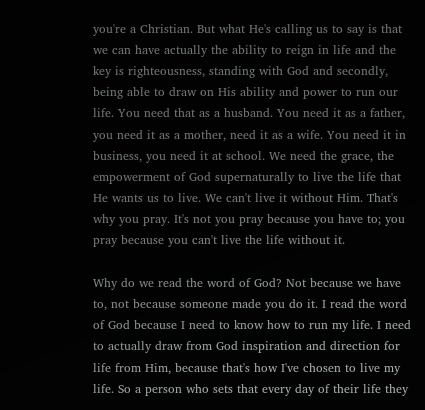you're a Christian. But what He's calling us to say is that we can have actually the ability to reign in life and the key is righteousness, standing with God and secondly, being able to draw on His ability and power to run our life. You need that as a husband. You need it as a father, you need it as a mother, need it as a wife. You need it in business, you need it at school. We need the grace, the empowerment of God supernaturally to live the life that He wants us to live. We can't live it without Him. That's why you pray. It's not you pray because you have to; you pray because you can't live the life without it.

Why do we read the word of God? Not because we have to, not because someone made you do it. I read the word of God because I need to know how to run my life. I need to actually draw from God inspiration and direction for life from Him, because that's how I've chosen to live my life. So a person who sets that every day of their life they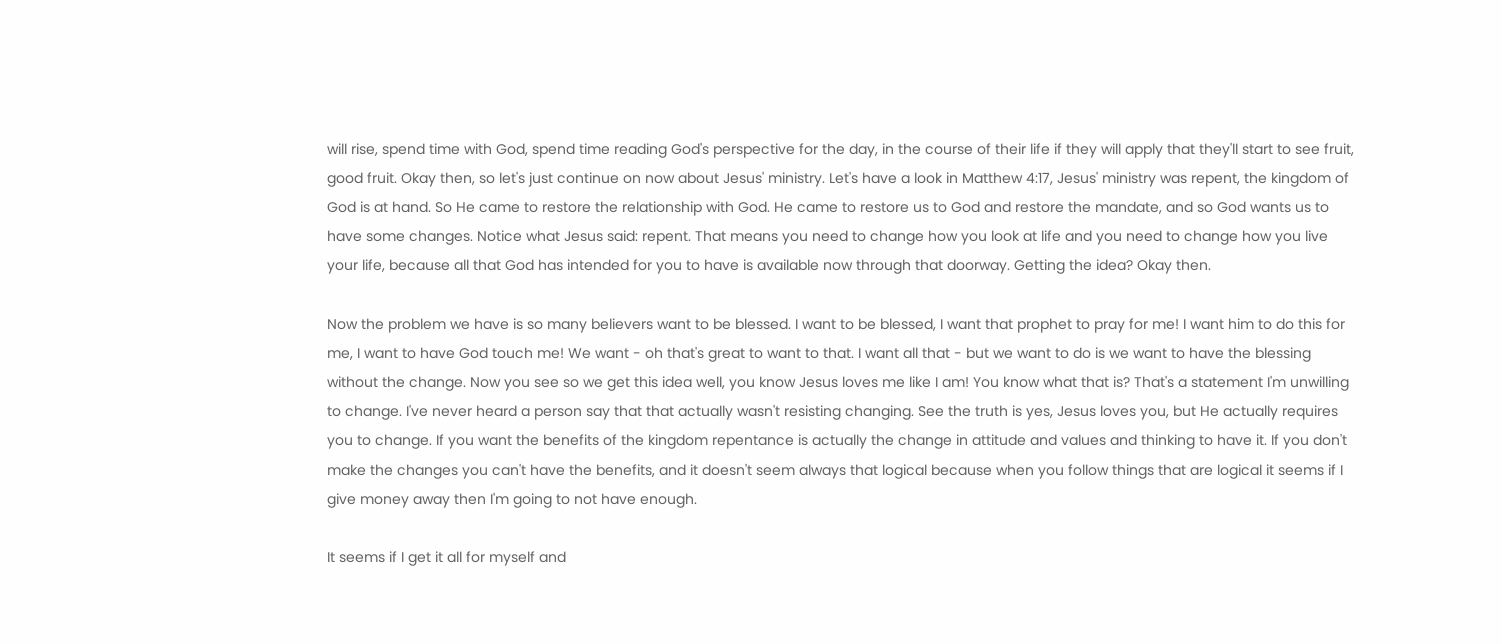will rise, spend time with God, spend time reading God's perspective for the day, in the course of their life if they will apply that they'll start to see fruit, good fruit. Okay then, so let's just continue on now about Jesus' ministry. Let's have a look in Matthew 4:17, Jesus' ministry was repent, the kingdom of God is at hand. So He came to restore the relationship with God. He came to restore us to God and restore the mandate, and so God wants us to have some changes. Notice what Jesus said: repent. That means you need to change how you look at life and you need to change how you live your life, because all that God has intended for you to have is available now through that doorway. Getting the idea? Okay then.

Now the problem we have is so many believers want to be blessed. I want to be blessed, I want that prophet to pray for me! I want him to do this for me, I want to have God touch me! We want - oh that's great to want to that. I want all that - but we want to do is we want to have the blessing without the change. Now you see so we get this idea well, you know Jesus loves me like I am! You know what that is? That's a statement I'm unwilling to change. I've never heard a person say that that actually wasn't resisting changing. See the truth is yes, Jesus loves you, but He actually requires you to change. If you want the benefits of the kingdom repentance is actually the change in attitude and values and thinking to have it. If you don't make the changes you can't have the benefits, and it doesn't seem always that logical because when you follow things that are logical it seems if I give money away then I'm going to not have enough.

It seems if I get it all for myself and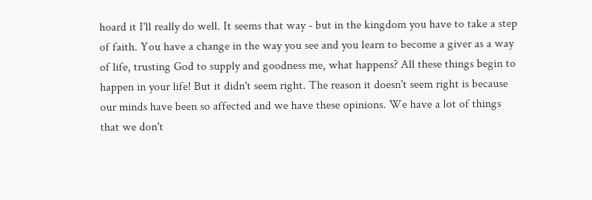hoard it I'll really do well. It seems that way - but in the kingdom you have to take a step of faith. You have a change in the way you see and you learn to become a giver as a way of life, trusting God to supply and goodness me, what happens? All these things begin to happen in your life! But it didn't seem right. The reason it doesn't seem right is because our minds have been so affected and we have these opinions. We have a lot of things that we don't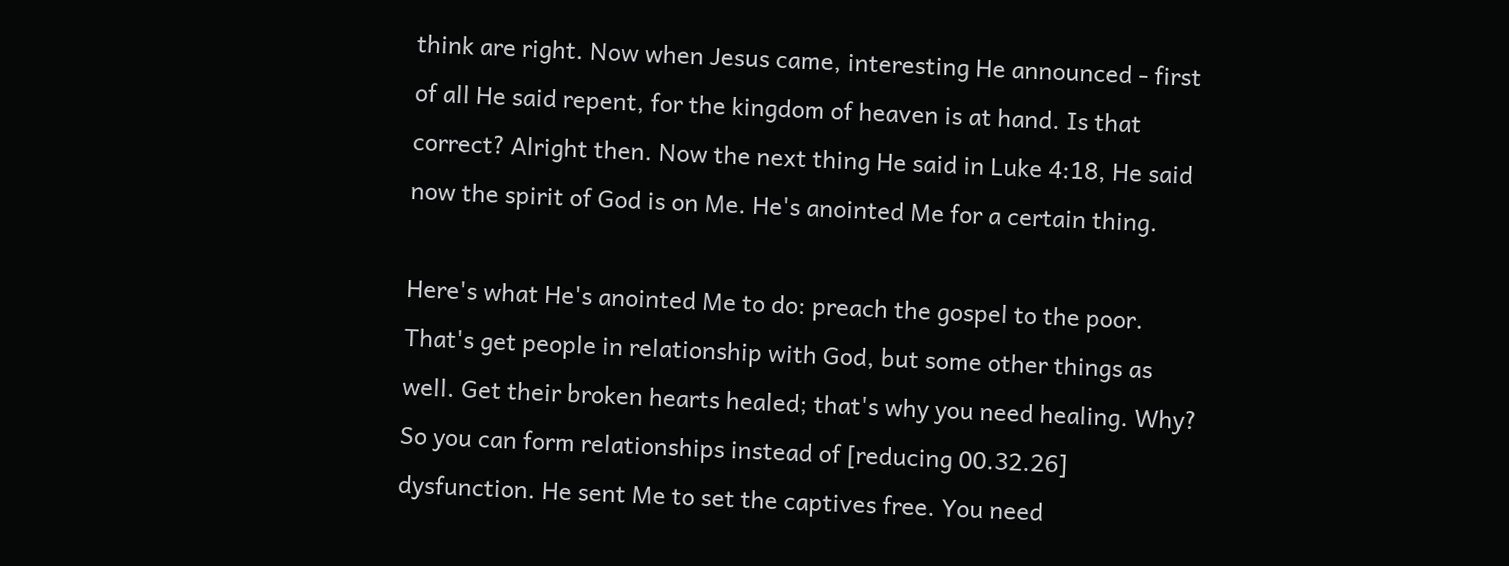think are right. Now when Jesus came, interesting He announced - first of all He said repent, for the kingdom of heaven is at hand. Is that correct? Alright then. Now the next thing He said in Luke 4:18, He said now the spirit of God is on Me. He's anointed Me for a certain thing.

Here's what He's anointed Me to do: preach the gospel to the poor. That's get people in relationship with God, but some other things as well. Get their broken hearts healed; that's why you need healing. Why? So you can form relationships instead of [reducing 00.32.26] dysfunction. He sent Me to set the captives free. You need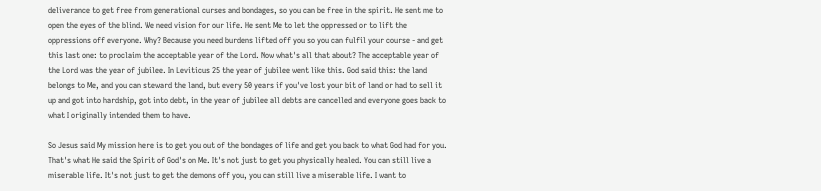deliverance to get free from generational curses and bondages, so you can be free in the spirit. He sent me to open the eyes of the blind. We need vision for our life. He sent Me to let the oppressed or to lift the oppressions off everyone. Why? Because you need burdens lifted off you so you can fulfil your course - and get this last one: to proclaim the acceptable year of the Lord. Now what's all that about? The acceptable year of the Lord was the year of jubilee. In Leviticus 25 the year of jubilee went like this. God said this: the land belongs to Me, and you can steward the land, but every 50 years if you've lost your bit of land or had to sell it up and got into hardship, got into debt, in the year of jubilee all debts are cancelled and everyone goes back to what I originally intended them to have.

So Jesus said My mission here is to get you out of the bondages of life and get you back to what God had for you. That's what He said the Spirit of God's on Me. It's not just to get you physically healed. You can still live a miserable life. It's not just to get the demons off you, you can still live a miserable life. I want to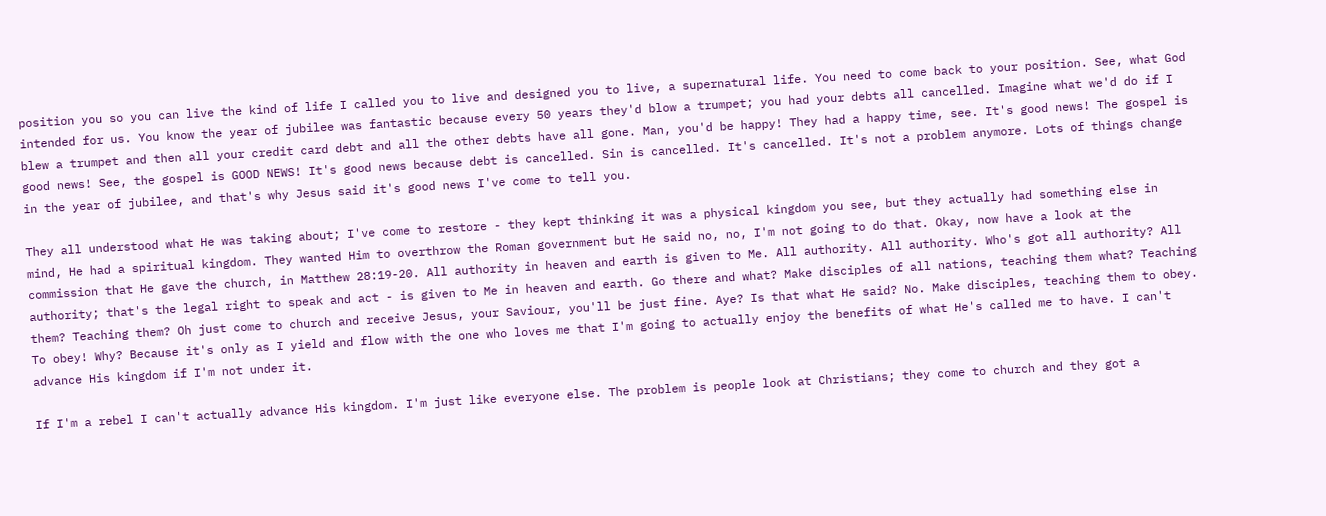position you so you can live the kind of life I called you to live and designed you to live, a supernatural life. You need to come back to your position. See, what God intended for us. You know the year of jubilee was fantastic because every 50 years they'd blow a trumpet; you had your debts all cancelled. Imagine what we'd do if I blew a trumpet and then all your credit card debt and all the other debts have all gone. Man, you'd be happy! They had a happy time, see. It's good news! The gospel is good news! See, the gospel is GOOD NEWS! It's good news because debt is cancelled. Sin is cancelled. It's cancelled. It's not a problem anymore. Lots of things change in the year of jubilee, and that's why Jesus said it's good news I've come to tell you.

They all understood what He was taking about; I've come to restore - they kept thinking it was a physical kingdom you see, but they actually had something else in mind, He had a spiritual kingdom. They wanted Him to overthrow the Roman government but He said no, no, I'm not going to do that. Okay, now have a look at the commission that He gave the church, in Matthew 28:19-20. All authority in heaven and earth is given to Me. All authority. All authority. Who's got all authority? All authority; that's the legal right to speak and act - is given to Me in heaven and earth. Go there and what? Make disciples of all nations, teaching them what? Teaching them? Teaching them? Oh just come to church and receive Jesus, your Saviour, you'll be just fine. Aye? Is that what He said? No. Make disciples, teaching them to obey. To obey! Why? Because it's only as I yield and flow with the one who loves me that I'm going to actually enjoy the benefits of what He's called me to have. I can't advance His kingdom if I'm not under it.

If I'm a rebel I can't actually advance His kingdom. I'm just like everyone else. The problem is people look at Christians; they come to church and they got a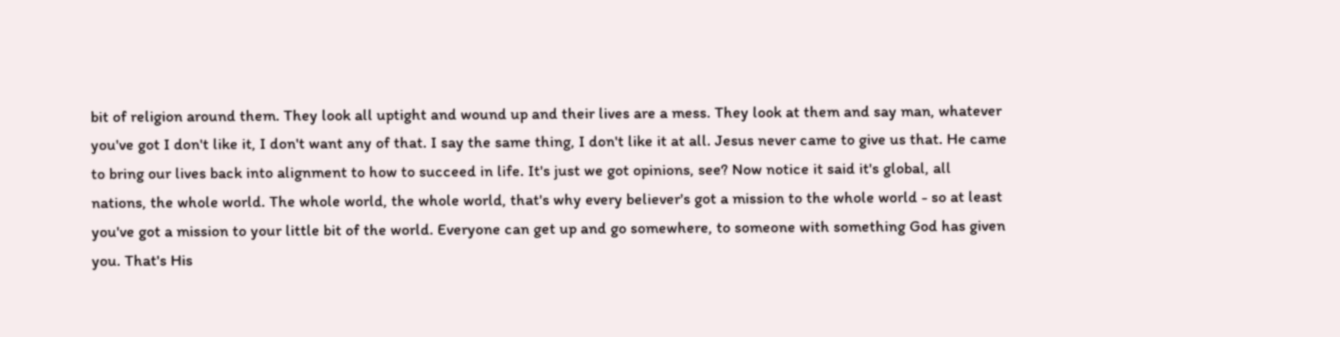bit of religion around them. They look all uptight and wound up and their lives are a mess. They look at them and say man, whatever you've got I don't like it, I don't want any of that. I say the same thing, I don't like it at all. Jesus never came to give us that. He came to bring our lives back into alignment to how to succeed in life. It's just we got opinions, see? Now notice it said it's global, all nations, the whole world. The whole world, the whole world, that's why every believer's got a mission to the whole world - so at least you've got a mission to your little bit of the world. Everyone can get up and go somewhere, to someone with something God has given you. That's His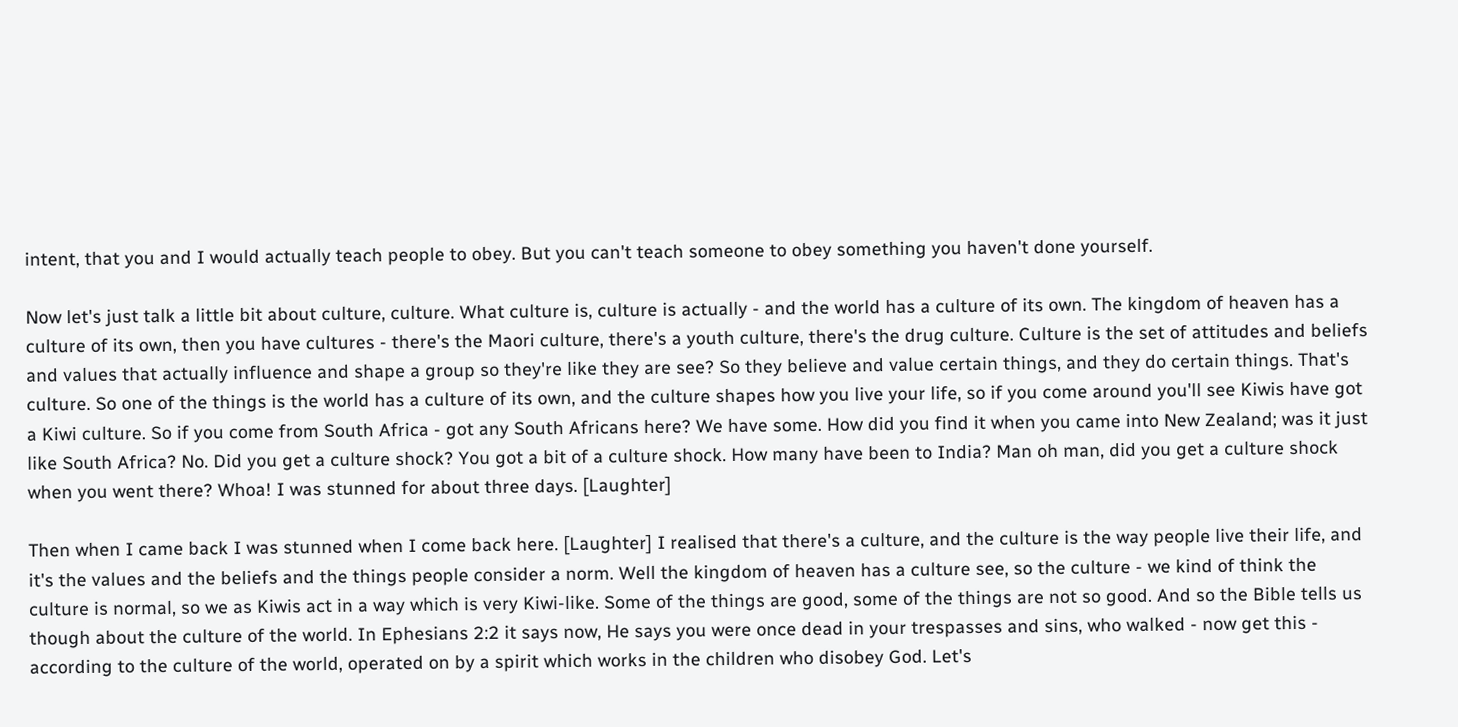intent, that you and I would actually teach people to obey. But you can't teach someone to obey something you haven't done yourself.

Now let's just talk a little bit about culture, culture. What culture is, culture is actually - and the world has a culture of its own. The kingdom of heaven has a culture of its own, then you have cultures - there's the Maori culture, there's a youth culture, there's the drug culture. Culture is the set of attitudes and beliefs and values that actually influence and shape a group so they're like they are see? So they believe and value certain things, and they do certain things. That's culture. So one of the things is the world has a culture of its own, and the culture shapes how you live your life, so if you come around you'll see Kiwis have got a Kiwi culture. So if you come from South Africa - got any South Africans here? We have some. How did you find it when you came into New Zealand; was it just like South Africa? No. Did you get a culture shock? You got a bit of a culture shock. How many have been to India? Man oh man, did you get a culture shock when you went there? Whoa! I was stunned for about three days. [Laughter]

Then when I came back I was stunned when I come back here. [Laughter] I realised that there's a culture, and the culture is the way people live their life, and it's the values and the beliefs and the things people consider a norm. Well the kingdom of heaven has a culture see, so the culture - we kind of think the culture is normal, so we as Kiwis act in a way which is very Kiwi-like. Some of the things are good, some of the things are not so good. And so the Bible tells us though about the culture of the world. In Ephesians 2:2 it says now, He says you were once dead in your trespasses and sins, who walked - now get this - according to the culture of the world, operated on by a spirit which works in the children who disobey God. Let's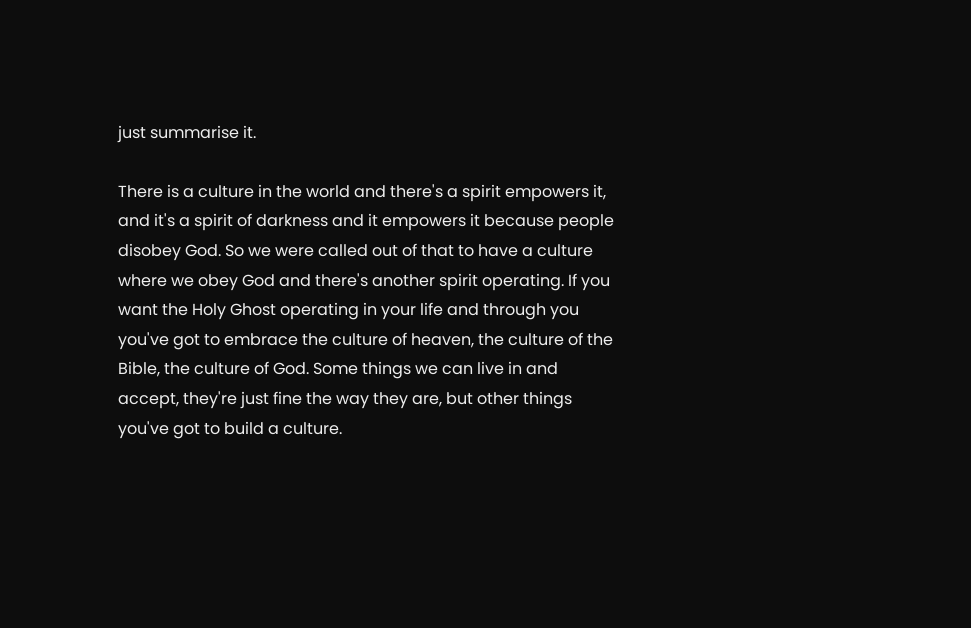just summarise it.

There is a culture in the world and there's a spirit empowers it, and it's a spirit of darkness and it empowers it because people disobey God. So we were called out of that to have a culture where we obey God and there's another spirit operating. If you want the Holy Ghost operating in your life and through you you've got to embrace the culture of heaven, the culture of the Bible, the culture of God. Some things we can live in and accept, they're just fine the way they are, but other things you've got to build a culture.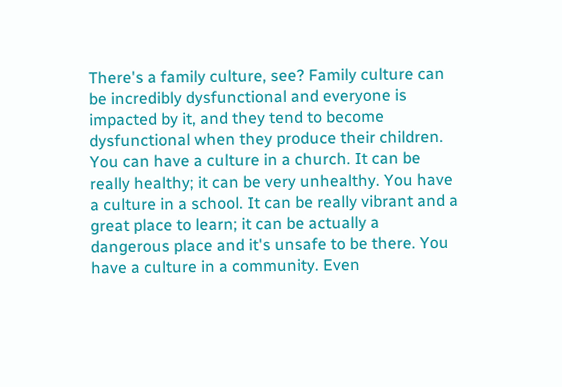There's a family culture, see? Family culture can be incredibly dysfunctional and everyone is impacted by it, and they tend to become dysfunctional when they produce their children. You can have a culture in a church. It can be really healthy; it can be very unhealthy. You have a culture in a school. It can be really vibrant and a great place to learn; it can be actually a dangerous place and it's unsafe to be there. You have a culture in a community. Even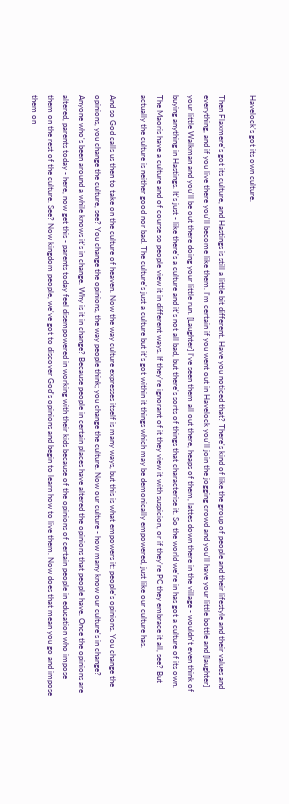Havelock's got its own culture.

Then Flaxmere's got its culture, and Hastings is still a little bit different. Have you noticed that? There's kind of like the group of people and their lifestyle and their values and everything, and if you live there you'll become like them. I'm certain if you went out in Havelock you'll join the jogging crowd and you'll have your little bottle and [laughter] your little Walkman and you'll be out there doing your little run. [Laughter] I've seen them all out there, heaps of them, lattes down there in the village - wouldn't even think of buying anything in Hastings. It's just - like there's a culture and it's not all bad, but there's sorts of things that characterise it. So the world we're in has got a culture of its own. The Maoris have a culture and of course so people view it in different ways. If they're ignorant of it they view it with suspicion, or if they're PC they embrace it all, see? But actually the culture is neither good nor bad. The culture's just a culture but it's got within it things which may be demonically empowered, just like our culture has.

And so God calls us then to take on the culture of heaven. Now the way culture expresses itself is many ways, but this is what empowers it: people's opinions. You change the opinions, you change the culture, see? You change the opinions, the way people think; you change the culture. Now our culture - how many know our culture's in change? Anyone who's been around a while knows it's in change. Why is it in change? Because people in certain places have altered the opinions that people have. Once the opinions are altered, parents today - here, now get this - parents today feel disempowered in working with their kids because of the opinions of certain people in education who impose them on the rest of the culture. See? Now kingdom people, we've got to discover God's opinions and begin to learn how to live them. Now does that mean you go and impose them on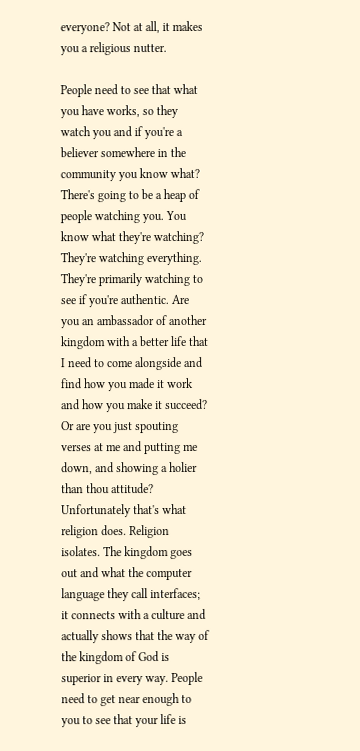everyone? Not at all, it makes you a religious nutter.

People need to see that what you have works, so they watch you and if you're a believer somewhere in the community you know what? There's going to be a heap of people watching you. You know what they're watching? They're watching everything. They're primarily watching to see if you're authentic. Are you an ambassador of another kingdom with a better life that I need to come alongside and find how you made it work and how you make it succeed? Or are you just spouting verses at me and putting me down, and showing a holier than thou attitude? Unfortunately that's what religion does. Religion isolates. The kingdom goes out and what the computer language they call interfaces; it connects with a culture and actually shows that the way of the kingdom of God is superior in every way. People need to get near enough to you to see that your life is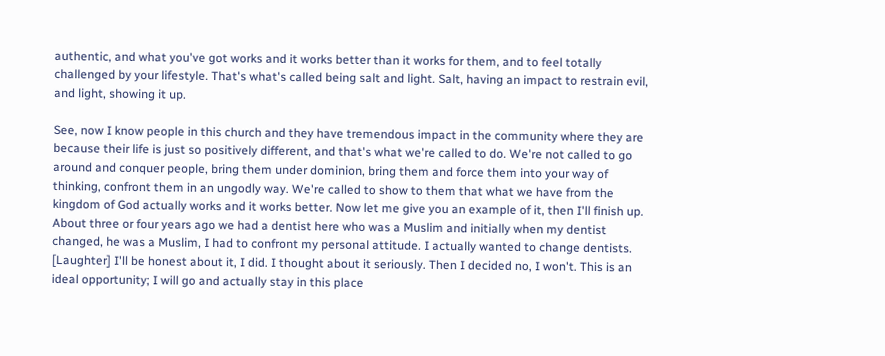authentic, and what you've got works and it works better than it works for them, and to feel totally challenged by your lifestyle. That's what's called being salt and light. Salt, having an impact to restrain evil, and light, showing it up.

See, now I know people in this church and they have tremendous impact in the community where they are because their life is just so positively different, and that's what we're called to do. We're not called to go around and conquer people, bring them under dominion, bring them and force them into your way of thinking, confront them in an ungodly way. We're called to show to them that what we have from the kingdom of God actually works and it works better. Now let me give you an example of it, then I'll finish up. About three or four years ago we had a dentist here who was a Muslim and initially when my dentist changed, he was a Muslim, I had to confront my personal attitude. I actually wanted to change dentists. [Laughter] I'll be honest about it, I did. I thought about it seriously. Then I decided no, I won't. This is an ideal opportunity; I will go and actually stay in this place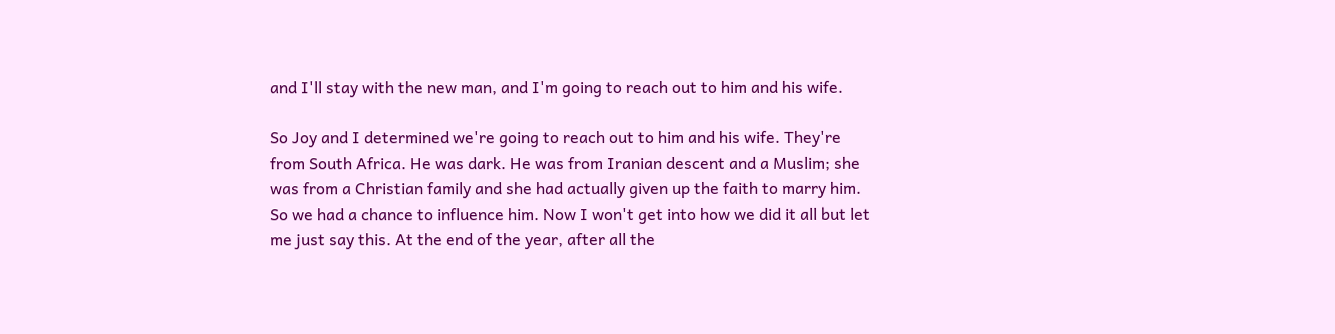and I'll stay with the new man, and I'm going to reach out to him and his wife.

So Joy and I determined we're going to reach out to him and his wife. They're from South Africa. He was dark. He was from Iranian descent and a Muslim; she was from a Christian family and she had actually given up the faith to marry him. So we had a chance to influence him. Now I won't get into how we did it all but let me just say this. At the end of the year, after all the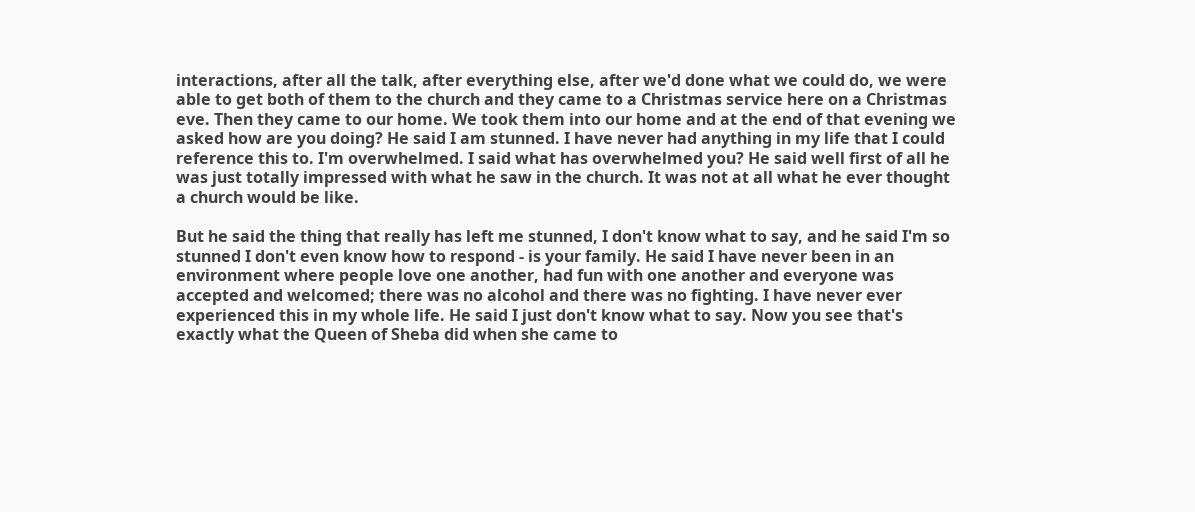interactions, after all the talk, after everything else, after we'd done what we could do, we were able to get both of them to the church and they came to a Christmas service here on a Christmas eve. Then they came to our home. We took them into our home and at the end of that evening we asked how are you doing? He said I am stunned. I have never had anything in my life that I could reference this to. I'm overwhelmed. I said what has overwhelmed you? He said well first of all he was just totally impressed with what he saw in the church. It was not at all what he ever thought a church would be like.

But he said the thing that really has left me stunned, I don't know what to say, and he said I'm so stunned I don't even know how to respond - is your family. He said I have never been in an environment where people love one another, had fun with one another and everyone was accepted and welcomed; there was no alcohol and there was no fighting. I have never ever experienced this in my whole life. He said I just don't know what to say. Now you see that's exactly what the Queen of Sheba did when she came to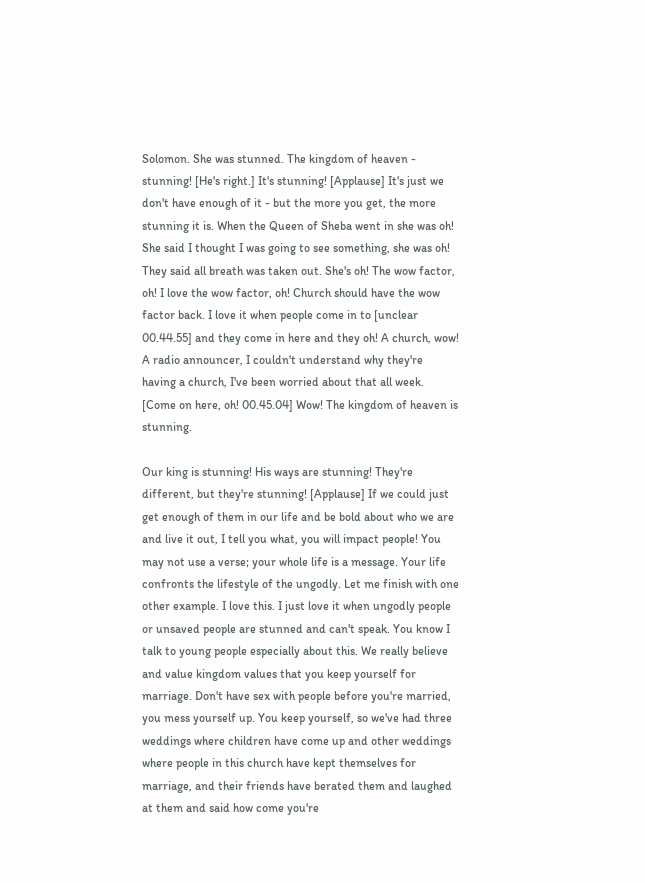Solomon. She was stunned. The kingdom of heaven - stunning! [He's right.] It's stunning! [Applause] It's just we don't have enough of it - but the more you get, the more stunning it is. When the Queen of Sheba went in she was oh! She said I thought I was going to see something, she was oh! They said all breath was taken out. She's oh! The wow factor, oh! I love the wow factor, oh! Church should have the wow factor back. I love it when people come in to [unclear 00.44.55] and they come in here and they oh! A church, wow! A radio announcer, I couldn't understand why they're having a church, I've been worried about that all week. [Come on here, oh! 00.45.04] Wow! The kingdom of heaven is stunning.

Our king is stunning! His ways are stunning! They're different, but they're stunning! [Applause] If we could just get enough of them in our life and be bold about who we are and live it out, I tell you what, you will impact people! You may not use a verse; your whole life is a message. Your life confronts the lifestyle of the ungodly. Let me finish with one other example. I love this. I just love it when ungodly people or unsaved people are stunned and can't speak. You know I talk to young people especially about this. We really believe and value kingdom values that you keep yourself for marriage. Don't have sex with people before you're married, you mess yourself up. You keep yourself, so we've had three weddings where children have come up and other weddings where people in this church have kept themselves for marriage, and their friends have berated them and laughed at them and said how come you're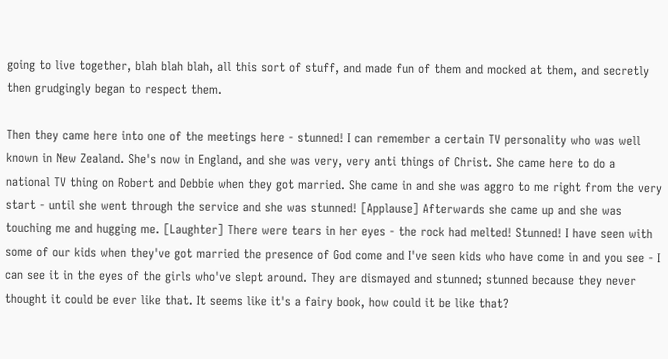going to live together, blah blah blah, all this sort of stuff, and made fun of them and mocked at them, and secretly then grudgingly began to respect them.

Then they came here into one of the meetings here - stunned! I can remember a certain TV personality who was well known in New Zealand. She's now in England, and she was very, very anti things of Christ. She came here to do a national TV thing on Robert and Debbie when they got married. She came in and she was aggro to me right from the very start - until she went through the service and she was stunned! [Applause] Afterwards she came up and she was touching me and hugging me. [Laughter] There were tears in her eyes - the rock had melted! Stunned! I have seen with some of our kids when they've got married the presence of God come and I've seen kids who have come in and you see - I can see it in the eyes of the girls who've slept around. They are dismayed and stunned; stunned because they never thought it could be ever like that. It seems like it's a fairy book, how could it be like that?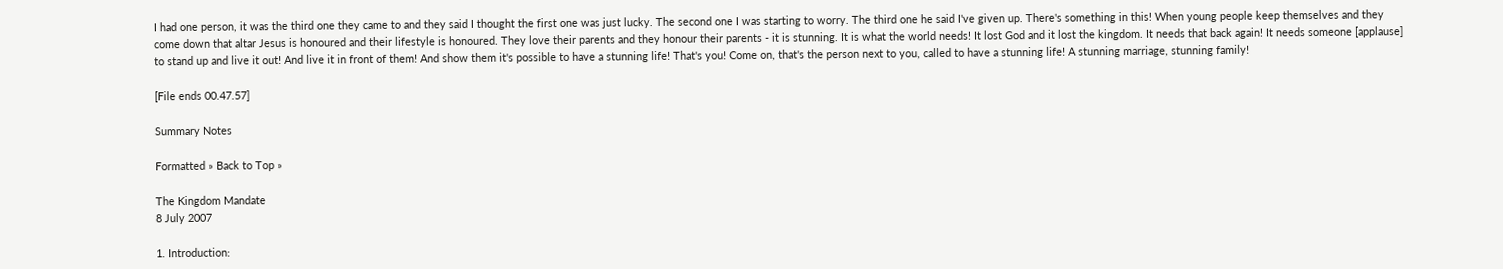I had one person, it was the third one they came to and they said I thought the first one was just lucky. The second one I was starting to worry. The third one he said I've given up. There's something in this! When young people keep themselves and they come down that altar Jesus is honoured and their lifestyle is honoured. They love their parents and they honour their parents - it is stunning. It is what the world needs! It lost God and it lost the kingdom. It needs that back again! It needs someone [applause] to stand up and live it out! And live it in front of them! And show them it's possible to have a stunning life! That's you! Come on, that's the person next to you, called to have a stunning life! A stunning marriage, stunning family!

[File ends 00.47.57]

Summary Notes

Formatted » Back to Top »

The Kingdom Mandate
8 July 2007

1. Introduction: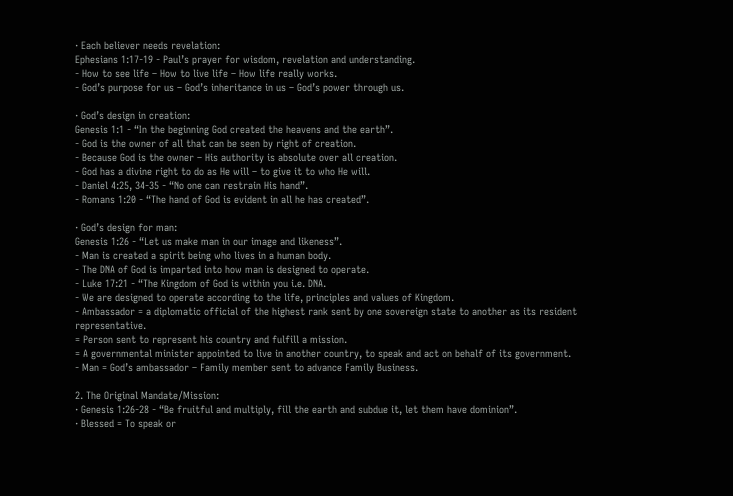· Each believer needs revelation:
Ephesians 1:17-19 - Paul’s prayer for wisdom, revelation and understanding.
- How to see life – How to live life – How life really works.
- God’s purpose for us – God’s inheritance in us – God’s power through us.

· God’s design in creation:
Genesis 1:1 - “In the beginning God created the heavens and the earth”.
- God is the owner of all that can be seen by right of creation.
- Because God is the owner – His authority is absolute over all creation.
- God has a divine right to do as He will – to give it to who He will.
- Daniel 4:25, 34-35 - “No one can restrain His hand”.
- Romans 1:20 - “The hand of God is evident in all he has created”.

· God’s design for man:
Genesis 1:26 - “Let us make man in our image and likeness”.
- Man is created a spirit being who lives in a human body.
- The DNA of God is imparted into how man is designed to operate.
- Luke 17:21 - “The Kingdom of God is within you i.e. DNA.
- We are designed to operate according to the life, principles and values of Kingdom.
- Ambassador = a diplomatic official of the highest rank sent by one sovereign state to another as its resident representative.
= Person sent to represent his country and fulfill a mission.
= A governmental minister appointed to live in another country, to speak and act on behalf of its government.
- Man = God’s ambassador – Family member sent to advance Family Business.

2. The Original Mandate/Mission:
· Genesis 1:26-28 - “Be fruitful and multiply, fill the earth and subdue it, let them have dominion”.
· Blessed = To speak or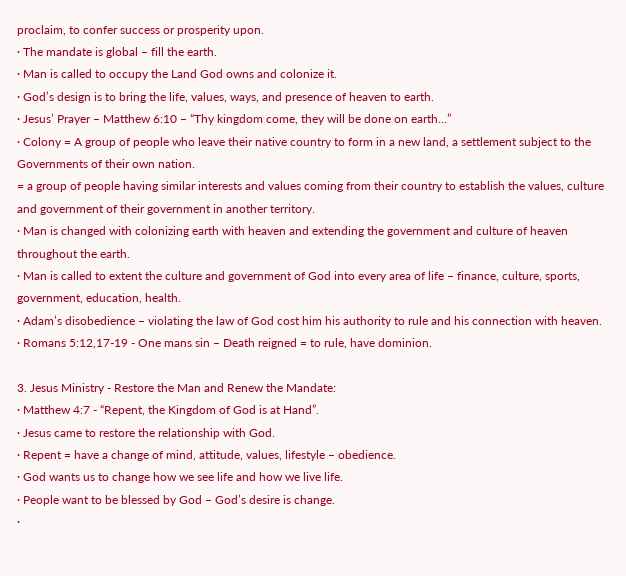proclaim, to confer success or prosperity upon.
· The mandate is global – fill the earth.
· Man is called to occupy the Land God owns and colonize it.
· God’s design is to bring the life, values, ways, and presence of heaven to earth.
· Jesus’ Prayer – Matthew 6:10 – “Thy kingdom come, they will be done on earth...”
· Colony = A group of people who leave their native country to form in a new land, a settlement subject to the Governments of their own nation.
= a group of people having similar interests and values coming from their country to establish the values, culture and government of their government in another territory.
· Man is changed with colonizing earth with heaven and extending the government and culture of heaven throughout the earth.
· Man is called to extent the culture and government of God into every area of life – finance, culture, sports, government, education, health.
· Adam’s disobedience – violating the law of God cost him his authority to rule and his connection with heaven.
· Romans 5:12,17-19 - One mans sin – Death reigned = to rule, have dominion.

3. Jesus Ministry - Restore the Man and Renew the Mandate:
· Matthew 4:7 - “Repent, the Kingdom of God is at Hand”.
· Jesus came to restore the relationship with God.
· Repent = have a change of mind, attitude, values, lifestyle – obedience.
· God wants us to change how we see life and how we live life.
· People want to be blessed by God – God’s desire is change.
·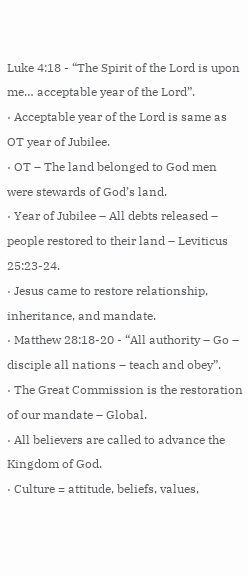Luke 4:18 - “The Spirit of the Lord is upon me… acceptable year of the Lord”.
· Acceptable year of the Lord is same as OT year of Jubilee.
· OT – The land belonged to God men were stewards of God’s land.
· Year of Jubilee – All debts released – people restored to their land – Leviticus 25:23-24.
· Jesus came to restore relationship, inheritance, and mandate.
· Matthew 28:18-20 - “All authority – Go – disciple all nations – teach and obey”.
· The Great Commission is the restoration of our mandate – Global.
· All believers are called to advance the Kingdom of God.
· Culture = attitude, beliefs, values,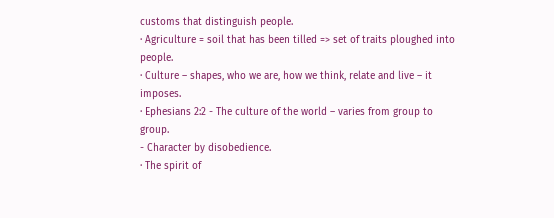customs that distinguish people.
· Agriculture = soil that has been tilled => set of traits ploughed into people.
· Culture – shapes, who we are, how we think, relate and live – it imposes.
· Ephesians 2:2 - The culture of the world – varies from group to group.
- Character by disobedience.
· The spirit of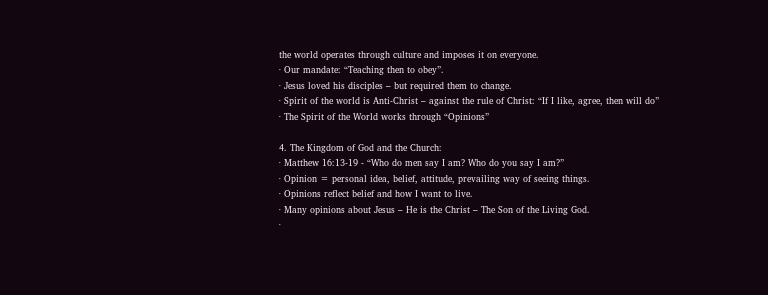the world operates through culture and imposes it on everyone.
· Our mandate: “Teaching then to obey”.
· Jesus loved his disciples – but required them to change.
· Spirit of the world is Anti-Christ – against the rule of Christ: “If I like, agree, then will do”
· The Spirit of the World works through “Opinions”

4. The Kingdom of God and the Church:
· Matthew 16:13-19 - “Who do men say I am? Who do you say I am?”
· Opinion = personal idea, belief, attitude, prevailing way of seeing things.
· Opinions reflect belief and how I want to live.
· Many opinions about Jesus – He is the Christ – The Son of the Living God.
·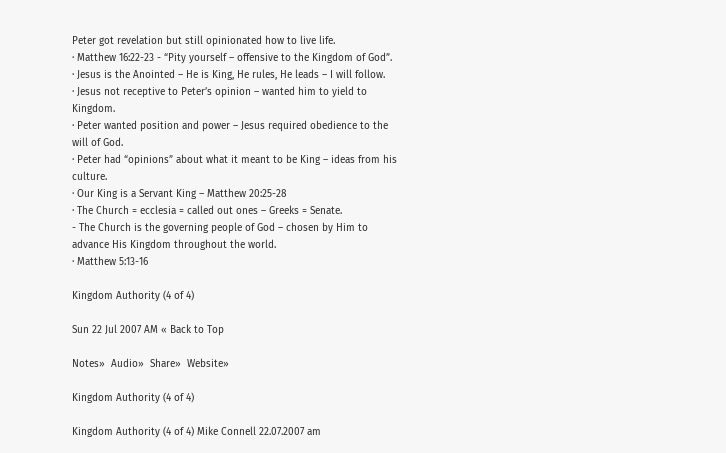Peter got revelation but still opinionated how to live life.
· Matthew 16:22-23 - “Pity yourself – offensive to the Kingdom of God”.
· Jesus is the Anointed – He is King, He rules, He leads – I will follow.
· Jesus not receptive to Peter’s opinion – wanted him to yield to Kingdom.
· Peter wanted position and power – Jesus required obedience to the will of God.
· Peter had “opinions” about what it meant to be King – ideas from his culture.
· Our King is a Servant King – Matthew 20:25-28
· The Church = ecclesia = called out ones – Greeks = Senate.
- The Church is the governing people of God – chosen by Him to advance His Kingdom throughout the world.
· Matthew 5:13-16

Kingdom Authority (4 of 4)

Sun 22 Jul 2007 AM « Back to Top

Notes»  Audio»  Share»  Website»

Kingdom Authority (4 of 4)

Kingdom Authority (4 of 4) Mike Connell 22.07.2007 am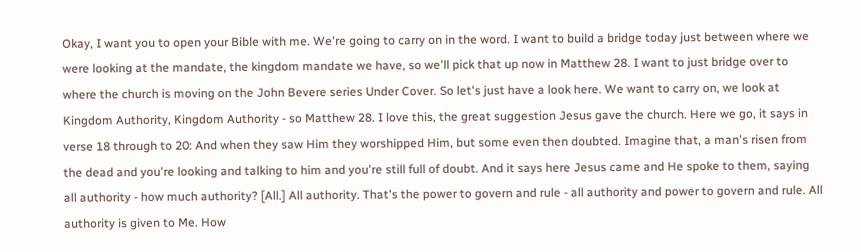Okay, I want you to open your Bible with me. We're going to carry on in the word. I want to build a bridge today just between where we were looking at the mandate, the kingdom mandate we have, so we'll pick that up now in Matthew 28. I want to just bridge over to where the church is moving on the John Bevere series Under Cover. So let's just have a look here. We want to carry on, we look at Kingdom Authority, Kingdom Authority - so Matthew 28. I love this, the great suggestion Jesus gave the church. Here we go, it says in verse 18 through to 20: And when they saw Him they worshipped Him, but some even then doubted. Imagine that, a man's risen from the dead and you're looking and talking to him and you're still full of doubt. And it says here Jesus came and He spoke to them, saying all authority - how much authority? [All.] All authority. That's the power to govern and rule - all authority and power to govern and rule. All authority is given to Me. How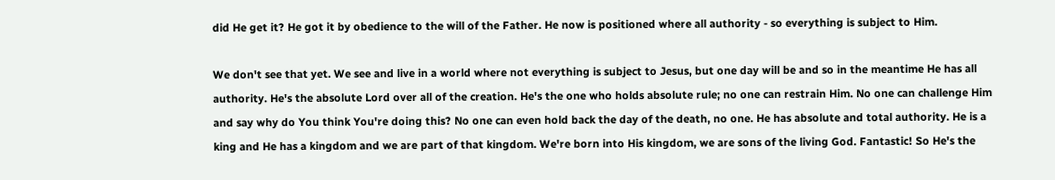did He get it? He got it by obedience to the will of the Father. He now is positioned where all authority - so everything is subject to Him.

We don't see that yet. We see and live in a world where not everything is subject to Jesus, but one day will be and so in the meantime He has all authority. He's the absolute Lord over all of the creation. He's the one who holds absolute rule; no one can restrain Him. No one can challenge Him and say why do You think You're doing this? No one can even hold back the day of the death, no one. He has absolute and total authority. He is a king and He has a kingdom and we are part of that kingdom. We're born into His kingdom, we are sons of the living God. Fantastic! So He's the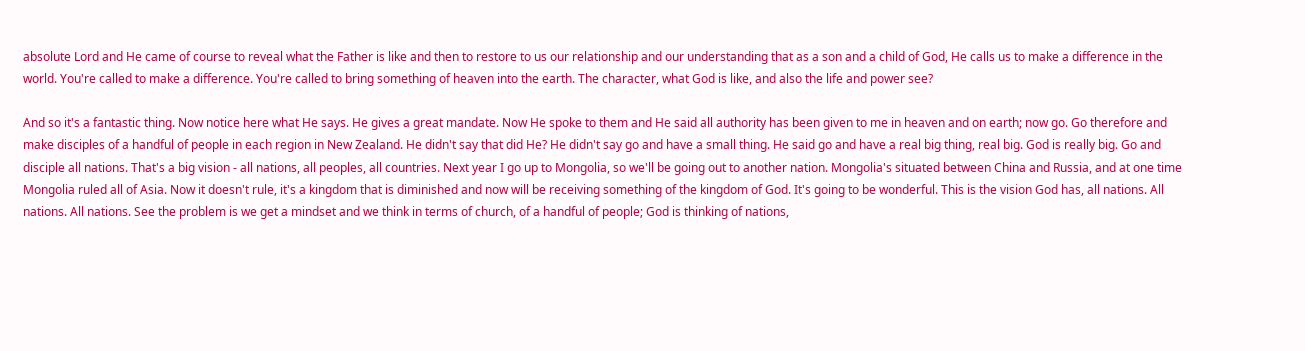absolute Lord and He came of course to reveal what the Father is like and then to restore to us our relationship and our understanding that as a son and a child of God, He calls us to make a difference in the world. You're called to make a difference. You're called to bring something of heaven into the earth. The character, what God is like, and also the life and power see?

And so it's a fantastic thing. Now notice here what He says. He gives a great mandate. Now He spoke to them and He said all authority has been given to me in heaven and on earth; now go. Go therefore and make disciples of a handful of people in each region in New Zealand. He didn't say that did He? He didn't say go and have a small thing. He said go and have a real big thing, real big. God is really big. Go and disciple all nations. That's a big vision - all nations, all peoples, all countries. Next year I go up to Mongolia, so we'll be going out to another nation. Mongolia's situated between China and Russia, and at one time Mongolia ruled all of Asia. Now it doesn't rule, it's a kingdom that is diminished and now will be receiving something of the kingdom of God. It's going to be wonderful. This is the vision God has, all nations. All nations. All nations. See the problem is we get a mindset and we think in terms of church, of a handful of people; God is thinking of nations,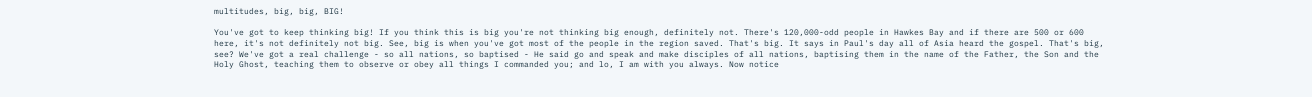multitudes, big, big, BIG!

You've got to keep thinking big! If you think this is big you're not thinking big enough, definitely not. There's 120,000-odd people in Hawkes Bay and if there are 500 or 600 here, it's not definitely not big. See, big is when you've got most of the people in the region saved. That's big. It says in Paul's day all of Asia heard the gospel. That's big, see? We've got a real challenge - so all nations, so baptised - He said go and speak and make disciples of all nations, baptising them in the name of the Father, the Son and the Holy Ghost, teaching them to observe or obey all things I commanded you; and lo, I am with you always. Now notice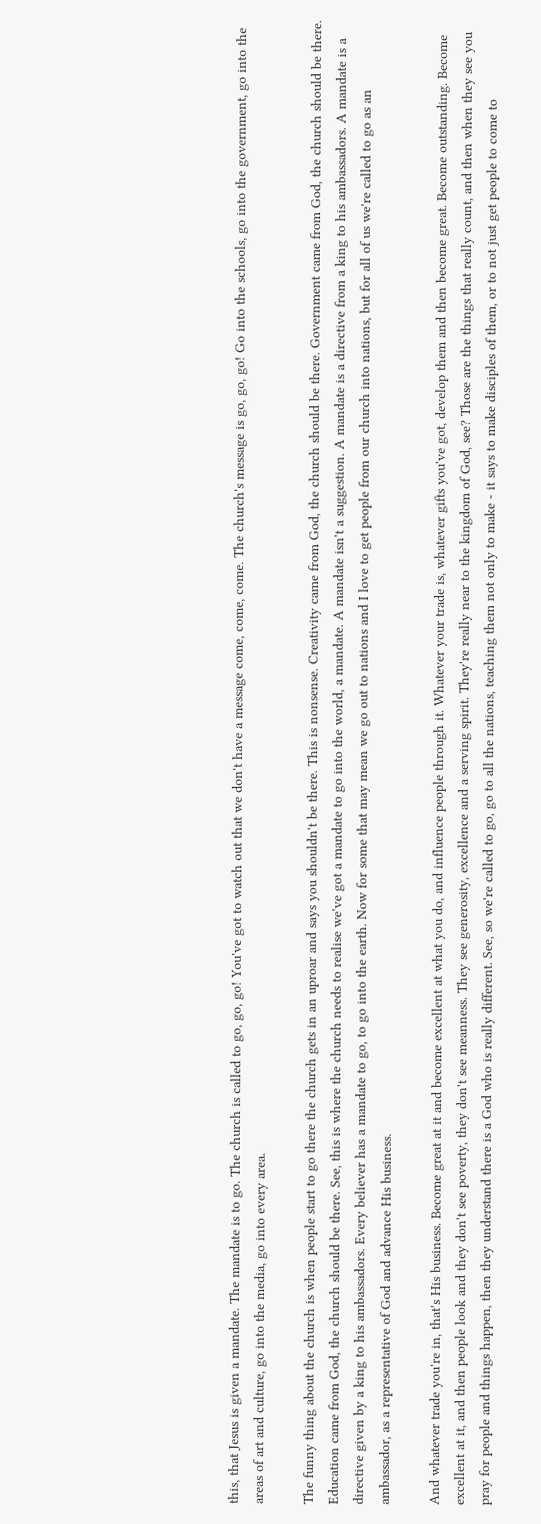this, that Jesus is given a mandate. The mandate is to go. The church is called to go, go, go! You've got to watch out that we don't have a message come, come, come. The church's message is go, go, go! Go into the schools, go into the government, go into the areas of art and culture, go into the media, go into every area.

The funny thing about the church is when people start to go there the church gets in an uproar and says you shouldn't be there. This is nonsense. Creativity came from God, the church should be there. Government came from God, the church should be there. Education came from God, the church should be there. See, this is where the church needs to realise we've got a mandate to go into the world, a mandate. A mandate isn't a suggestion. A mandate is a directive from a king to his ambassadors. A mandate is a directive given by a king to his ambassadors. Every believer has a mandate to go, to go into the earth. Now for some that may mean we go out to nations and I love to get people from our church into nations, but for all of us we're called to go as an ambassador, as a representative of God and advance His business.

And whatever trade you're in, that's His business. Become great at it and become excellent at what you do, and influence people through it. Whatever your trade is, whatever gifts you've got, develop them and then become great. Become outstanding. Become excellent at it, and then people look and they don't see poverty, they don't see meanness. They see generosity, excellence and a serving spirit. They're really near to the kingdom of God, see? Those are the things that really count, and then when they see you pray for people and things happen, then they understand there is a God who is really different. See, so we're called to go, go to all the nations, teaching them not only to make - it says to make disciples of them, or to not just get people to come to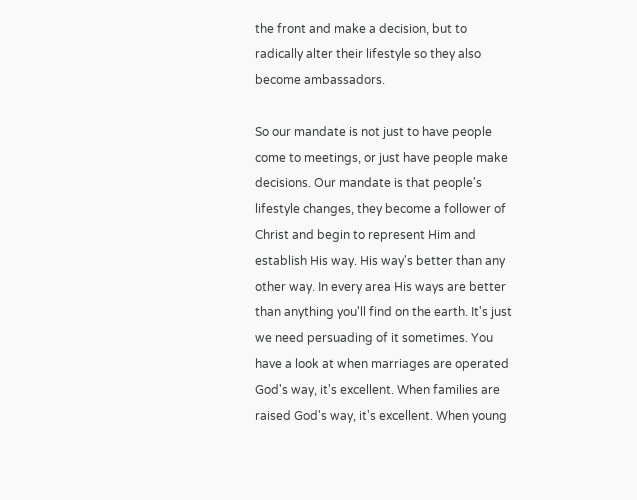the front and make a decision, but to radically alter their lifestyle so they also become ambassadors.

So our mandate is not just to have people come to meetings, or just have people make decisions. Our mandate is that people's lifestyle changes, they become a follower of Christ and begin to represent Him and establish His way. His way's better than any other way. In every area His ways are better than anything you'll find on the earth. It's just we need persuading of it sometimes. You have a look at when marriages are operated God's way, it's excellent. When families are raised God's way, it's excellent. When young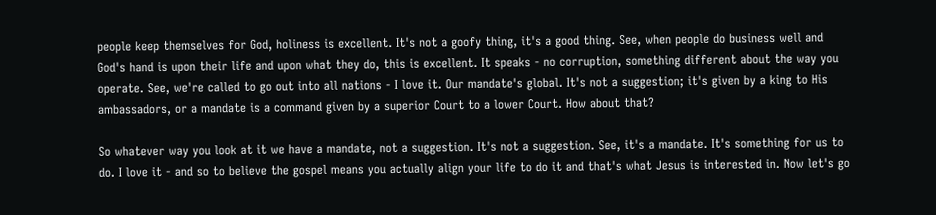people keep themselves for God, holiness is excellent. It's not a goofy thing, it's a good thing. See, when people do business well and God's hand is upon their life and upon what they do, this is excellent. It speaks - no corruption, something different about the way you operate. See, we're called to go out into all nations - I love it. Our mandate's global. It's not a suggestion; it's given by a king to His ambassadors, or a mandate is a command given by a superior Court to a lower Court. How about that?

So whatever way you look at it we have a mandate, not a suggestion. It's not a suggestion. See, it's a mandate. It's something for us to do. I love it - and so to believe the gospel means you actually align your life to do it and that's what Jesus is interested in. Now let's go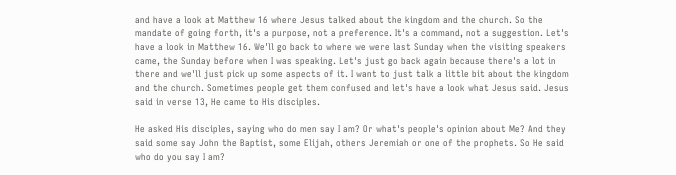and have a look at Matthew 16 where Jesus talked about the kingdom and the church. So the mandate of going forth, it's a purpose, not a preference. It's a command, not a suggestion. Let's have a look in Matthew 16. We'll go back to where we were last Sunday when the visiting speakers came, the Sunday before when I was speaking. Let's just go back again because there's a lot in there and we'll just pick up some aspects of it. I want to just talk a little bit about the kingdom and the church. Sometimes people get them confused and let's have a look what Jesus said. Jesus said in verse 13, He came to His disciples.

He asked His disciples, saying who do men say I am? Or what's people's opinion about Me? And they said some say John the Baptist, some Elijah, others Jeremiah or one of the prophets. So He said who do you say I am?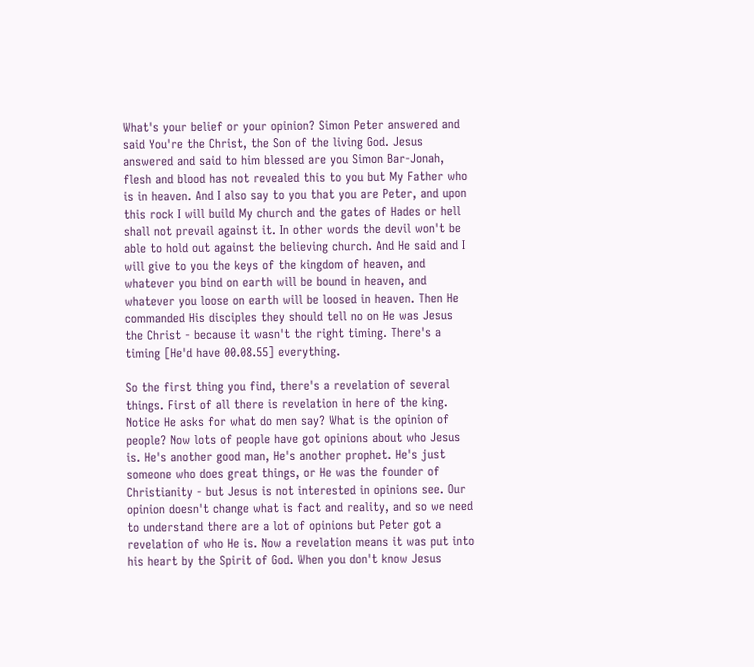What's your belief or your opinion? Simon Peter answered and said You're the Christ, the Son of the living God. Jesus answered and said to him blessed are you Simon Bar-Jonah, flesh and blood has not revealed this to you but My Father who is in heaven. And I also say to you that you are Peter, and upon this rock I will build My church and the gates of Hades or hell shall not prevail against it. In other words the devil won't be able to hold out against the believing church. And He said and I will give to you the keys of the kingdom of heaven, and whatever you bind on earth will be bound in heaven, and whatever you loose on earth will be loosed in heaven. Then He commanded His disciples they should tell no on He was Jesus the Christ - because it wasn't the right timing. There's a timing [He'd have 00.08.55] everything.

So the first thing you find, there's a revelation of several things. First of all there is revelation in here of the king. Notice He asks for what do men say? What is the opinion of people? Now lots of people have got opinions about who Jesus is. He's another good man, He's another prophet. He's just someone who does great things, or He was the founder of Christianity - but Jesus is not interested in opinions see. Our opinion doesn't change what is fact and reality, and so we need to understand there are a lot of opinions but Peter got a revelation of who He is. Now a revelation means it was put into his heart by the Spirit of God. When you don't know Jesus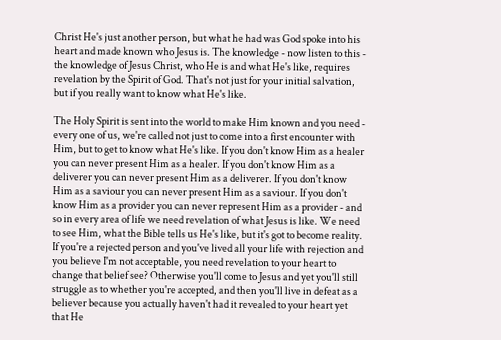Christ He's just another person, but what he had was God spoke into his heart and made known who Jesus is. The knowledge - now listen to this - the knowledge of Jesus Christ, who He is and what He's like, requires revelation by the Spirit of God. That's not just for your initial salvation, but if you really want to know what He's like.

The Holy Spirit is sent into the world to make Him known and you need - every one of us, we're called not just to come into a first encounter with Him, but to get to know what He's like. If you don't know Him as a healer you can never present Him as a healer. If you don't know Him as a deliverer you can never present Him as a deliverer. If you don't know Him as a saviour you can never present Him as a saviour. If you don't know Him as a provider you can never represent Him as a provider - and so in every area of life we need revelation of what Jesus is like. We need to see Him, what the Bible tells us He's like, but it's got to become reality. If you're a rejected person and you've lived all your life with rejection and you believe I'm not acceptable, you need revelation to your heart to change that belief see? Otherwise you'll come to Jesus and yet you'll still struggle as to whether you're accepted, and then you'll live in defeat as a believer because you actually haven't had it revealed to your heart yet that He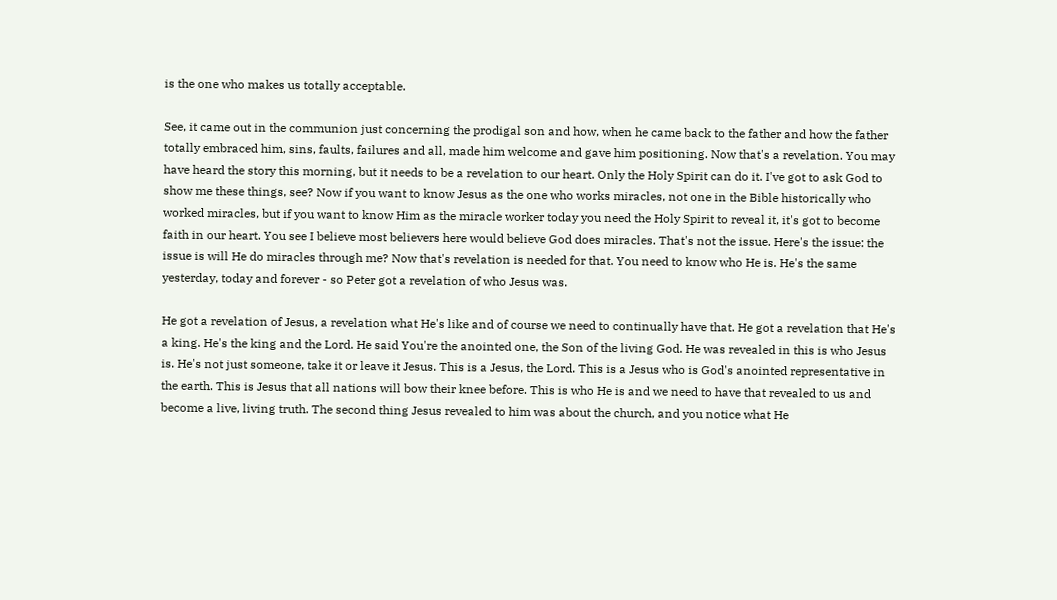is the one who makes us totally acceptable.

See, it came out in the communion just concerning the prodigal son and how, when he came back to the father and how the father totally embraced him, sins, faults, failures and all, made him welcome and gave him positioning. Now that's a revelation. You may have heard the story this morning, but it needs to be a revelation to our heart. Only the Holy Spirit can do it. I've got to ask God to show me these things, see? Now if you want to know Jesus as the one who works miracles, not one in the Bible historically who worked miracles, but if you want to know Him as the miracle worker today you need the Holy Spirit to reveal it, it's got to become faith in our heart. You see I believe most believers here would believe God does miracles. That's not the issue. Here's the issue: the issue is will He do miracles through me? Now that's revelation is needed for that. You need to know who He is. He's the same yesterday, today and forever - so Peter got a revelation of who Jesus was.

He got a revelation of Jesus, a revelation what He's like and of course we need to continually have that. He got a revelation that He's a king. He's the king and the Lord. He said You're the anointed one, the Son of the living God. He was revealed in this is who Jesus is. He's not just someone, take it or leave it Jesus. This is a Jesus, the Lord. This is a Jesus who is God's anointed representative in the earth. This is Jesus that all nations will bow their knee before. This is who He is and we need to have that revealed to us and become a live, living truth. The second thing Jesus revealed to him was about the church, and you notice what He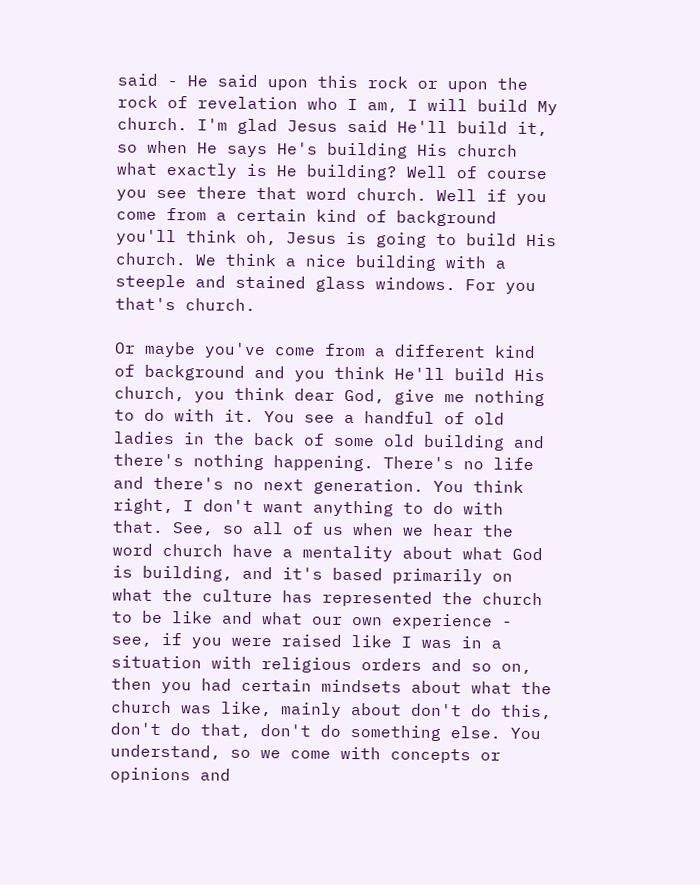said - He said upon this rock or upon the rock of revelation who I am, I will build My church. I'm glad Jesus said He'll build it, so when He says He's building His church what exactly is He building? Well of course you see there that word church. Well if you come from a certain kind of background you'll think oh, Jesus is going to build His church. We think a nice building with a steeple and stained glass windows. For you that's church.

Or maybe you've come from a different kind of background and you think He'll build His church, you think dear God, give me nothing to do with it. You see a handful of old ladies in the back of some old building and there's nothing happening. There's no life and there's no next generation. You think right, I don't want anything to do with that. See, so all of us when we hear the word church have a mentality about what God is building, and it's based primarily on what the culture has represented the church to be like and what our own experience - see, if you were raised like I was in a situation with religious orders and so on, then you had certain mindsets about what the church was like, mainly about don't do this, don't do that, don't do something else. You understand, so we come with concepts or opinions and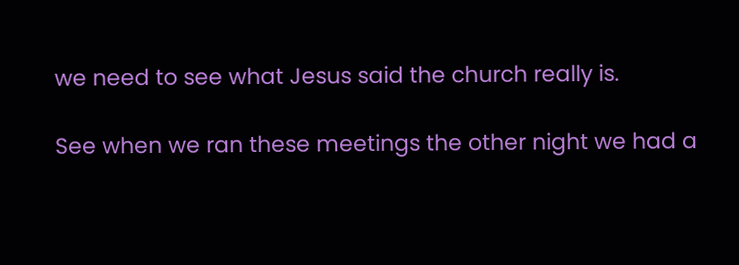we need to see what Jesus said the church really is.

See when we ran these meetings the other night we had a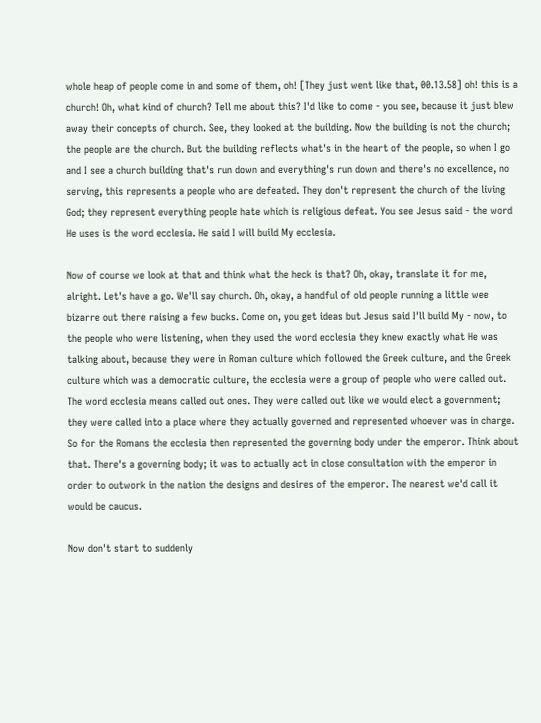whole heap of people come in and some of them, oh! [They just went like that, 00.13.58] oh! this is a church! Oh, what kind of church? Tell me about this? I'd like to come - you see, because it just blew away their concepts of church. See, they looked at the building. Now the building is not the church; the people are the church. But the building reflects what's in the heart of the people, so when I go and I see a church building that's run down and everything's run down and there's no excellence, no serving, this represents a people who are defeated. They don't represent the church of the living God; they represent everything people hate which is religious defeat. You see Jesus said - the word He uses is the word ecclesia. He said I will build My ecclesia.

Now of course we look at that and think what the heck is that? Oh, okay, translate it for me, alright. Let's have a go. We'll say church. Oh, okay, a handful of old people running a little wee bizarre out there raising a few bucks. Come on, you get ideas but Jesus said I'll build My - now, to the people who were listening, when they used the word ecclesia they knew exactly what He was talking about, because they were in Roman culture which followed the Greek culture, and the Greek culture which was a democratic culture, the ecclesia were a group of people who were called out. The word ecclesia means called out ones. They were called out like we would elect a government; they were called into a place where they actually governed and represented whoever was in charge. So for the Romans the ecclesia then represented the governing body under the emperor. Think about that. There's a governing body; it was to actually act in close consultation with the emperor in order to outwork in the nation the designs and desires of the emperor. The nearest we'd call it would be caucus.

Now don't start to suddenly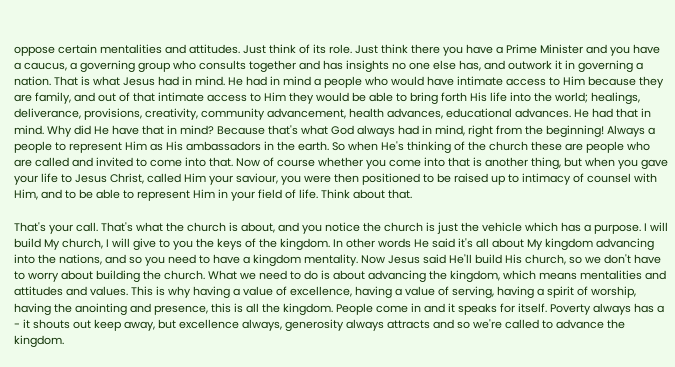oppose certain mentalities and attitudes. Just think of its role. Just think there you have a Prime Minister and you have a caucus, a governing group who consults together and has insights no one else has, and outwork it in governing a nation. That is what Jesus had in mind. He had in mind a people who would have intimate access to Him because they are family, and out of that intimate access to Him they would be able to bring forth His life into the world; healings, deliverance, provisions, creativity, community advancement, health advances, educational advances. He had that in mind. Why did He have that in mind? Because that's what God always had in mind, right from the beginning! Always a people to represent Him as His ambassadors in the earth. So when He's thinking of the church these are people who are called and invited to come into that. Now of course whether you come into that is another thing, but when you gave your life to Jesus Christ, called Him your saviour, you were then positioned to be raised up to intimacy of counsel with Him, and to be able to represent Him in your field of life. Think about that.

That's your call. That's what the church is about, and you notice the church is just the vehicle which has a purpose. I will build My church, I will give to you the keys of the kingdom. In other words He said it's all about My kingdom advancing into the nations, and so you need to have a kingdom mentality. Now Jesus said He'll build His church, so we don't have to worry about building the church. What we need to do is about advancing the kingdom, which means mentalities and attitudes and values. This is why having a value of excellence, having a value of serving, having a spirit of worship, having the anointing and presence, this is all the kingdom. People come in and it speaks for itself. Poverty always has a - it shouts out keep away, but excellence always, generosity always attracts and so we're called to advance the kingdom.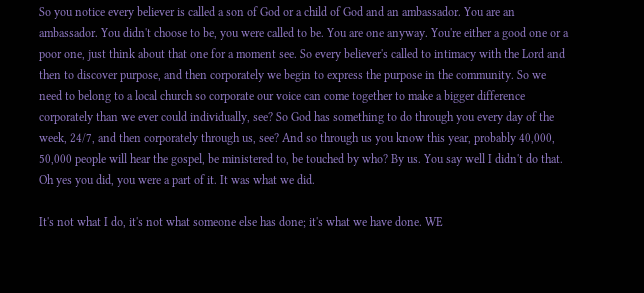So you notice every believer is called a son of God or a child of God and an ambassador. You are an ambassador. You didn't choose to be, you were called to be. You are one anyway. You're either a good one or a poor one, just think about that one for a moment see. So every believer's called to intimacy with the Lord and then to discover purpose, and then corporately we begin to express the purpose in the community. So we need to belong to a local church so corporate our voice can come together to make a bigger difference corporately than we ever could individually, see? So God has something to do through you every day of the week, 24/7, and then corporately through us, see? And so through us you know this year, probably 40,000, 50,000 people will hear the gospel, be ministered to, be touched by who? By us. You say well I didn't do that. Oh yes you did, you were a part of it. It was what we did.

It's not what I do, it's not what someone else has done; it's what we have done. WE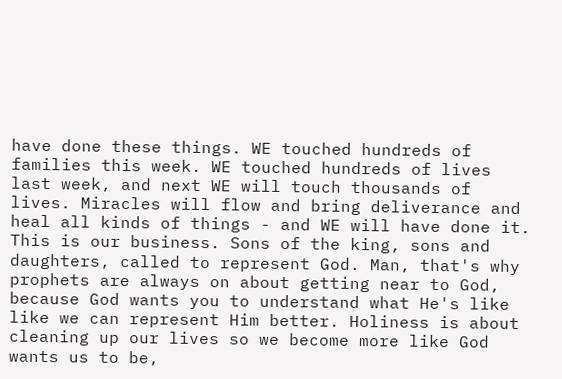have done these things. WE touched hundreds of families this week. WE touched hundreds of lives last week, and next WE will touch thousands of lives. Miracles will flow and bring deliverance and heal all kinds of things - and WE will have done it. This is our business. Sons of the king, sons and daughters, called to represent God. Man, that's why prophets are always on about getting near to God, because God wants you to understand what He's like like we can represent Him better. Holiness is about cleaning up our lives so we become more like God wants us to be,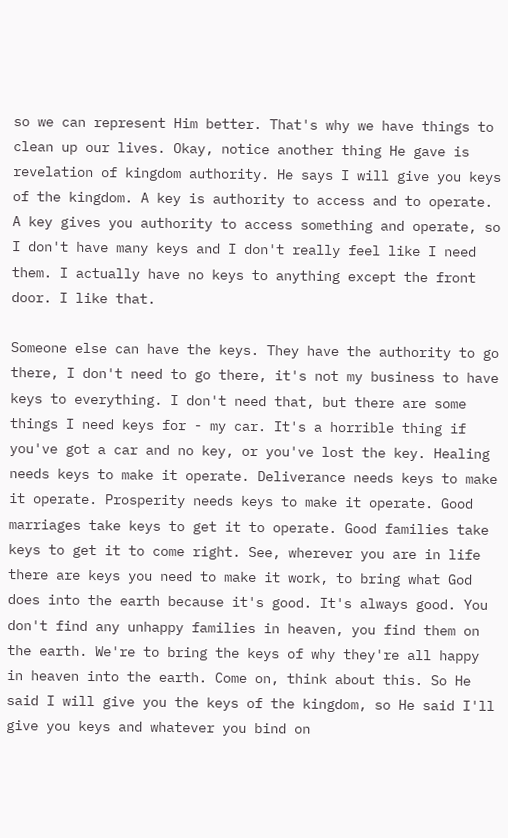so we can represent Him better. That's why we have things to clean up our lives. Okay, notice another thing He gave is revelation of kingdom authority. He says I will give you keys of the kingdom. A key is authority to access and to operate. A key gives you authority to access something and operate, so I don't have many keys and I don't really feel like I need them. I actually have no keys to anything except the front door. I like that.

Someone else can have the keys. They have the authority to go there, I don't need to go there, it's not my business to have keys to everything. I don't need that, but there are some things I need keys for - my car. It's a horrible thing if you've got a car and no key, or you've lost the key. Healing needs keys to make it operate. Deliverance needs keys to make it operate. Prosperity needs keys to make it operate. Good marriages take keys to get it to operate. Good families take keys to get it to come right. See, wherever you are in life there are keys you need to make it work, to bring what God does into the earth because it's good. It's always good. You don't find any unhappy families in heaven, you find them on the earth. We're to bring the keys of why they're all happy in heaven into the earth. Come on, think about this. So He said I will give you the keys of the kingdom, so He said I'll give you keys and whatever you bind on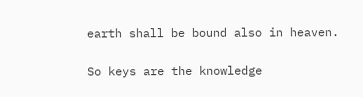earth shall be bound also in heaven.

So keys are the knowledge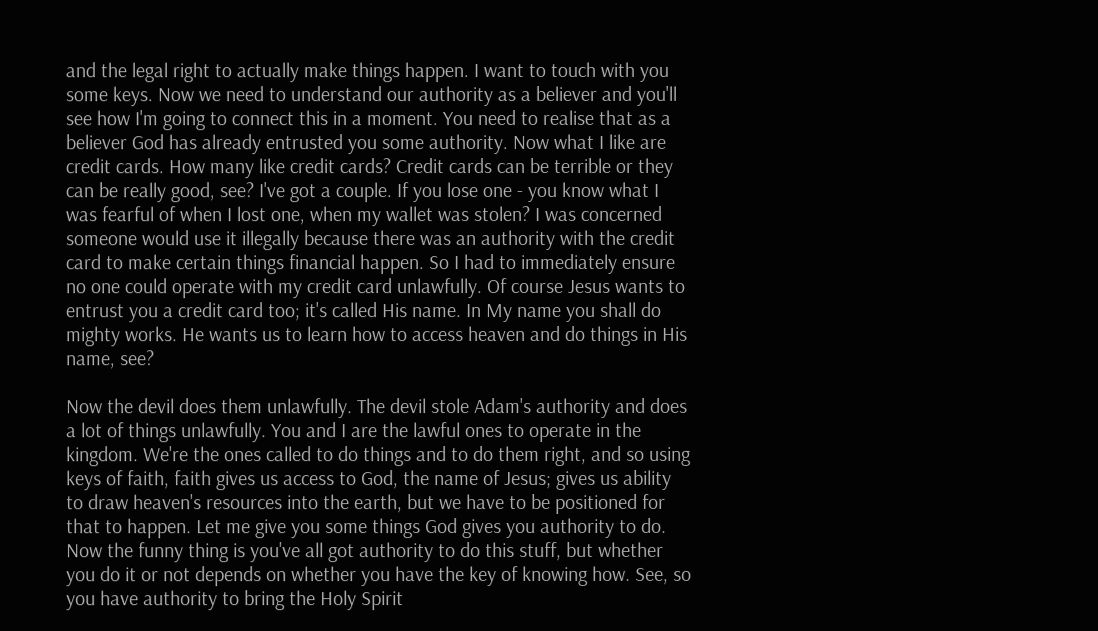and the legal right to actually make things happen. I want to touch with you some keys. Now we need to understand our authority as a believer and you'll see how I'm going to connect this in a moment. You need to realise that as a believer God has already entrusted you some authority. Now what I like are credit cards. How many like credit cards? Credit cards can be terrible or they can be really good, see? I've got a couple. If you lose one - you know what I was fearful of when I lost one, when my wallet was stolen? I was concerned someone would use it illegally because there was an authority with the credit card to make certain things financial happen. So I had to immediately ensure no one could operate with my credit card unlawfully. Of course Jesus wants to entrust you a credit card too; it's called His name. In My name you shall do mighty works. He wants us to learn how to access heaven and do things in His name, see?

Now the devil does them unlawfully. The devil stole Adam's authority and does a lot of things unlawfully. You and I are the lawful ones to operate in the kingdom. We're the ones called to do things and to do them right, and so using keys of faith, faith gives us access to God, the name of Jesus; gives us ability to draw heaven's resources into the earth, but we have to be positioned for that to happen. Let me give you some things God gives you authority to do. Now the funny thing is you've all got authority to do this stuff, but whether you do it or not depends on whether you have the key of knowing how. See, so you have authority to bring the Holy Spirit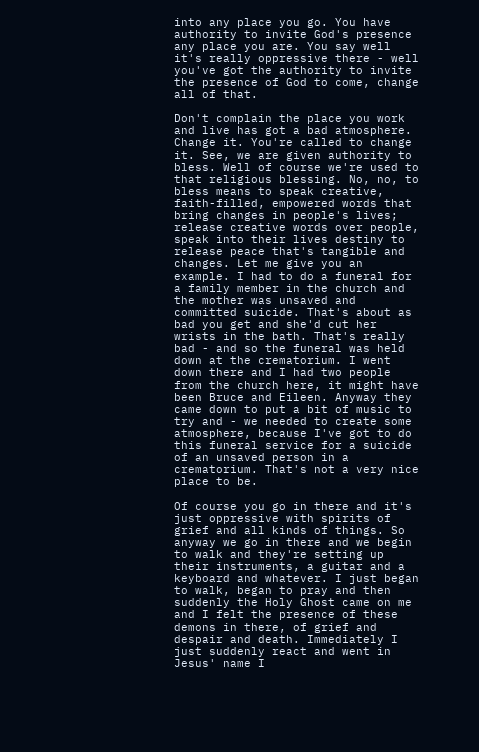into any place you go. You have authority to invite God's presence any place you are. You say well it's really oppressive there - well you've got the authority to invite the presence of God to come, change all of that.

Don't complain the place you work and live has got a bad atmosphere. Change it. You're called to change it. See, we are given authority to bless. Well of course we're used to that religious blessing. No, no, to bless means to speak creative, faith-filled, empowered words that bring changes in people's lives; release creative words over people, speak into their lives destiny to release peace that's tangible and changes. Let me give you an example. I had to do a funeral for a family member in the church and the mother was unsaved and committed suicide. That's about as bad you get and she'd cut her wrists in the bath. That's really bad - and so the funeral was held down at the crematorium. I went down there and I had two people from the church here, it might have been Bruce and Eileen. Anyway they came down to put a bit of music to try and - we needed to create some atmosphere, because I've got to do this funeral service for a suicide of an unsaved person in a crematorium. That's not a very nice place to be.

Of course you go in there and it's just oppressive with spirits of grief and all kinds of things. So anyway we go in there and we begin to walk and they're setting up their instruments, a guitar and a keyboard and whatever. I just began to walk, began to pray and then suddenly the Holy Ghost came on me and I felt the presence of these demons in there, of grief and despair and death. Immediately I just suddenly react and went in Jesus' name I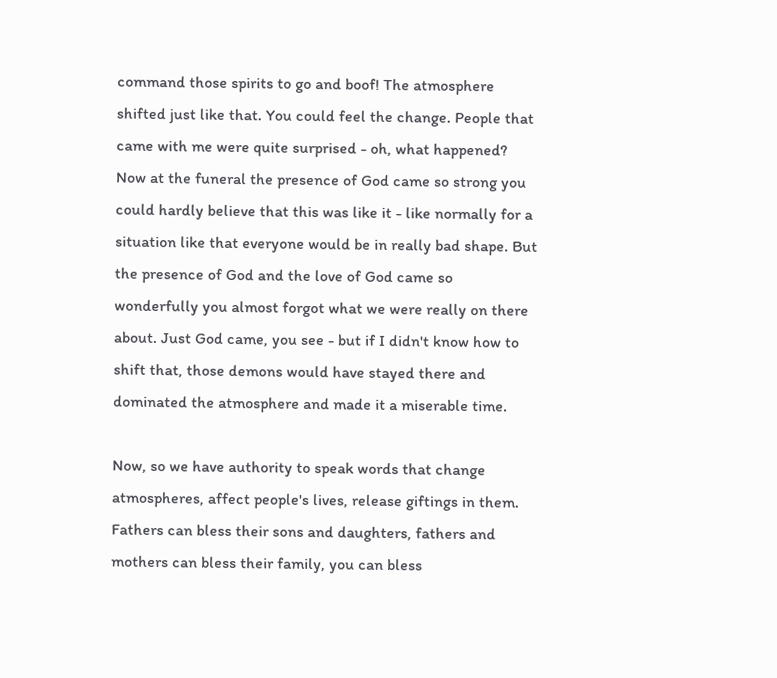command those spirits to go and boof! The atmosphere shifted just like that. You could feel the change. People that came with me were quite surprised - oh, what happened? Now at the funeral the presence of God came so strong you could hardly believe that this was like it - like normally for a situation like that everyone would be in really bad shape. But the presence of God and the love of God came so wonderfully you almost forgot what we were really on there about. Just God came, you see - but if I didn't know how to shift that, those demons would have stayed there and dominated the atmosphere and made it a miserable time.

Now, so we have authority to speak words that change atmospheres, affect people's lives, release giftings in them. Fathers can bless their sons and daughters, fathers and mothers can bless their family, you can bless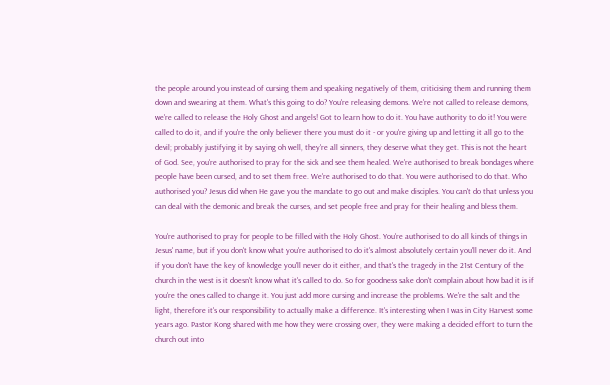the people around you instead of cursing them and speaking negatively of them, criticising them and running them down and swearing at them. What's this going to do? You're releasing demons. We're not called to release demons, we're called to release the Holy Ghost and angels! Got to learn how to do it. You have authority to do it! You were called to do it, and if you're the only believer there you must do it - or you're giving up and letting it all go to the devil; probably justifying it by saying oh well, they're all sinners, they deserve what they get. This is not the heart of God. See, you're authorised to pray for the sick and see them healed. We're authorised to break bondages where people have been cursed, and to set them free. We're authorised to do that. You were authorised to do that. Who authorised you? Jesus did when He gave you the mandate to go out and make disciples. You can't do that unless you can deal with the demonic and break the curses, and set people free and pray for their healing and bless them.

You're authorised to pray for people to be filled with the Holy Ghost. You're authorised to do all kinds of things in Jesus' name, but if you don't know what you're authorised to do it's almost absolutely certain you'll never do it. And if you don't have the key of knowledge you'll never do it either, and that's the tragedy in the 21st Century of the church in the west is it doesn't know what it's called to do. So for goodness sake don't complain about how bad it is if you're the ones called to change it. You just add more cursing and increase the problems. We're the salt and the light, therefore it's our responsibility to actually make a difference. It's interesting when I was in City Harvest some years ago. Pastor Kong shared with me how they were crossing over, they were making a decided effort to turn the church out into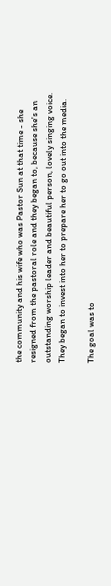the community and his wife who was Pastor Sun at that time - she resigned from the pastoral role and they began to, because she's an outstanding worship leader and beautiful person, lovely singing voice. They began to invest into her to prepare her to go out into the media.

The goal was to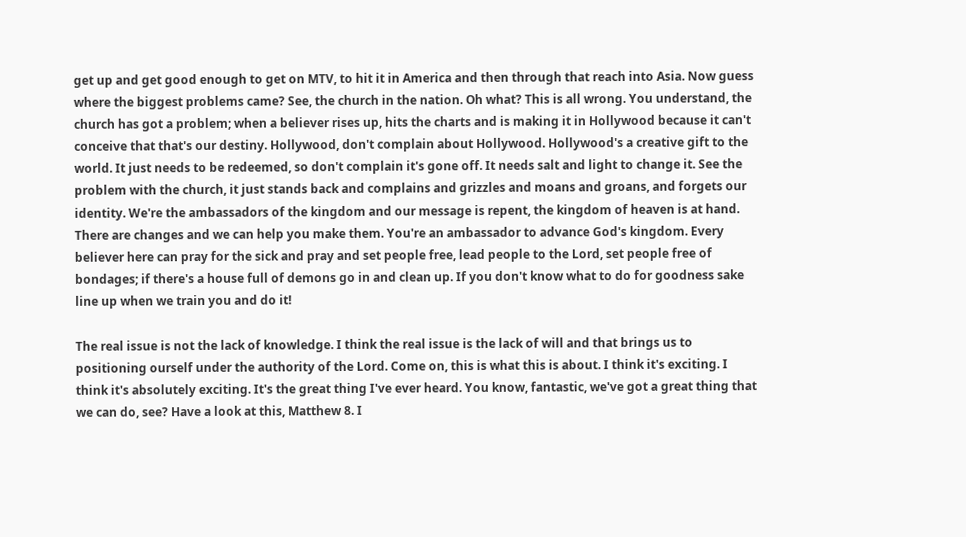get up and get good enough to get on MTV, to hit it in America and then through that reach into Asia. Now guess where the biggest problems came? See, the church in the nation. Oh what? This is all wrong. You understand, the church has got a problem; when a believer rises up, hits the charts and is making it in Hollywood because it can't conceive that that's our destiny. Hollywood, don't complain about Hollywood. Hollywood's a creative gift to the world. It just needs to be redeemed, so don't complain it's gone off. It needs salt and light to change it. See the problem with the church, it just stands back and complains and grizzles and moans and groans, and forgets our identity. We're the ambassadors of the kingdom and our message is repent, the kingdom of heaven is at hand. There are changes and we can help you make them. You're an ambassador to advance God's kingdom. Every believer here can pray for the sick and pray and set people free, lead people to the Lord, set people free of bondages; if there's a house full of demons go in and clean up. If you don't know what to do for goodness sake line up when we train you and do it!

The real issue is not the lack of knowledge. I think the real issue is the lack of will and that brings us to positioning ourself under the authority of the Lord. Come on, this is what this is about. I think it's exciting. I think it's absolutely exciting. It's the great thing I've ever heard. You know, fantastic, we've got a great thing that we can do, see? Have a look at this, Matthew 8. I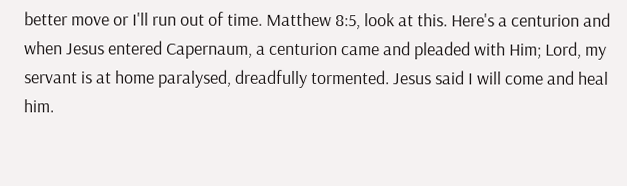better move or I'll run out of time. Matthew 8:5, look at this. Here's a centurion and when Jesus entered Capernaum, a centurion came and pleaded with Him; Lord, my servant is at home paralysed, dreadfully tormented. Jesus said I will come and heal him.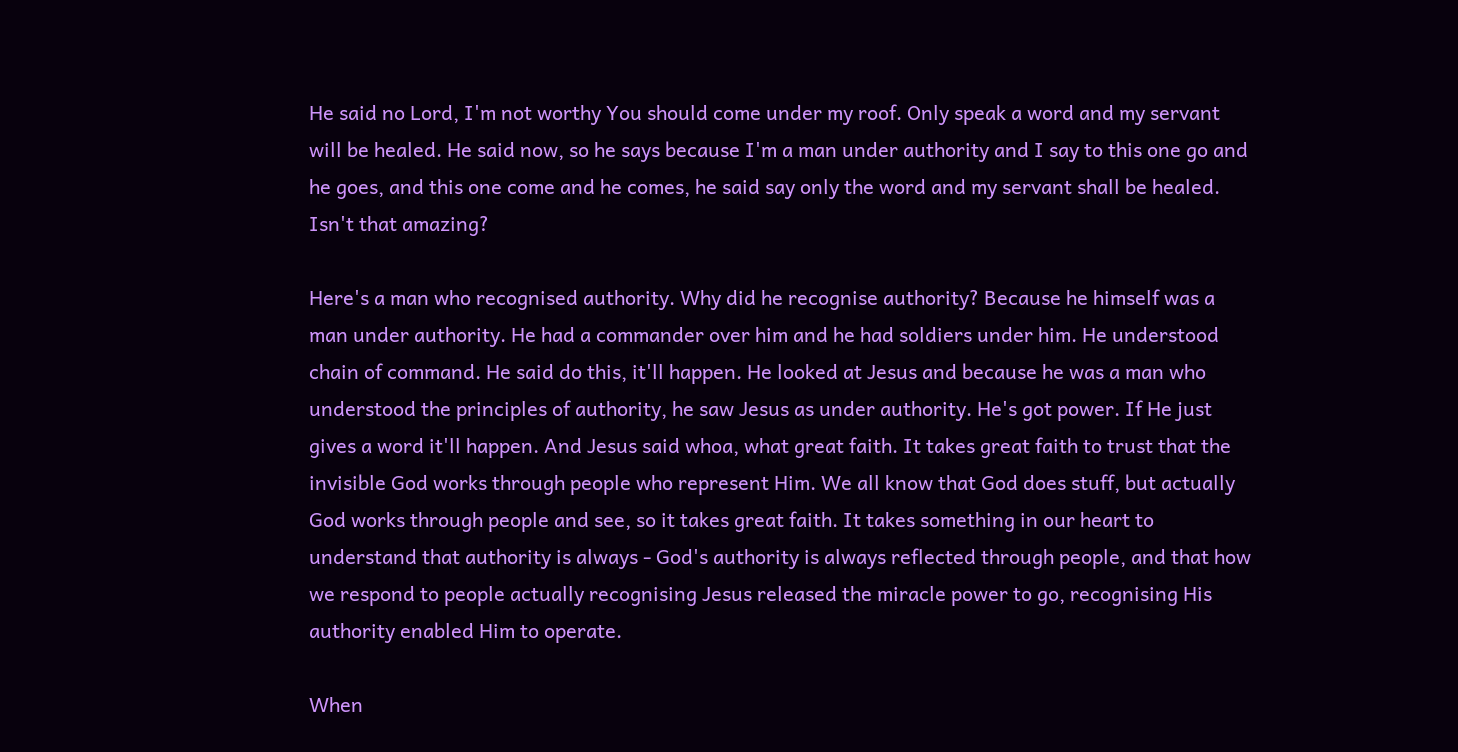He said no Lord, I'm not worthy You should come under my roof. Only speak a word and my servant will be healed. He said now, so he says because I'm a man under authority and I say to this one go and he goes, and this one come and he comes, he said say only the word and my servant shall be healed. Isn't that amazing?

Here's a man who recognised authority. Why did he recognise authority? Because he himself was a man under authority. He had a commander over him and he had soldiers under him. He understood chain of command. He said do this, it'll happen. He looked at Jesus and because he was a man who understood the principles of authority, he saw Jesus as under authority. He's got power. If He just gives a word it'll happen. And Jesus said whoa, what great faith. It takes great faith to trust that the invisible God works through people who represent Him. We all know that God does stuff, but actually God works through people and see, so it takes great faith. It takes something in our heart to understand that authority is always - God's authority is always reflected through people, and that how we respond to people actually recognising Jesus released the miracle power to go, recognising His authority enabled Him to operate.

When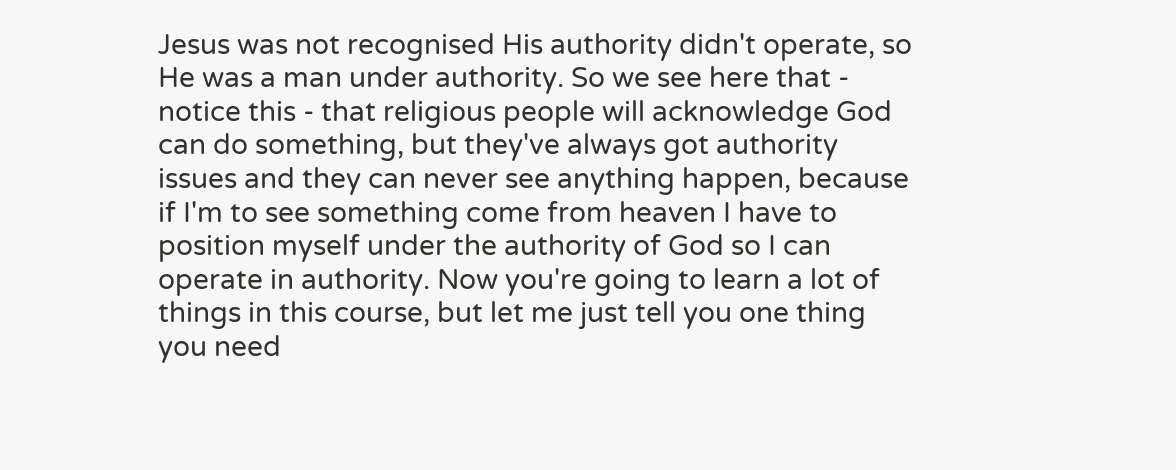Jesus was not recognised His authority didn't operate, so He was a man under authority. So we see here that - notice this - that religious people will acknowledge God can do something, but they've always got authority issues and they can never see anything happen, because if I'm to see something come from heaven I have to position myself under the authority of God so I can operate in authority. Now you're going to learn a lot of things in this course, but let me just tell you one thing you need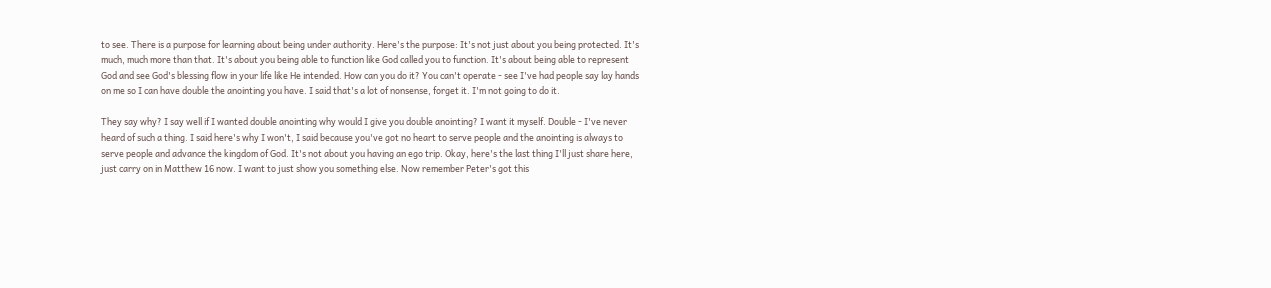to see. There is a purpose for learning about being under authority. Here's the purpose: It's not just about you being protected. It's much, much more than that. It's about you being able to function like God called you to function. It's about being able to represent God and see God's blessing flow in your life like He intended. How can you do it? You can't operate - see I've had people say lay hands on me so I can have double the anointing you have. I said that's a lot of nonsense, forget it. I'm not going to do it.

They say why? I say well if I wanted double anointing why would I give you double anointing? I want it myself. Double - I've never heard of such a thing. I said here's why I won't, I said because you've got no heart to serve people and the anointing is always to serve people and advance the kingdom of God. It's not about you having an ego trip. Okay, here's the last thing I'll just share here, just carry on in Matthew 16 now. I want to just show you something else. Now remember Peter's got this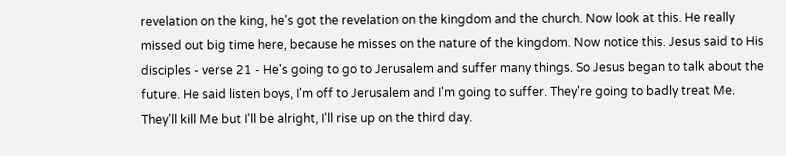revelation on the king, he's got the revelation on the kingdom and the church. Now look at this. He really missed out big time here, because he misses on the nature of the kingdom. Now notice this. Jesus said to His disciples - verse 21 - He's going to go to Jerusalem and suffer many things. So Jesus began to talk about the future. He said listen boys, I'm off to Jerusalem and I'm going to suffer. They're going to badly treat Me. They'll kill Me but I'll be alright, I'll rise up on the third day.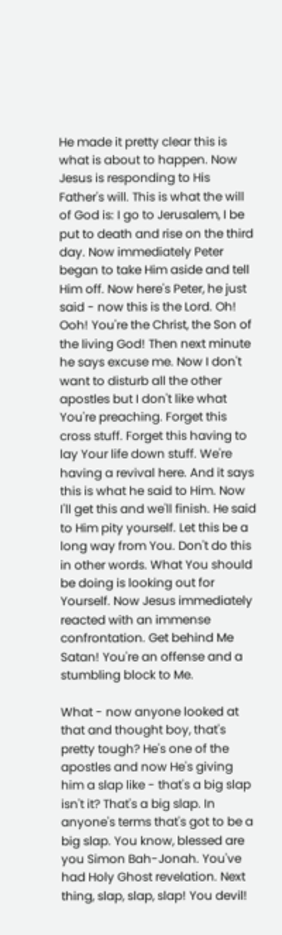He made it pretty clear this is what is about to happen. Now Jesus is responding to His Father's will. This is what the will of God is: I go to Jerusalem, I be put to death and rise on the third day. Now immediately Peter began to take Him aside and tell Him off. Now here's Peter, he just said - now this is the Lord. Oh! Ooh! You're the Christ, the Son of the living God! Then next minute he says excuse me. Now I don't want to disturb all the other apostles but I don't like what You're preaching. Forget this cross stuff. Forget this having to lay Your life down stuff. We're having a revival here. And it says this is what he said to Him. Now I'll get this and we'll finish. He said to Him pity yourself. Let this be a long way from You. Don't do this in other words. What You should be doing is looking out for Yourself. Now Jesus immediately reacted with an immense confrontation. Get behind Me Satan! You're an offense and a stumbling block to Me.

What - now anyone looked at that and thought boy, that's pretty tough? He's one of the apostles and now He's giving him a slap like - that's a big slap isn't it? That's a big slap. In anyone's terms that's got to be a big slap. You know, blessed are you Simon Bah-Jonah. You've had Holy Ghost revelation. Next thing, slap, slap, slap! You devil!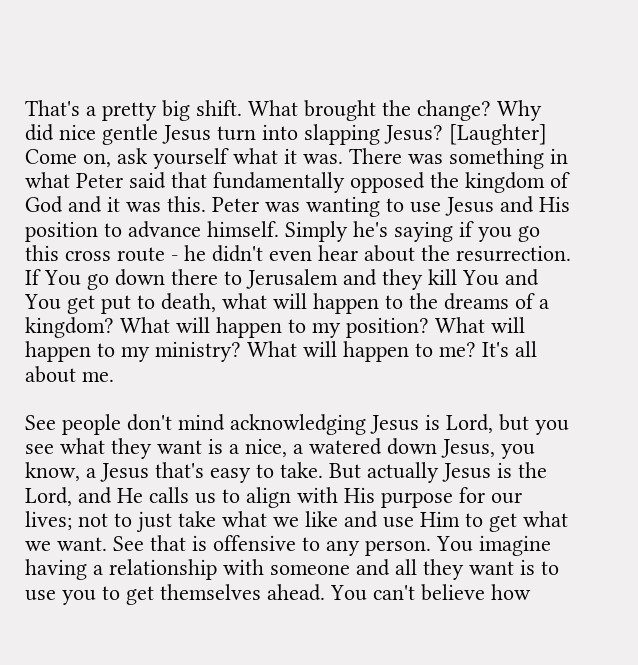That's a pretty big shift. What brought the change? Why did nice gentle Jesus turn into slapping Jesus? [Laughter] Come on, ask yourself what it was. There was something in what Peter said that fundamentally opposed the kingdom of God and it was this. Peter was wanting to use Jesus and His position to advance himself. Simply he's saying if you go this cross route - he didn't even hear about the resurrection. If You go down there to Jerusalem and they kill You and You get put to death, what will happen to the dreams of a kingdom? What will happen to my position? What will happen to my ministry? What will happen to me? It's all about me.

See people don't mind acknowledging Jesus is Lord, but you see what they want is a nice, a watered down Jesus, you know, a Jesus that's easy to take. But actually Jesus is the Lord, and He calls us to align with His purpose for our lives; not to just take what we like and use Him to get what we want. See that is offensive to any person. You imagine having a relationship with someone and all they want is to use you to get themselves ahead. You can't believe how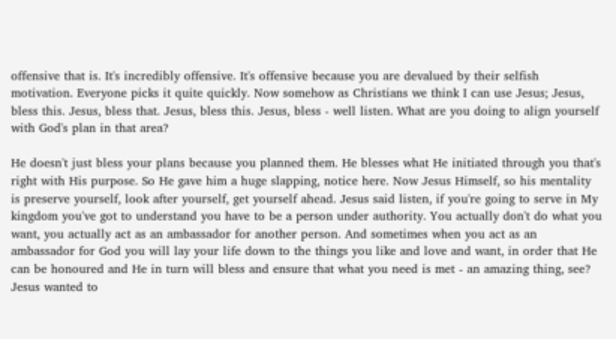offensive that is. It's incredibly offensive. It's offensive because you are devalued by their selfish motivation. Everyone picks it quite quickly. Now somehow as Christians we think I can use Jesus; Jesus, bless this. Jesus, bless that. Jesus, bless this. Jesus, bless - well listen. What are you doing to align yourself with God's plan in that area?

He doesn't just bless your plans because you planned them. He blesses what He initiated through you that's right with His purpose. So He gave him a huge slapping, notice here. Now Jesus Himself, so his mentality is preserve yourself, look after yourself, get yourself ahead. Jesus said listen, if you're going to serve in My kingdom you've got to understand you have to be a person under authority. You actually don't do what you want, you actually act as an ambassador for another person. And sometimes when you act as an ambassador for God you will lay your life down to the things you like and love and want, in order that He can be honoured and He in turn will bless and ensure that what you need is met - an amazing thing, see? Jesus wanted to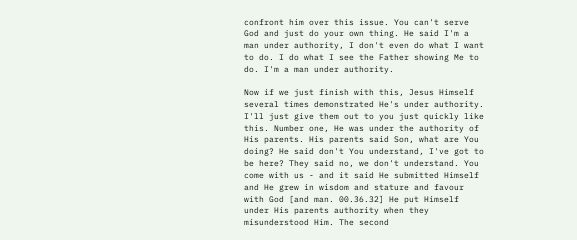confront him over this issue. You can't serve God and just do your own thing. He said I'm a man under authority, I don't even do what I want to do. I do what I see the Father showing Me to do. I'm a man under authority.

Now if we just finish with this, Jesus Himself several times demonstrated He's under authority. I'll just give them out to you just quickly like this. Number one, He was under the authority of His parents. His parents said Son, what are You doing? He said don't You understand, I've got to be here? They said no, we don't understand. You come with us - and it said He submitted Himself and He grew in wisdom and stature and favour with God [and man. 00.36.32] He put Himself under His parents authority when they misunderstood Him. The second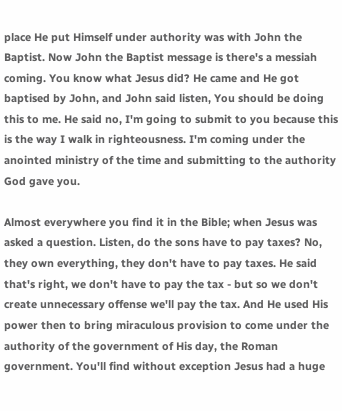place He put Himself under authority was with John the Baptist. Now John the Baptist message is there's a messiah coming. You know what Jesus did? He came and He got baptised by John, and John said listen, You should be doing this to me. He said no, I'm going to submit to you because this is the way I walk in righteousness. I'm coming under the anointed ministry of the time and submitting to the authority God gave you.

Almost everywhere you find it in the Bible; when Jesus was asked a question. Listen, do the sons have to pay taxes? No, they own everything, they don't have to pay taxes. He said that's right, we don't have to pay the tax - but so we don't create unnecessary offense we'll pay the tax. And He used His power then to bring miraculous provision to come under the authority of the government of His day, the Roman government. You'll find without exception Jesus had a huge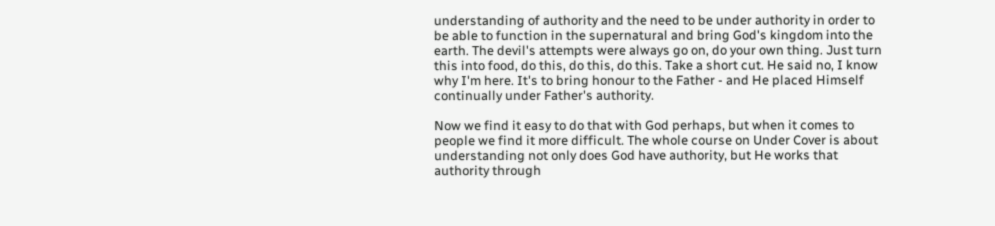understanding of authority and the need to be under authority in order to be able to function in the supernatural and bring God's kingdom into the earth. The devil's attempts were always go on, do your own thing. Just turn this into food, do this, do this, do this. Take a short cut. He said no, I know why I'm here. It's to bring honour to the Father - and He placed Himself continually under Father's authority.

Now we find it easy to do that with God perhaps, but when it comes to people we find it more difficult. The whole course on Under Cover is about understanding not only does God have authority, but He works that authority through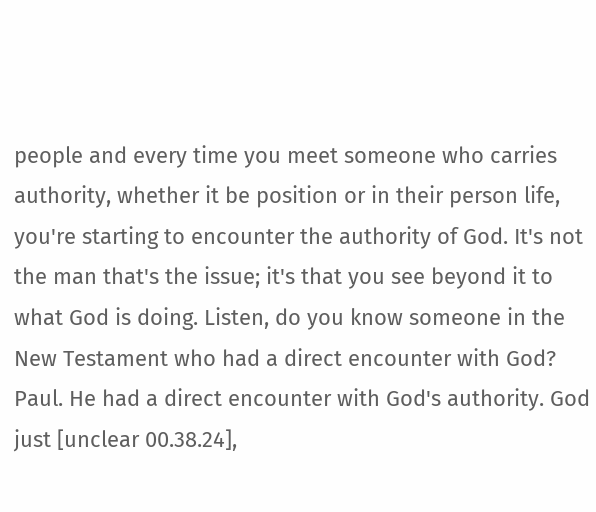people and every time you meet someone who carries authority, whether it be position or in their person life, you're starting to encounter the authority of God. It's not the man that's the issue; it's that you see beyond it to what God is doing. Listen, do you know someone in the New Testament who had a direct encounter with God? Paul. He had a direct encounter with God's authority. God just [unclear 00.38.24],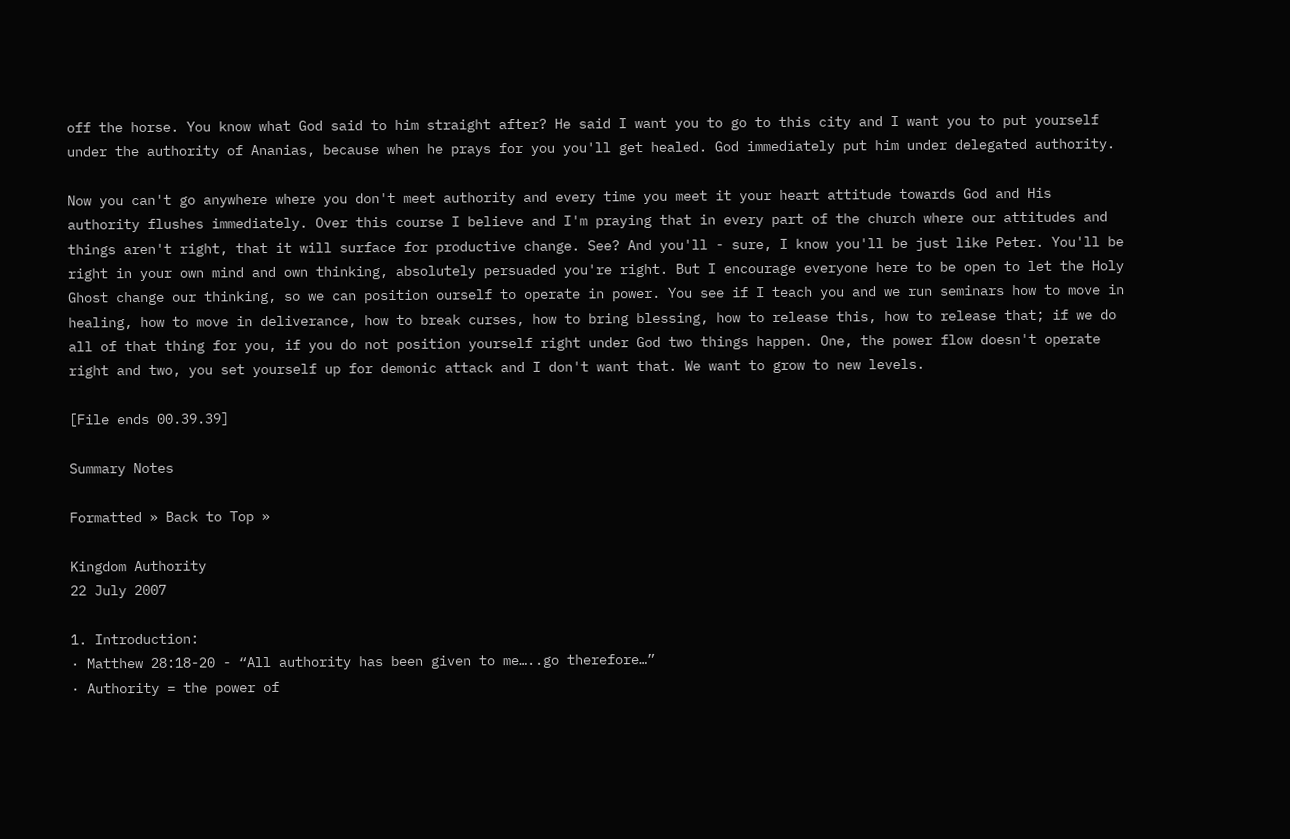off the horse. You know what God said to him straight after? He said I want you to go to this city and I want you to put yourself under the authority of Ananias, because when he prays for you you'll get healed. God immediately put him under delegated authority.

Now you can't go anywhere where you don't meet authority and every time you meet it your heart attitude towards God and His authority flushes immediately. Over this course I believe and I'm praying that in every part of the church where our attitudes and things aren't right, that it will surface for productive change. See? And you'll - sure, I know you'll be just like Peter. You'll be right in your own mind and own thinking, absolutely persuaded you're right. But I encourage everyone here to be open to let the Holy Ghost change our thinking, so we can position ourself to operate in power. You see if I teach you and we run seminars how to move in healing, how to move in deliverance, how to break curses, how to bring blessing, how to release this, how to release that; if we do all of that thing for you, if you do not position yourself right under God two things happen. One, the power flow doesn't operate right and two, you set yourself up for demonic attack and I don't want that. We want to grow to new levels.

[File ends 00.39.39]

Summary Notes

Formatted » Back to Top »

Kingdom Authority
22 July 2007

1. Introduction:
· Matthew 28:18-20 - “All authority has been given to me…..go therefore…”
· Authority = the power of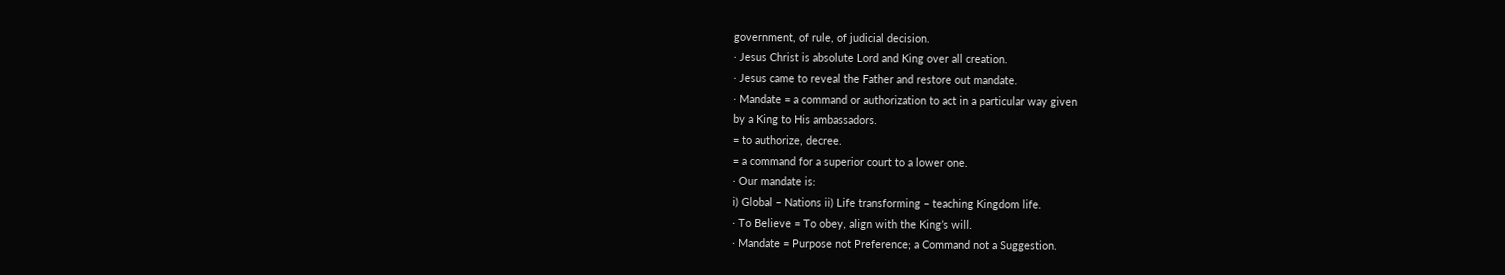government, of rule, of judicial decision.
· Jesus Christ is absolute Lord and King over all creation.
· Jesus came to reveal the Father and restore out mandate.
· Mandate = a command or authorization to act in a particular way given
by a King to His ambassadors.
= to authorize, decree.
= a command for a superior court to a lower one.
· Our mandate is:
i) Global – Nations ii) Life transforming – teaching Kingdom life.
· To Believe = To obey, align with the King’s will.
· Mandate = Purpose not Preference; a Command not a Suggestion.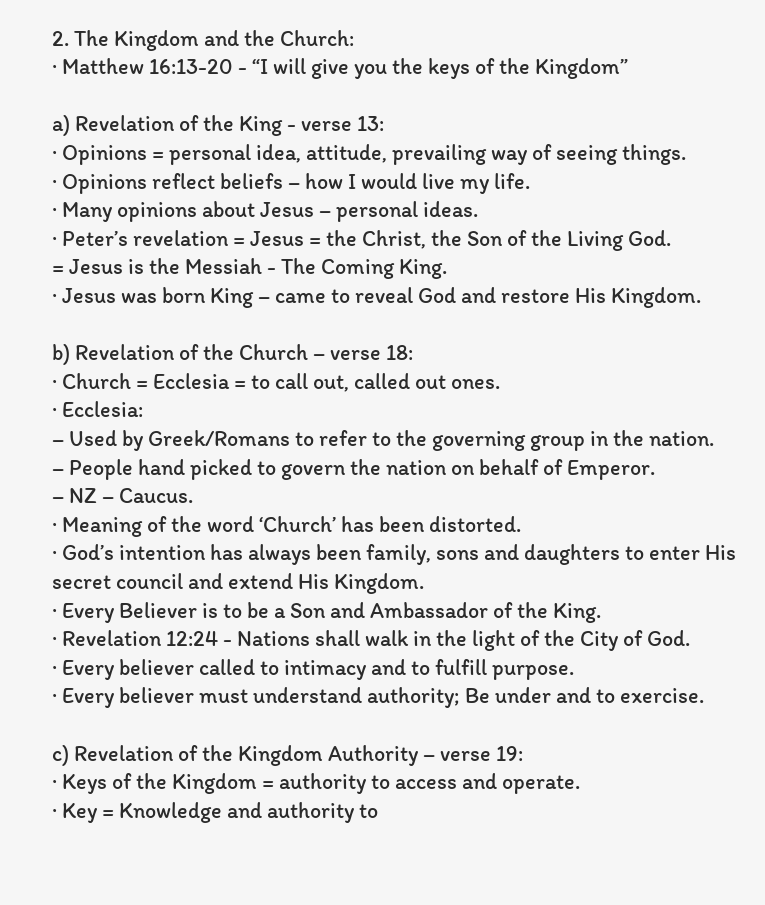2. The Kingdom and the Church:
· Matthew 16:13-20 - “I will give you the keys of the Kingdom”

a) Revelation of the King - verse 13:
· Opinions = personal idea, attitude, prevailing way of seeing things.
· Opinions reflect beliefs – how I would live my life.
· Many opinions about Jesus – personal ideas.
· Peter’s revelation = Jesus = the Christ, the Son of the Living God.
= Jesus is the Messiah - The Coming King.
· Jesus was born King – came to reveal God and restore His Kingdom.

b) Revelation of the Church – verse 18:
· Church = Ecclesia = to call out, called out ones.
· Ecclesia:
– Used by Greek/Romans to refer to the governing group in the nation.
– People hand picked to govern the nation on behalf of Emperor.
– NZ – Caucus.
· Meaning of the word ‘Church’ has been distorted.
· God’s intention has always been family, sons and daughters to enter His secret council and extend His Kingdom.
· Every Believer is to be a Son and Ambassador of the King.
· Revelation 12:24 - Nations shall walk in the light of the City of God.
· Every believer called to intimacy and to fulfill purpose.
· Every believer must understand authority; Be under and to exercise.

c) Revelation of the Kingdom Authority – verse 19:
· Keys of the Kingdom = authority to access and operate.
· Key = Knowledge and authority to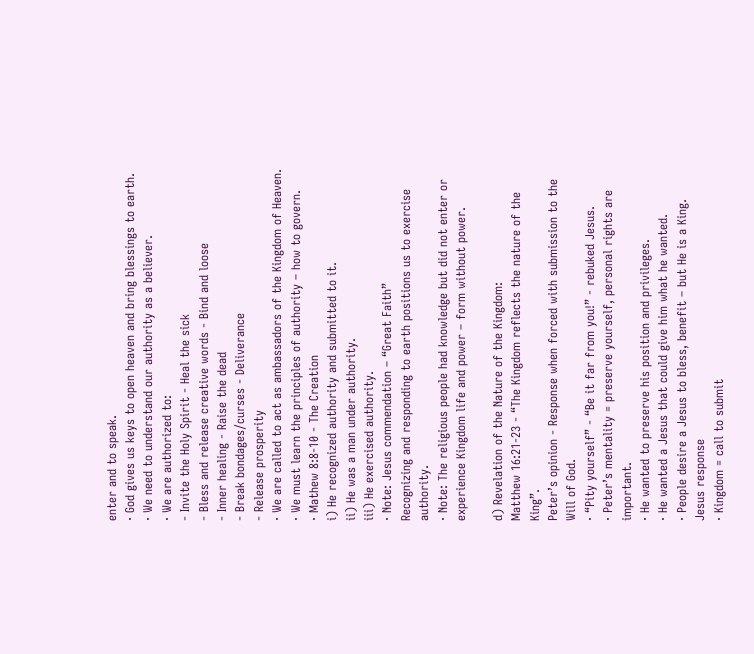enter and to speak.
· God gives us keys to open heaven and bring blessings to earth.
· We need to understand our authority as a believer.
· We are authorized to:
- Invite the Holy Spirit - Heal the sick
- Bless and release creative words - Bind and loose
- Inner healing - Raise the dead
- Break bondages/curses - Deliverance
- Release prosperity
· We are called to act as ambassadors of the Kingdom of Heaven.
· We must learn the principles of authority – how to govern.
· Mathew 8:8-10 - The Creation
i) He recognized authority and submitted to it.
ii) He was a man under authority.
iii) He exercised authority.
· Note: Jesus commendation – “Great Faith”
Recognizing and responding to earth positions us to exercise authority.
· Note: The religious people had knowledge but did not enter or experience Kingdom life and power – form without power.

d) Revelation of the Nature of the Kingdom:
Matthew 16:21-23 - “The Kingdom reflects the nature of the King”.
Peter’s opinion - Response when forced with submission to the Will of God.
· “Pity yourself” - “Be it far from you!” - rebuked Jesus.
· Peter’s mentality = preserve yourself, personal rights are important.
· He wanted to preserve his position and privileges.
· He wanted a Jesus that could give him what he wanted.
· People desire a Jesus to bless, benefit – but He is a King.
Jesus response
· Kingdom = call to submit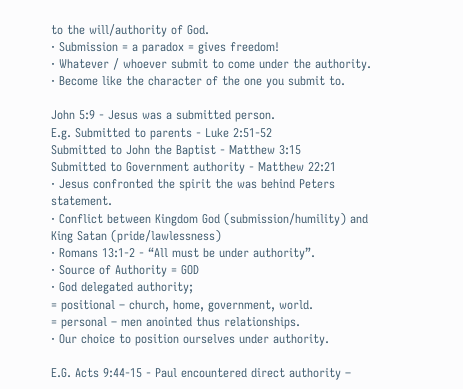to the will/authority of God.
· Submission = a paradox = gives freedom!
· Whatever / whoever submit to come under the authority.
· Become like the character of the one you submit to.

John 5:9 - Jesus was a submitted person.
E.g. Submitted to parents - Luke 2:51-52
Submitted to John the Baptist - Matthew 3:15
Submitted to Government authority - Matthew 22:21
· Jesus confronted the spirit the was behind Peters statement.
· Conflict between Kingdom God (submission/humility) and King Satan (pride/lawlessness)
· Romans 13:1-2 - “All must be under authority”.
· Source of Authority = GOD
· God delegated authority;
= positional – church, home, government, world.
= personal – men anointed thus relationships.
· Our choice to position ourselves under authority.

E.G. Acts 9:44-15 - Paul encountered direct authority –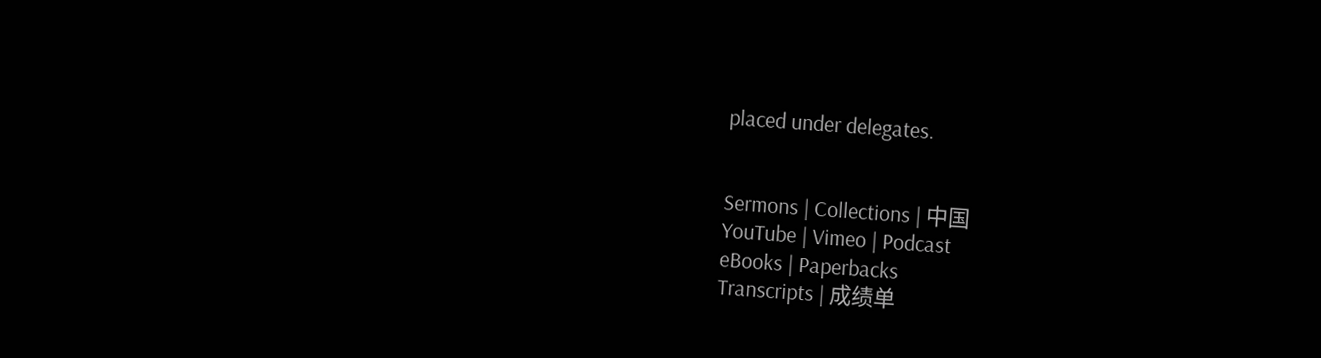placed under delegates.


Sermons | Collections | 中国
YouTube | Vimeo | Podcast
eBooks | Paperbacks
Transcripts | 成绩单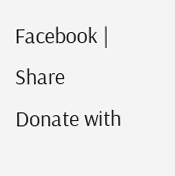Facebook | Share
Donate with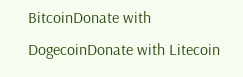BitcoinDonate with DogecoinDonate with Litecoin